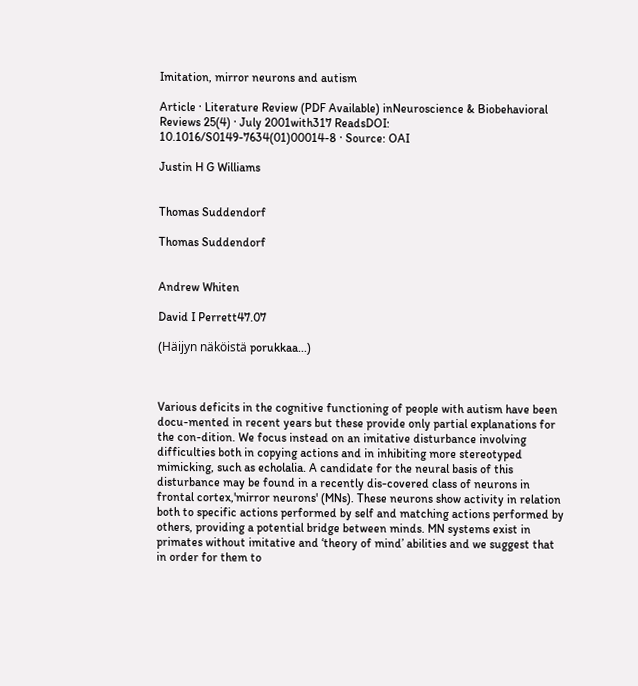Imitation, mirror neurons and autism

Article · Literature Review (PDF Available) inNeuroscience & Biobehavioral Reviews 25(4) · July 2001with317 ReadsDOI: 10.1016/S0149-7634(01)00014-8 · Source: OAI

Justin H G Williams


Thomas Suddendorf

Thomas Suddendorf


Andrew Whiten

David I Perrett47.07

(Häijyn näköistä porukkaa...)



Various deficits in the cognitive functioning of people with autism have been docu-mented in recent years but these provide only partial explanations for the con-dition. We focus instead on an imitative disturbance involving difficulties both in copying actions and in inhibiting more stereotyped mimicking, such as echolalia. A candidate for the neural basis of this disturbance may be found in a recently dis-covered class of neurons in frontal cortex,'mirror neurons' (MNs). These neurons show activity in relation both to specific actions performed by self and matching actions performed by others, providing a potential bridge between minds. MN systems exist in primates without imitative and ‘theory of mind’ abilities and we suggest that in order for them to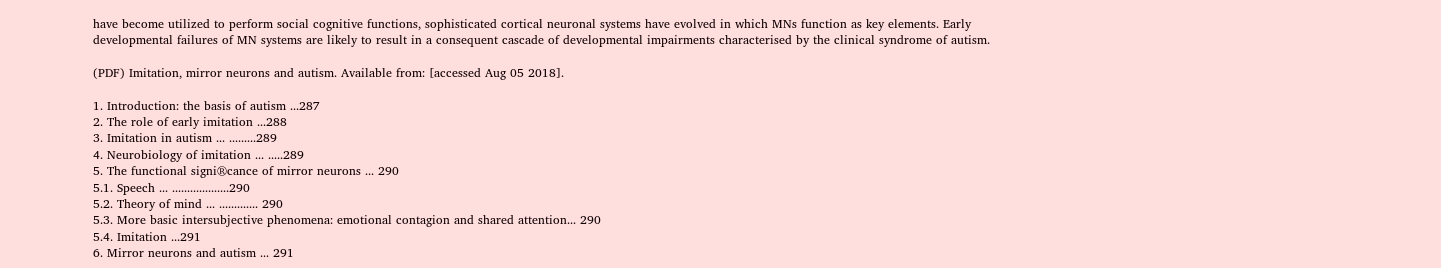have become utilized to perform social cognitive functions, sophisticated cortical neuronal systems have evolved in which MNs function as key elements. Early developmental failures of MN systems are likely to result in a consequent cascade of developmental impairments characterised by the clinical syndrome of autism.

(PDF) Imitation, mirror neurons and autism. Available from: [accessed Aug 05 2018].

1. Introduction: the basis of autism ...287
2. The role of early imitation ...288
3. Imitation in autism ... .........289
4. Neurobiology of imitation ... .....289
5. The functional signi®cance of mirror neurons ... 290
5.1. Speech ... ...................290
5.2. Theory of mind ... ............. 290
5.3. More basic intersubjective phenomena: emotional contagion and shared attention... 290
5.4. Imitation ...291
6. Mirror neurons and autism ... 291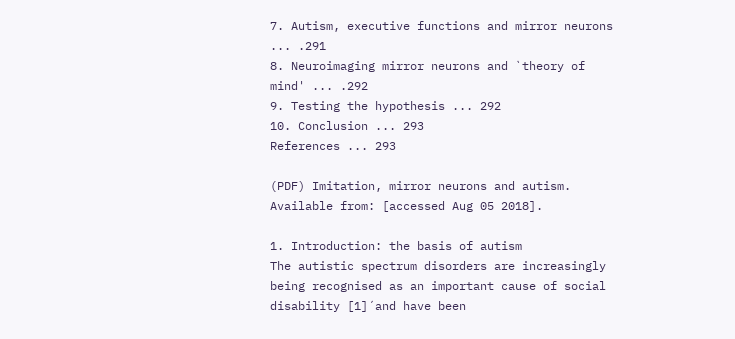7. Autism, executive functions and mirror neurons ... .291
8. Neuroimaging mirror neurons and `theory of mind' ... .292
9. Testing the hypothesis ... 292
10. Conclusion ... 293
References ... 293

(PDF) Imitation, mirror neurons and autism. Available from: [accessed Aug 05 2018].

1. Introduction: the basis of autism
The autistic spectrum disorders are increasingly being recognised as an important cause of social disability [1]´and have been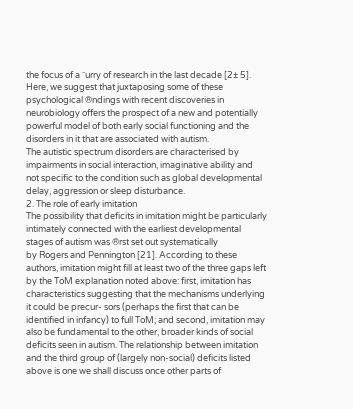the focus of a ¯urry of research in the last decade [2± 5]. Here, we suggest that juxtaposing some of these psychological ®ndings with recent discoveries in neurobiology offers the prospect of a new and potentially powerful model of both early social functioning and the disorders in it that are associated with autism.
The autistic spectrum disorders are characterised by impairments in social interaction, imaginative ability and not specific to the condition such as global developmental delay, aggression or sleep disturbance.
2. The role of early imitation
The possibility that deficits in imitation might be particularly intimately connected with the earliest developmental stages of autism was ®rst set out systematically
by Rogers and Pennington [21]. According to these authors, imitation might fill at least two of the three gaps left by the ToM explanation noted above: first, imitation has characteristics suggesting that the mechanisms underlying it could be precur- sors (perhaps the first that can be identified in infancy) to full ToM; and second, imitation may also be fundamental to the other, broader kinds of social deficits seen in autism. The relationship between imitation and the third group of (largely non-social) deficits listed above is one we shall discuss once other parts of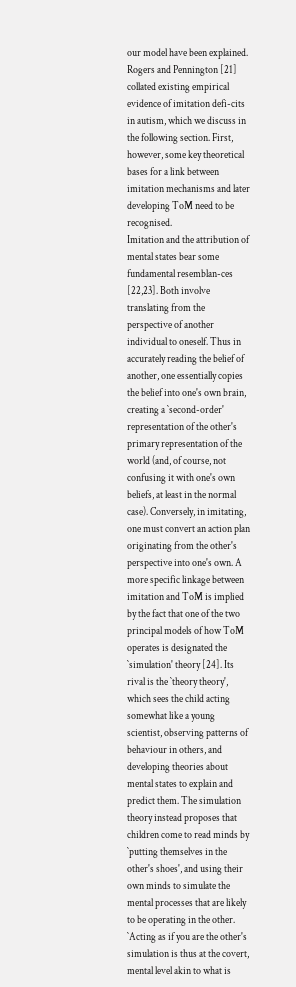our model have been explained.
Rogers and Pennington [21] collated existing empirical evidence of imitation defi-cits in autism, which we discuss in the following section. First, however, some key theoretical bases for a link between imitation mechanisms and later developing ToM need to be recognised.
Imitation and the attribution of mental states bear some fundamental resemblan-ces [22,23]. Both involve translating from the perspective of another individual to oneself. Thus in accurately reading the belief of another, one essentially copies the belief into one's own brain, creating a `second-order' representation of the other's primary representation of the world (and, of course, not confusing it with one's own beliefs, at least in the normal case). Conversely, in imitating, one must convert an action plan originating from the other's perspective into one's own. A more specific linkage between imitation and ToM is implied by the fact that one of the two principal models of how ToM operates is designated the `simulation' theory [24]. Its rival is the `theory theory', which sees the child acting somewhat like a young scientist, observing patterns of behaviour in others, and developing theories about mental states to explain and predict them. The simulation theory instead proposes that children come to read minds by `putting themselves in the other's shoes', and using their own minds to simulate the mental processes that are likely to be operating in the other.
`Acting as if you are the other's simulation is thus at the covert, mental level akin to what is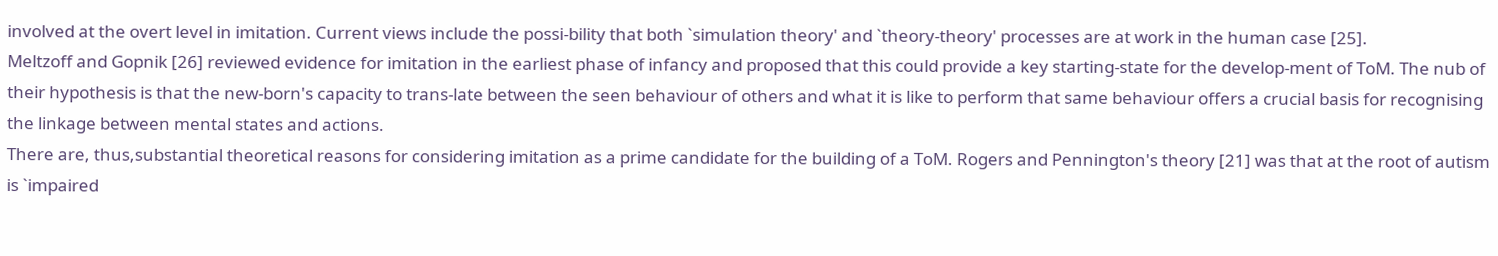involved at the overt level in imitation. Current views include the possi-bility that both `simulation theory' and `theory-theory' processes are at work in the human case [25].
Meltzoff and Gopnik [26] reviewed evidence for imitation in the earliest phase of infancy and proposed that this could provide a key starting-state for the develop-ment of ToM. The nub of their hypothesis is that the new-born's capacity to trans-late between the seen behaviour of others and what it is like to perform that same behaviour offers a crucial basis for recognising the linkage between mental states and actions.
There are, thus,substantial theoretical reasons for considering imitation as a prime candidate for the building of a ToM. Rogers and Pennington's theory [21] was that at the root of autism is `impaired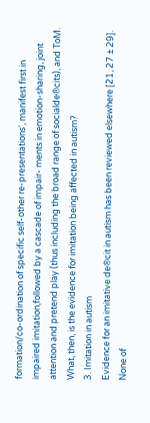formation/co-ordination of specific self-other re-presentations', manifest first in impaired imitation,followed by a cascade of impair- ments in emotion-sharing, joint attention and pretend play (thus including the broad range of socialde®cits), and ToM. What, then, is the evidence for imitation being affected in autism?
3. Imitation in autism
Evidence for an imitative de®cit in autism has been reviewed elsewhere [21, 27 ± 29]. None of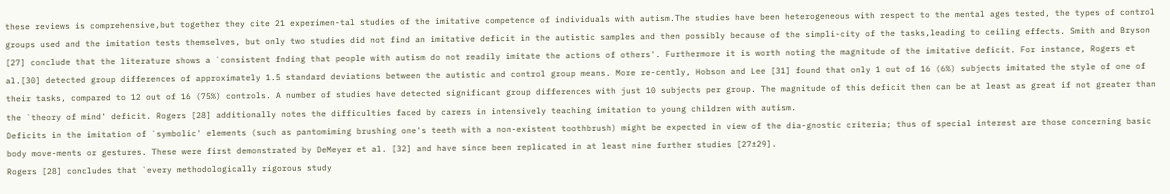these reviews is comprehensive,but together they cite 21 experimen-tal studies of the imitative competence of individuals with autism.The studies have been heterogeneous with respect to the mental ages tested, the types of control groups used and the imitation tests themselves, but only two studies did not find an imitative deficit in the autistic samples and then possibly because of the simpli-city of the tasks,leading to ceiling effects. Smith and Bryson [27] conclude that the literature shows a `consistent fnding that people with autism do not readily imitate the actions of others'. Furthermore it is worth noting the magnitude of the imitative deficit. For instance, Rogers et al.[30] detected group differences of approximately 1.5 standard deviations between the autistic and control group means. More re-cently, Hobson and Lee [31] found that only 1 out of 16 (6%) subjects imitated the style of one of their tasks, compared to 12 out of 16 (75%) controls. A number of studies have detected significant group differences with just 10 subjects per group. The magnitude of this deficit then can be at least as great if not greater than the `theory of mind' deficit. Rogers [28] additionally notes the difficulties faced by carers in intensively teaching imitation to young children with autism.
Deficits in the imitation of `symbolic' elements (such as pantomiming brushing one's teeth with a non-existent toothbrush) might be expected in view of the dia-gnostic criteria; thus of special interest are those concerning basic body move-ments or gestures. These were first demonstrated by DeMeyer et al. [32] and have since been replicated in at least nine further studies [27±29].
Rogers [28] concludes that `every methodologically rigorous study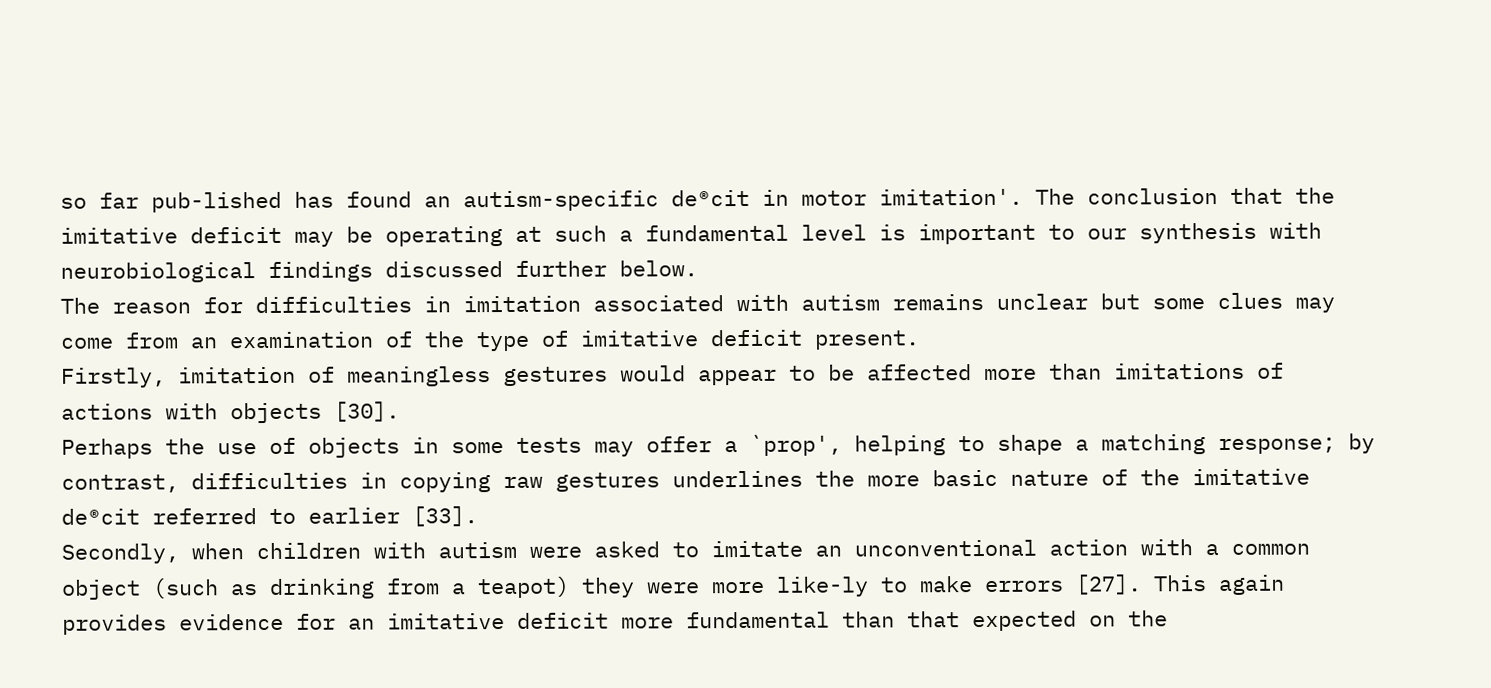so far pub-lished has found an autism-specific de®cit in motor imitation'. The conclusion that the imitative deficit may be operating at such a fundamental level is important to our synthesis with neurobiological findings discussed further below.
The reason for difficulties in imitation associated with autism remains unclear but some clues may come from an examination of the type of imitative deficit present.
Firstly, imitation of meaningless gestures would appear to be affected more than imitations of actions with objects [30].
Perhaps the use of objects in some tests may offer a `prop', helping to shape a matching response; by contrast, difficulties in copying raw gestures underlines the more basic nature of the imitative de®cit referred to earlier [33].
Secondly, when children with autism were asked to imitate an unconventional action with a common object (such as drinking from a teapot) they were more like-ly to make errors [27]. This again provides evidence for an imitative deficit more fundamental than that expected on the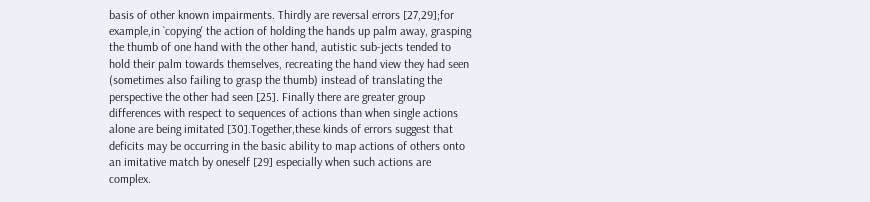basis of other known impairments. Thirdly are reversal errors [27,29];for example,in `copying' the action of holding the hands up palm away, grasping the thumb of one hand with the other hand, autistic sub-jects tended to hold their palm towards themselves, recreating the hand view they had seen (sometimes also failing to grasp the thumb) instead of translating the perspective the other had seen [25]. Finally there are greater group differences with respect to sequences of actions than when single actions alone are being imitated [30].Together,these kinds of errors suggest that deficits may be occurring in the basic ability to map actions of others onto an imitative match by oneself [29] especially when such actions are complex.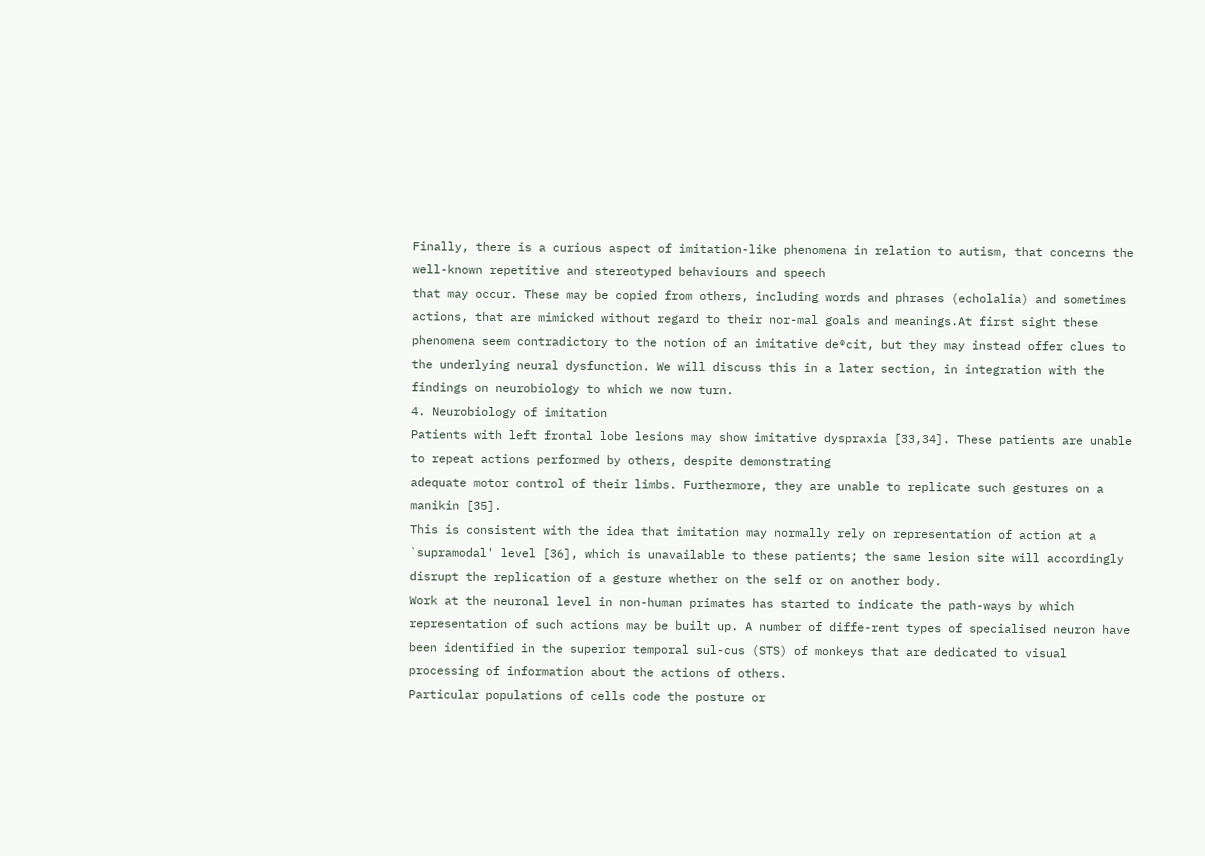Finally, there is a curious aspect of imitation-like phenomena in relation to autism, that concerns the well-known repetitive and stereotyped behaviours and speech
that may occur. These may be copied from others, including words and phrases (echolalia) and sometimes actions, that are mimicked without regard to their nor-mal goals and meanings.At first sight these phenomena seem contradictory to the notion of an imitative de®cit, but they may instead offer clues to the underlying neural dysfunction. We will discuss this in a later section, in integration with the findings on neurobiology to which we now turn.
4. Neurobiology of imitation
Patients with left frontal lobe lesions may show imitative dyspraxia [33,34]. These patients are unable to repeat actions performed by others, despite demonstrating
adequate motor control of their limbs. Furthermore, they are unable to replicate such gestures on a manikin [35].
This is consistent with the idea that imitation may normally rely on representation of action at a `supramodal' level [36], which is unavailable to these patients; the same lesion site will accordingly disrupt the replication of a gesture whether on the self or on another body.
Work at the neuronal level in non-human primates has started to indicate the path-ways by which representation of such actions may be built up. A number of diffe-rent types of specialised neuron have been identified in the superior temporal sul-cus (STS) of monkeys that are dedicated to visual processing of information about the actions of others.
Particular populations of cells code the posture or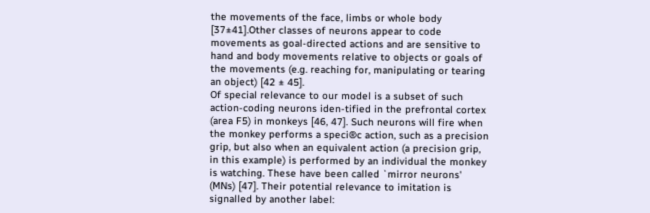the movements of the face, limbs or whole body [37±41].Other classes of neurons appear to code movements as goal-directed actions and are sensitive to hand and body movements relative to objects or goals of the movements (e.g. reaching for, manipulating or tearing an object) [42 ± 45].
Of special relevance to our model is a subset of such action-coding neurons iden-tified in the prefrontal cortex (area F5) in monkeys [46, 47]. Such neurons will fire when the monkey performs a speci®c action, such as a precision grip, but also when an equivalent action (a precision grip, in this example) is performed by an individual the monkey is watching. These have been called `mirror neurons' (MNs) [47]. Their potential relevance to imitation is signalled by another label: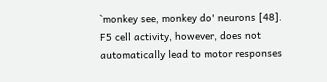`monkey see, monkey do' neurons [48]. F5 cell activity, however, does not automatically lead to motor responses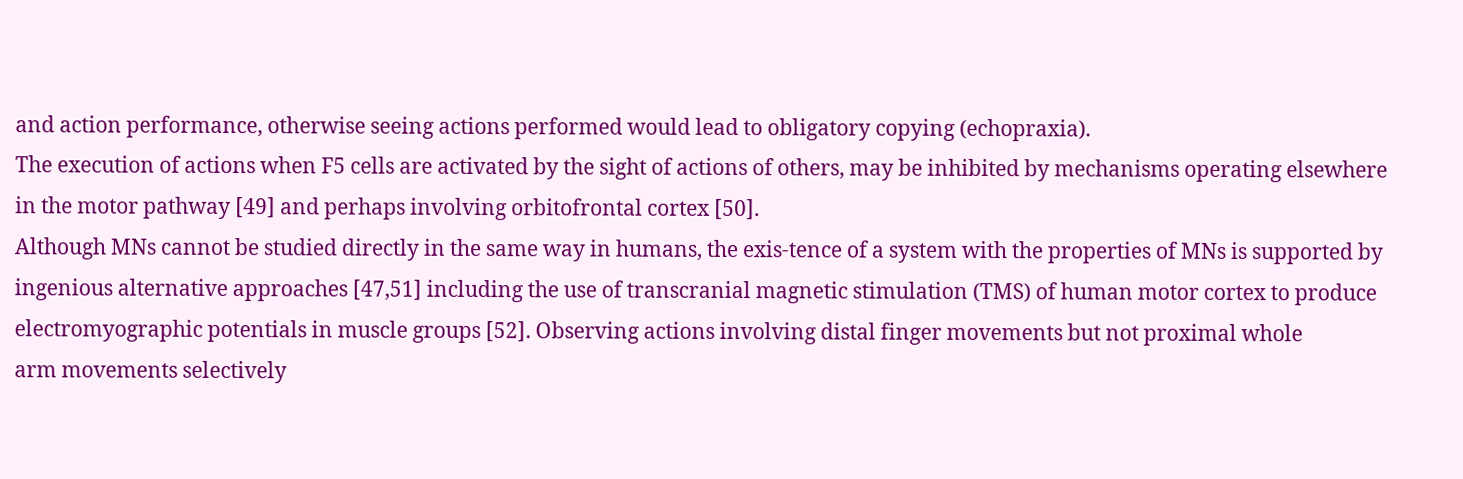and action performance, otherwise seeing actions performed would lead to obligatory copying (echopraxia).
The execution of actions when F5 cells are activated by the sight of actions of others, may be inhibited by mechanisms operating elsewhere in the motor pathway [49] and perhaps involving orbitofrontal cortex [50].
Although MNs cannot be studied directly in the same way in humans, the exis-tence of a system with the properties of MNs is supported by ingenious alternative approaches [47,51] including the use of transcranial magnetic stimulation (TMS) of human motor cortex to produce electromyographic potentials in muscle groups [52]. Observing actions involving distal finger movements but not proximal whole
arm movements selectively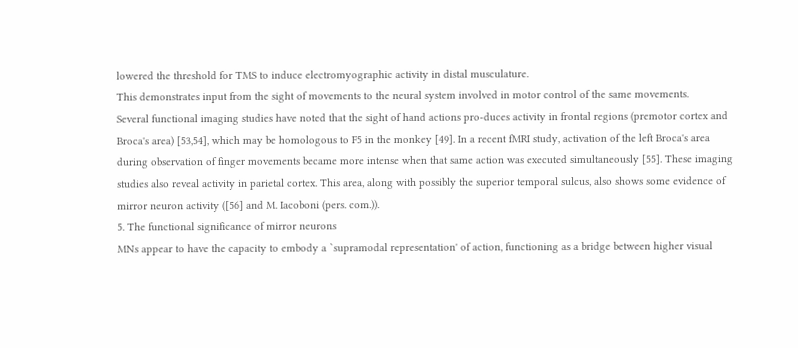lowered the threshold for TMS to induce electromyographic activity in distal musculature.
This demonstrates input from the sight of movements to the neural system involved in motor control of the same movements.
Several functional imaging studies have noted that the sight of hand actions pro-duces activity in frontal regions (premotor cortex and Broca's area) [53,54], which may be homologous to F5 in the monkey [49]. In a recent fMRI study, activation of the left Broca's area during observation of finger movements became more intense when that same action was executed simultaneously [55]. These imaging
studies also reveal activity in parietal cortex. This area, along with possibly the superior temporal sulcus, also shows some evidence of mirror neuron activity ([56] and M. Iacoboni (pers. com.)).
5. The functional significance of mirror neurons
MNs appear to have the capacity to embody a `supramodal representation' of action, functioning as a bridge between higher visual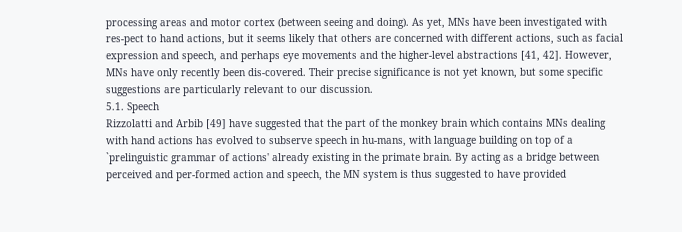processing areas and motor cortex (between seeing and doing). As yet, MNs have been investigated with res-pect to hand actions, but it seems likely that others are concerned with different actions, such as facial expression and speech, and perhaps eye movements and the higher-level abstractions [41, 42]. However, MNs have only recently been dis-covered. Their precise significance is not yet known, but some specific suggestions are particularly relevant to our discussion.
5.1. Speech
Rizzolatti and Arbib [49] have suggested that the part of the monkey brain which contains MNs dealing with hand actions has evolved to subserve speech in hu-mans, with language building on top of a `prelinguistic grammar of actions' already existing in the primate brain. By acting as a bridge between perceived and per-formed action and speech, the MN system is thus suggested to have provided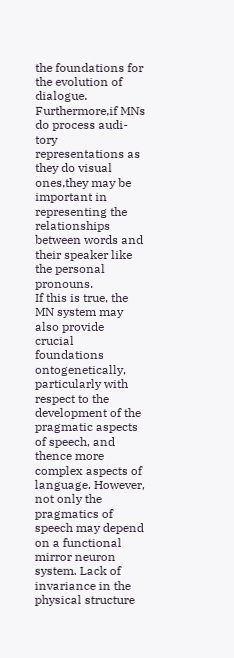the foundations for the evolution of dialogue. Furthermore,if MNs do process audi- tory representations as they do visual ones,they may be important in representing the relationships between words and their speaker like the personal pronouns.
If this is true, the MN system may also provide crucial foundations ontogenetically, particularly with respect to the development of the pragmatic aspects of speech, and thence more complex aspects of language. However, not only the pragmatics of speech may depend on a functional mirror neuron system. Lack of invariance in the physical structure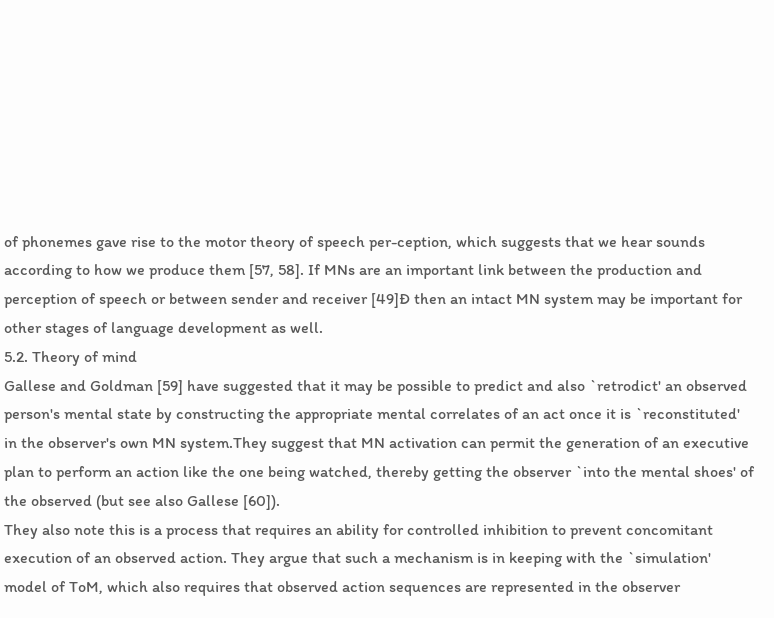of phonemes gave rise to the motor theory of speech per-ception, which suggests that we hear sounds according to how we produce them [57, 58]. If MNs are an important link between the production and perception of speech or between sender and receiver [49]Ð then an intact MN system may be important for other stages of language development as well.
5.2. Theory of mind
Gallese and Goldman [59] have suggested that it may be possible to predict and also `retrodict' an observed person's mental state by constructing the appropriate mental correlates of an act once it is `reconstituted' in the observer's own MN system.They suggest that MN activation can permit the generation of an executive plan to perform an action like the one being watched, thereby getting the observer `into the mental shoes' of the observed (but see also Gallese [60]).
They also note this is a process that requires an ability for controlled inhibition to prevent concomitant execution of an observed action. They argue that such a mechanism is in keeping with the `simulation' model of ToM, which also requires that observed action sequences are represented in the observer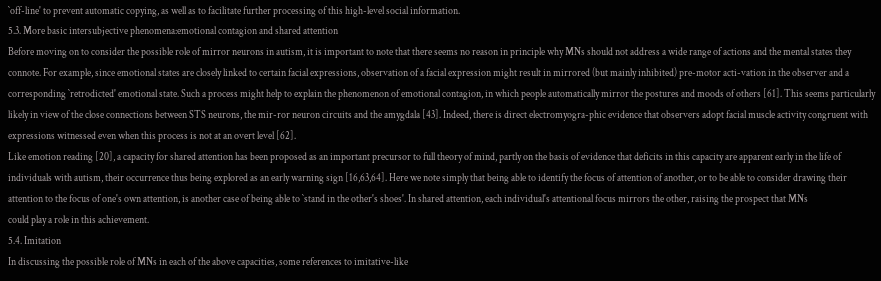`off-line' to prevent automatic copying, as well as to facilitate further processing of this high-level social information.
5.3. More basic intersubjective phenomena:emotional contagion and shared attention
Before moving on to consider the possible role of mirror neurons in autism, it is important to note that there seems no reason in principle why MNs should not address a wide range of actions and the mental states they connote. For example, since emotional states are closely linked to certain facial expressions, observation of a facial expression might result in mirrored (but mainly inhibited) pre-motor acti-vation in the observer and a corresponding `retrodicted' emotional state. Such a process might help to explain the phenomenon of emotional contagion, in which people automatically mirror the postures and moods of others [61]. This seems particularly likely in view of the close connections between STS neurons, the mir-ror neuron circuits and the amygdala [43]. Indeed, there is direct electromyogra-phic evidence that observers adopt facial muscle activity congruent with expressions witnessed even when this process is not at an overt level [62].
Like emotion reading [20], a capacity for shared attention has been proposed as an important precursor to full theory of mind, partly on the basis of evidence that deficits in this capacity are apparent early in the life of individuals with autism, their occurrence thus being explored as an early warning sign [16,63,64]. Here we note simply that being able to identify the focus of attention of another, or to be able to consider drawing their attention to the focus of one's own attention, is another case of being able to `stand in the other's shoes'. In shared attention, each individual's attentional focus mirrors the other, raising the prospect that MNs
could play a role in this achievement.
5.4. Imitation
In discussing the possible role of MNs in each of the above capacities, some references to imitative-like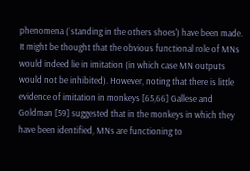phenomena (`standing in the others shoes') have been made. It might be thought that the obvious functional role of MNs would indeed lie in imitation (in which case MN outputs would not be inhibited). However, noting that there is little evidence of imitation in monkeys [65,66] Gallese and Goldman [59] suggested that in the monkeys in which they have been identified, MNs are functioning to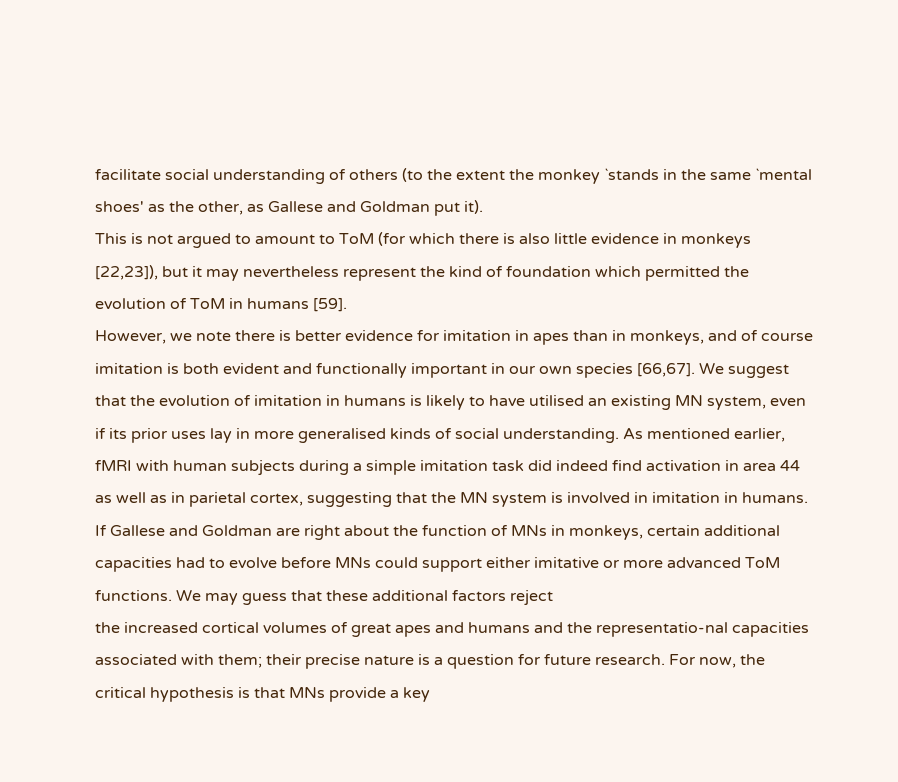facilitate social understanding of others (to the extent the monkey `stands in the same `mental shoes' as the other, as Gallese and Goldman put it).
This is not argued to amount to ToM (for which there is also little evidence in monkeys [22,23]), but it may nevertheless represent the kind of foundation which permitted the evolution of ToM in humans [59].
However, we note there is better evidence for imitation in apes than in monkeys, and of course imitation is both evident and functionally important in our own species [66,67]. We suggest that the evolution of imitation in humans is likely to have utilised an existing MN system, even if its prior uses lay in more generalised kinds of social understanding. As mentioned earlier, fMRI with human subjects during a simple imitation task did indeed find activation in area 44 as well as in parietal cortex, suggesting that the MN system is involved in imitation in humans.
If Gallese and Goldman are right about the function of MNs in monkeys, certain additional capacities had to evolve before MNs could support either imitative or more advanced ToM functions. We may guess that these additional factors reject
the increased cortical volumes of great apes and humans and the representatio-nal capacities associated with them; their precise nature is a question for future research. For now, the critical hypothesis is that MNs provide a key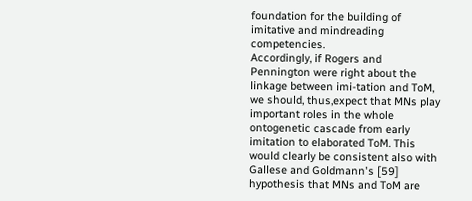foundation for the building of imitative and mindreading competencies.
Accordingly, if Rogers and Pennington were right about the linkage between imi-tation and ToM, we should, thus,expect that MNs play important roles in the whole ontogenetic cascade from early imitation to elaborated ToM. This would clearly be consistent also with Gallese and Goldmann's [59] hypothesis that MNs and ToM are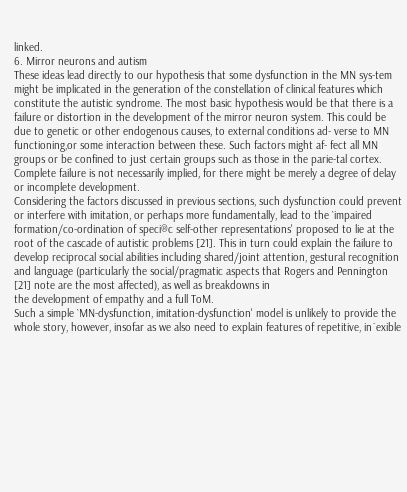linked.
6. Mirror neurons and autism
These ideas lead directly to our hypothesis that some dysfunction in the MN sys-tem might be implicated in the generation of the constellation of clinical features which constitute the autistic syndrome. The most basic hypothesis would be that there is a failure or distortion in the development of the mirror neuron system. This could be due to genetic or other endogenous causes, to external conditions ad- verse to MN functioning,or some interaction between these. Such factors might af- fect all MN groups or be confined to just certain groups such as those in the parie-tal cortex. Complete failure is not necessarily implied, for there might be merely a degree of delay or incomplete development.
Considering the factors discussed in previous sections, such dysfunction could prevent or interfere with imitation, or perhaps more fundamentally, lead to the `impaired formation/co-ordination of speci®c self-other representations' proposed to lie at the root of the cascade of autistic problems [21]. This in turn could explain the failure to develop reciprocal social abilities including shared/joint attention, gestural recognition and language (particularly the social/pragmatic aspects that Rogers and Pennington [21] note are the most affected), as well as breakdowns in
the development of empathy and a full ToM.
Such a simple `MN-dysfunction, imitation-dysfunction' model is unlikely to provide the whole story, however, insofar as we also need to explain features of repetitive, in¯exible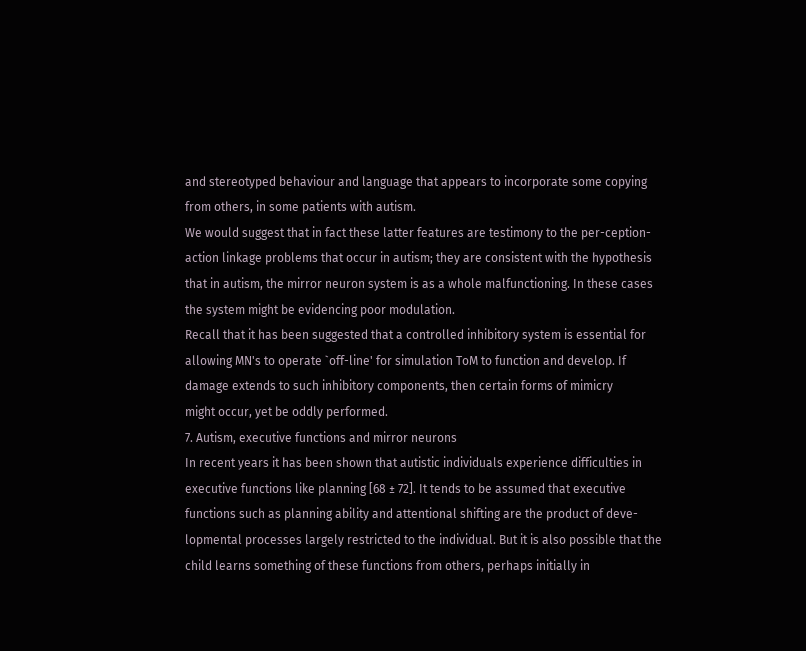and stereotyped behaviour and language that appears to incorporate some copying from others, in some patients with autism.
We would suggest that in fact these latter features are testimony to the per-ception-action linkage problems that occur in autism; they are consistent with the hypothesis that in autism, the mirror neuron system is as a whole malfunctioning. In these cases the system might be evidencing poor modulation.
Recall that it has been suggested that a controlled inhibitory system is essential for allowing MN's to operate `off-line' for simulation ToM to function and develop. If damage extends to such inhibitory components, then certain forms of mimicry
might occur, yet be oddly performed.
7. Autism, executive functions and mirror neurons
In recent years it has been shown that autistic individuals experience difficulties in executive functions like planning [68 ± 72]. It tends to be assumed that executive functions such as planning ability and attentional shifting are the product of deve-lopmental processes largely restricted to the individual. But it is also possible that the child learns something of these functions from others, perhaps initially in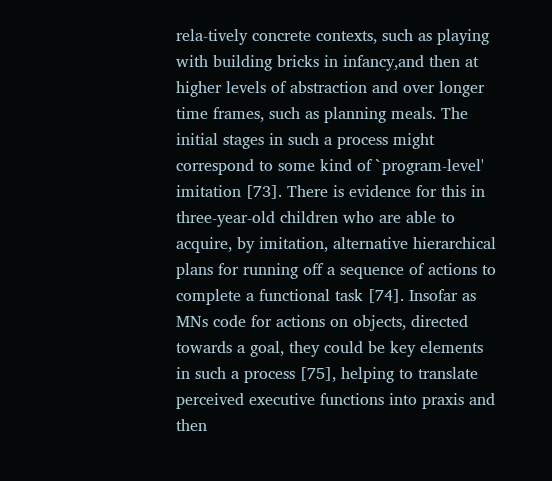rela-tively concrete contexts, such as playing with building bricks in infancy,and then at higher levels of abstraction and over longer time frames, such as planning meals. The initial stages in such a process might correspond to some kind of `program-level' imitation [73]. There is evidence for this in three-year-old children who are able to acquire, by imitation, alternative hierarchical plans for running off a sequence of actions to complete a functional task [74]. Insofar as MNs code for actions on objects, directed towards a goal, they could be key elements in such a process [75], helping to translate perceived executive functions into praxis and then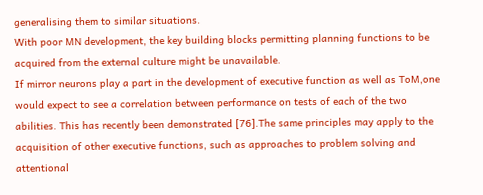generalising them to similar situations.
With poor MN development, the key building blocks permitting planning functions to be acquired from the external culture might be unavailable.
If mirror neurons play a part in the development of executive function as well as ToM,one would expect to see a correlation between performance on tests of each of the two abilities. This has recently been demonstrated [76].The same principles may apply to the acquisition of other executive functions, such as approaches to problem solving and attentional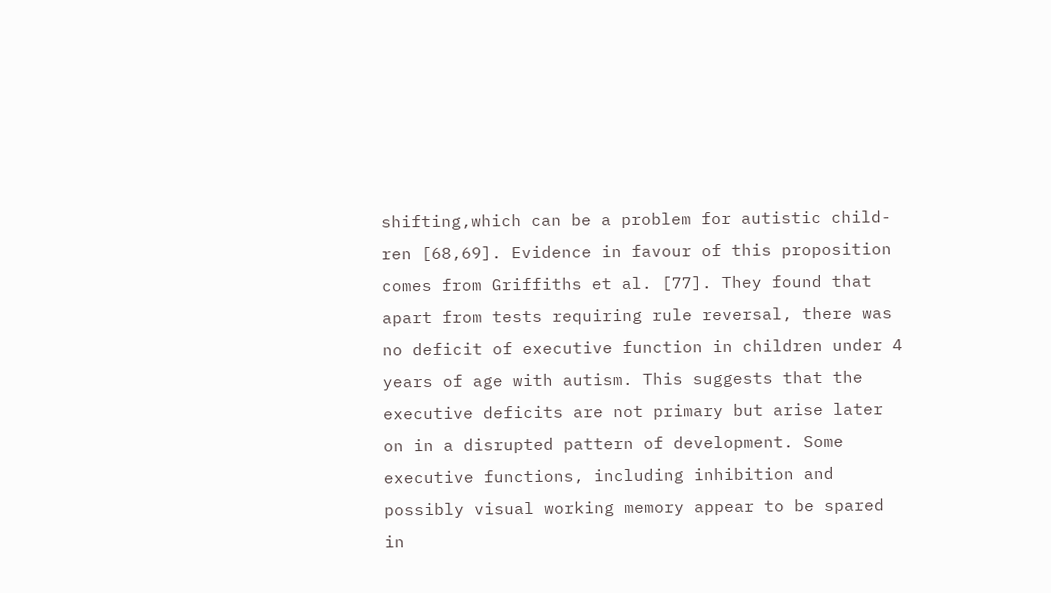shifting,which can be a problem for autistic child- ren [68,69]. Evidence in favour of this proposition comes from Griffiths et al. [77]. They found that apart from tests requiring rule reversal, there was no deficit of executive function in children under 4 years of age with autism. This suggests that the executive deficits are not primary but arise later on in a disrupted pattern of development. Some executive functions, including inhibition and possibly visual working memory appear to be spared in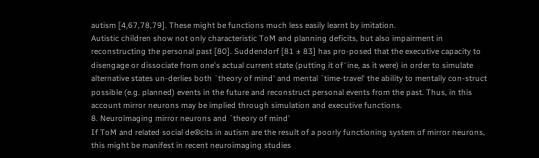autism [4,67,78,79]. These might be functions much less easily learnt by imitation.
Autistic children show not only characteristic ToM and planning deficits, but also impairment in reconstructing the personal past [80]. Suddendorf [81 ± 83] has pro-posed that the executive capacity to disengage or dissociate from one's actual current state (putting it of¯ine, as it were) in order to simulate alternative states un-derlies both `theory of mind' and mental `time-travel' the ability to mentally con-struct possible (e.g. planned) events in the future and reconstruct personal events from the past. Thus, in this account mirror neurons may be implied through simulation and executive functions.
8. Neuroimaging mirror neurons and `theory of mind'
If ToM and related social de®cits in autism are the result of a poorly functioning system of mirror neurons, this might be manifest in recent neuroimaging studies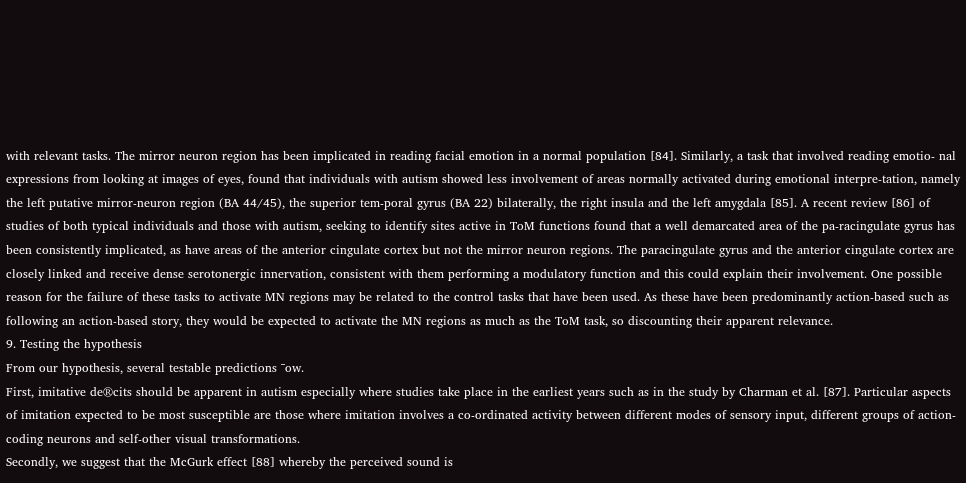with relevant tasks. The mirror neuron region has been implicated in reading facial emotion in a normal population [84]. Similarly, a task that involved reading emotio- nal expressions from looking at images of eyes, found that individuals with autism showed less involvement of areas normally activated during emotional interpre-tation, namely the left putative mirror-neuron region (BA 44/45), the superior tem-poral gyrus (BA 22) bilaterally, the right insula and the left amygdala [85]. A recent review [86] of studies of both typical individuals and those with autism, seeking to identify sites active in ToM functions found that a well demarcated area of the pa-racingulate gyrus has been consistently implicated, as have areas of the anterior cingulate cortex but not the mirror neuron regions. The paracingulate gyrus and the anterior cingulate cortex are closely linked and receive dense serotonergic innervation, consistent with them performing a modulatory function and this could explain their involvement. One possible reason for the failure of these tasks to activate MN regions may be related to the control tasks that have been used. As these have been predominantly action-based such as following an action-based story, they would be expected to activate the MN regions as much as the ToM task, so discounting their apparent relevance.
9. Testing the hypothesis
From our hypothesis, several testable predictions ¯ow.
First, imitative de®cits should be apparent in autism especially where studies take place in the earliest years such as in the study by Charman et al. [87]. Particular aspects of imitation expected to be most susceptible are those where imitation involves a co-ordinated activity between different modes of sensory input, different groups of action-coding neurons and self-other visual transformations.
Secondly, we suggest that the McGurk effect [88] whereby the perceived sound is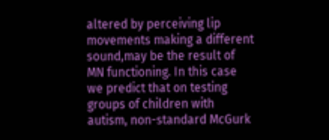altered by perceiving lip movements making a different sound,may be the result of MN functioning. In this case we predict that on testing groups of children with autism, non-standard McGurk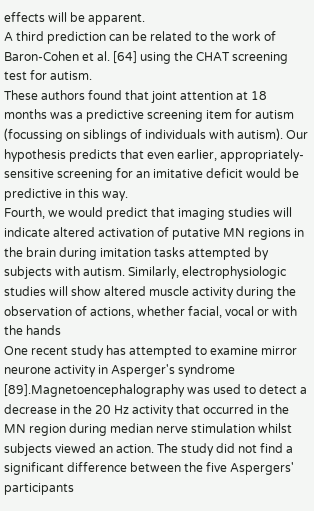effects will be apparent.
A third prediction can be related to the work of Baron-Cohen et al. [64] using the CHAT screening test for autism.
These authors found that joint attention at 18 months was a predictive screening item for autism (focussing on siblings of individuals with autism). Our hypothesis predicts that even earlier, appropriately-sensitive screening for an imitative deficit would be predictive in this way.
Fourth, we would predict that imaging studies will indicate altered activation of putative MN regions in the brain during imitation tasks attempted by subjects with autism. Similarly, electrophysiologic studies will show altered muscle activity during the observation of actions, whether facial, vocal or with the hands
One recent study has attempted to examine mirror neurone activity in Asperger's syndrome [89].Magnetoencephalography was used to detect a decrease in the 20 Hz activity that occurred in the MN region during median nerve stimulation whilst subjects viewed an action. The study did not find a significant difference between the five Aspergers' participants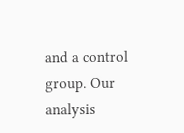and a control group. Our analysis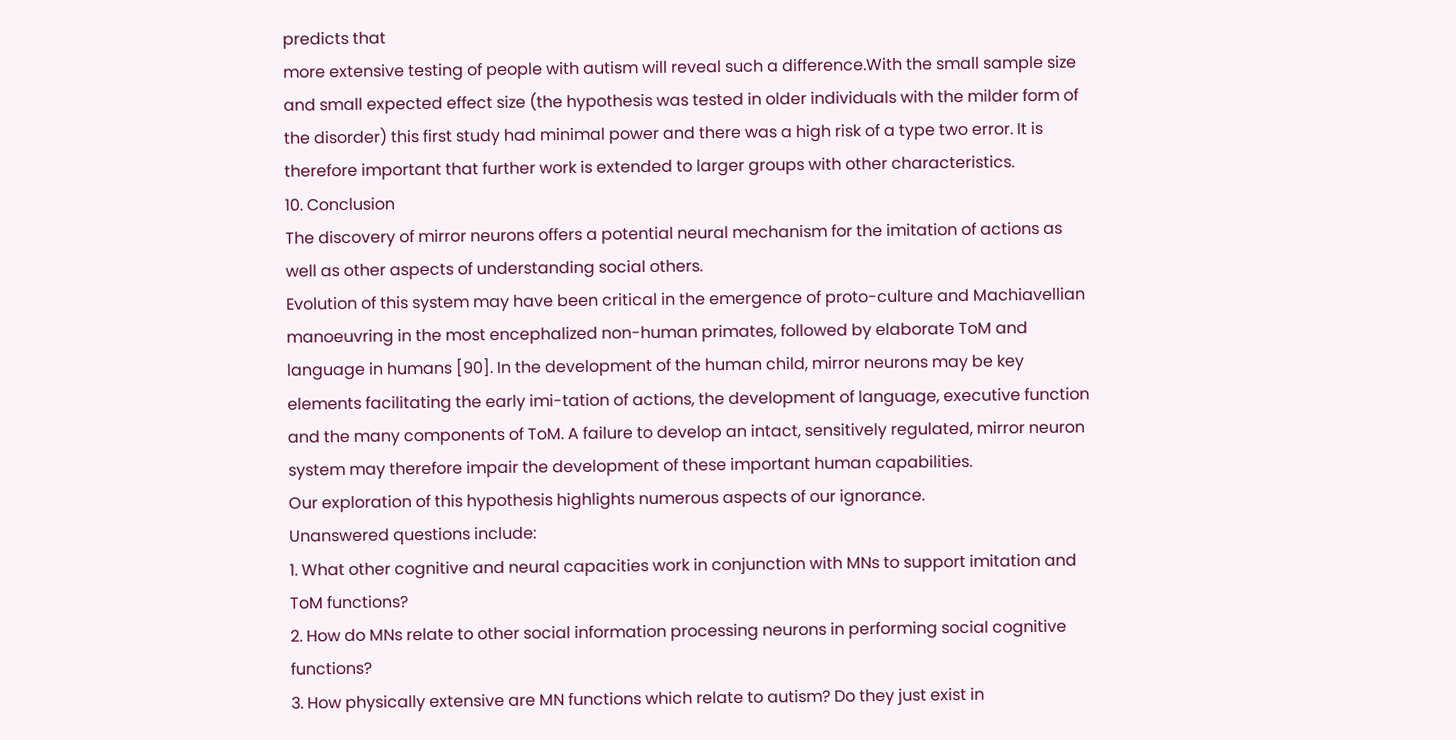predicts that
more extensive testing of people with autism will reveal such a difference.With the small sample size and small expected effect size (the hypothesis was tested in older individuals with the milder form of the disorder) this first study had minimal power and there was a high risk of a type two error. It is therefore important that further work is extended to larger groups with other characteristics.
10. Conclusion
The discovery of mirror neurons offers a potential neural mechanism for the imitation of actions as well as other aspects of understanding social others.
Evolution of this system may have been critical in the emergence of proto-culture and Machiavellian manoeuvring in the most encephalized non-human primates, followed by elaborate ToM and language in humans [90]. In the development of the human child, mirror neurons may be key elements facilitating the early imi-tation of actions, the development of language, executive function and the many components of ToM. A failure to develop an intact, sensitively regulated, mirror neuron system may therefore impair the development of these important human capabilities.
Our exploration of this hypothesis highlights numerous aspects of our ignorance.
Unanswered questions include:
1. What other cognitive and neural capacities work in conjunction with MNs to support imitation and ToM functions?
2. How do MNs relate to other social information processing neurons in performing social cognitive functions?
3. How physically extensive are MN functions which relate to autism? Do they just exist in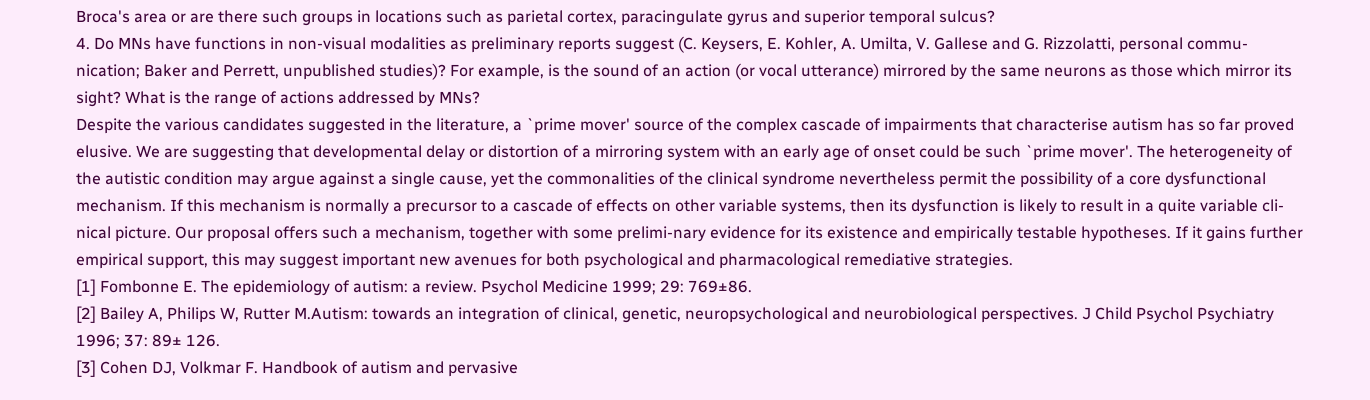Broca's area or are there such groups in locations such as parietal cortex, paracingulate gyrus and superior temporal sulcus?
4. Do MNs have functions in non-visual modalities as preliminary reports suggest (C. Keysers, E. Kohler, A. Umilta, V. Gallese and G. Rizzolatti, personal commu-
nication; Baker and Perrett, unpublished studies)? For example, is the sound of an action (or vocal utterance) mirrored by the same neurons as those which mirror its sight? What is the range of actions addressed by MNs?
Despite the various candidates suggested in the literature, a `prime mover' source of the complex cascade of impairments that characterise autism has so far proved elusive. We are suggesting that developmental delay or distortion of a mirroring system with an early age of onset could be such `prime mover'. The heterogeneity of the autistic condition may argue against a single cause, yet the commonalities of the clinical syndrome nevertheless permit the possibility of a core dysfunctional mechanism. If this mechanism is normally a precursor to a cascade of effects on other variable systems, then its dysfunction is likely to result in a quite variable cli-nical picture. Our proposal offers such a mechanism, together with some prelimi-nary evidence for its existence and empirically testable hypotheses. If it gains further empirical support, this may suggest important new avenues for both psychological and pharmacological remediative strategies.
[1] Fombonne E. The epidemiology of autism: a review. Psychol Medicine 1999; 29: 769±86.
[2] Bailey A, Philips W, Rutter M.Autism: towards an integration of clinical, genetic, neuropsychological and neurobiological perspectives. J Child Psychol Psychiatry 1996; 37: 89± 126.
[3] Cohen DJ, Volkmar F. Handbook of autism and pervasive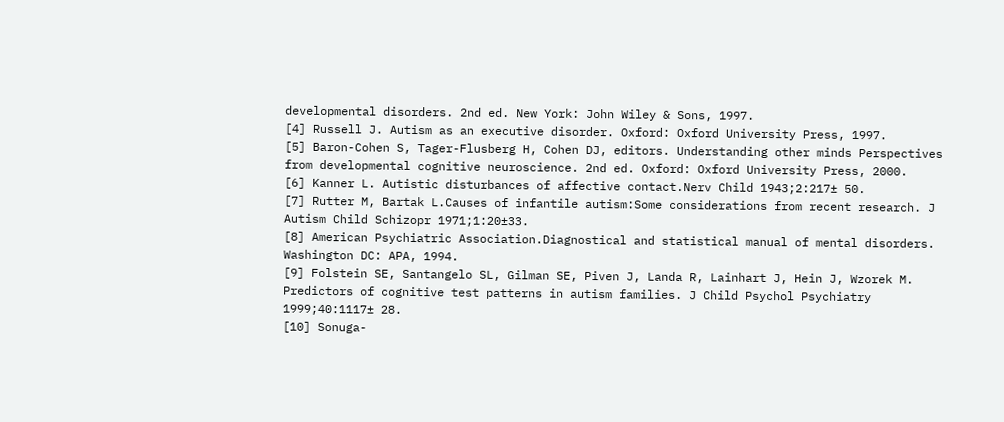developmental disorders. 2nd ed. New York: John Wiley & Sons, 1997.
[4] Russell J. Autism as an executive disorder. Oxford: Oxford University Press, 1997.
[5] Baron-Cohen S, Tager-Flusberg H, Cohen DJ, editors. Understanding other minds Perspectives from developmental cognitive neuroscience. 2nd ed. Oxford: Oxford University Press, 2000.
[6] Kanner L. Autistic disturbances of affective contact.Nerv Child 1943;2:217± 50.
[7] Rutter M, Bartak L.Causes of infantile autism:Some considerations from recent research. J Autism Child Schizopr 1971;1:20±33.
[8] American Psychiatric Association.Diagnostical and statistical manual of mental disorders. Washington DC: APA, 1994.
[9] Folstein SE, Santangelo SL, Gilman SE, Piven J, Landa R, Lainhart J, Hein J, Wzorek M. Predictors of cognitive test patterns in autism families. J Child Psychol Psychiatry 1999;40:1117± 28.
[10] Sonuga-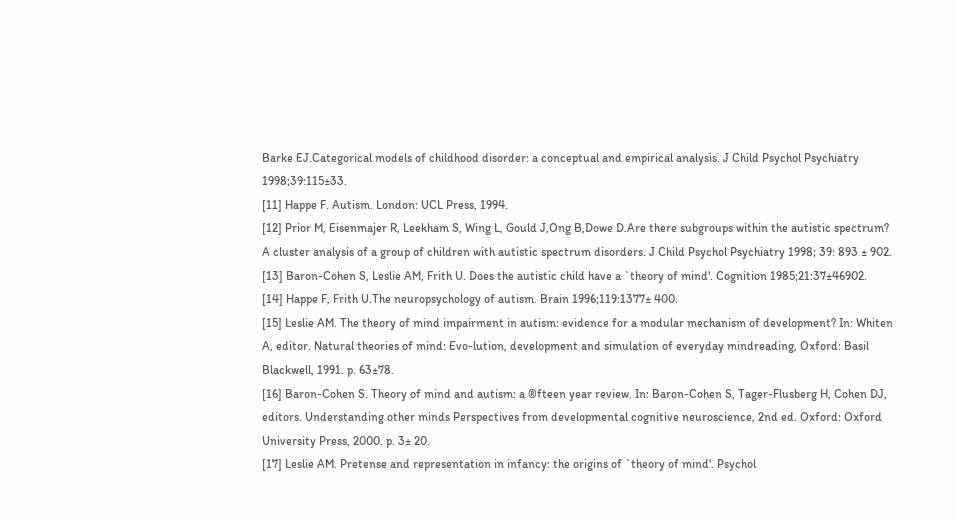Barke EJ.Categorical models of childhood disorder: a conceptual and empirical analysis. J Child Psychol Psychiatry 1998;39:115±33.
[11] Happe F. Autism. London: UCL Press, 1994.
[12] Prior M, Eisenmajer R, Leekham S, Wing L, Gould J,Ong B,Dowe D.Are there subgroups within the autistic spectrum? A cluster analysis of a group of children with autistic spectrum disorders. J Child Psychol Psychiatry 1998; 39: 893 ± 902.
[13] Baron-Cohen S, Leslie AM, Frith U. Does the autistic child have a `theory of mind'. Cognition 1985;21:37±46902.
[14] Happe F, Frith U.The neuropsychology of autism. Brain 1996;119:1377± 400.
[15] Leslie AM. The theory of mind impairment in autism: evidence for a modular mechanism of development? In: Whiten A, editor. Natural theories of mind: Evo-lution, development and simulation of everyday mindreading, Oxford: Basil Blackwell, 1991. p. 63±78.
[16] Baron-Cohen S. Theory of mind and autism: a ®fteen year review. In: Baron-Cohen S, Tager-Flusberg H, Cohen DJ, editors. Understanding other minds Perspectives from developmental cognitive neuroscience, 2nd ed. Oxford: Oxford University Press, 2000. p. 3± 20.
[17] Leslie AM. Pretense and representation in infancy: the origins of `theory of mind'. Psychol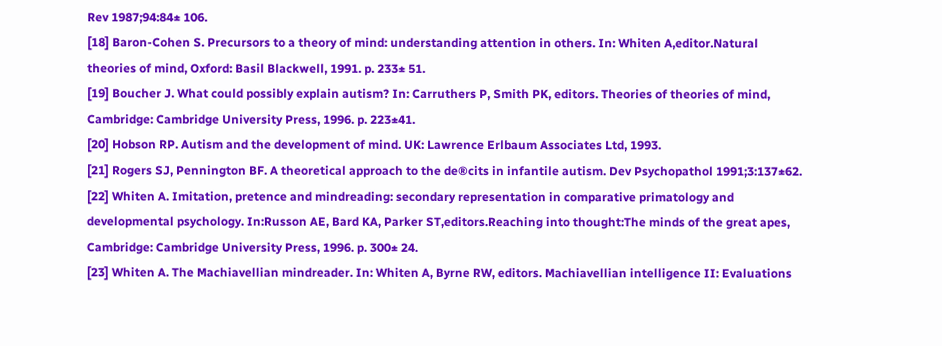Rev 1987;94:84± 106.
[18] Baron-Cohen S. Precursors to a theory of mind: understanding attention in others. In: Whiten A,editor.Natural theories of mind, Oxford: Basil Blackwell, 1991. p. 233± 51.
[19] Boucher J. What could possibly explain autism? In: Carruthers P, Smith PK, editors. Theories of theories of mind, Cambridge: Cambridge University Press, 1996. p. 223±41.
[20] Hobson RP. Autism and the development of mind. UK: Lawrence Erlbaum Associates Ltd, 1993.
[21] Rogers SJ, Pennington BF. A theoretical approach to the de®cits in infantile autism. Dev Psychopathol 1991;3:137±62.
[22] Whiten A. Imitation, pretence and mindreading: secondary representation in comparative primatology and developmental psychology. In:Russon AE, Bard KA, Parker ST,editors.Reaching into thought:The minds of the great apes, Cambridge: Cambridge University Press, 1996. p. 300± 24.
[23] Whiten A. The Machiavellian mindreader. In: Whiten A, Byrne RW, editors. Machiavellian intelligence II: Evaluations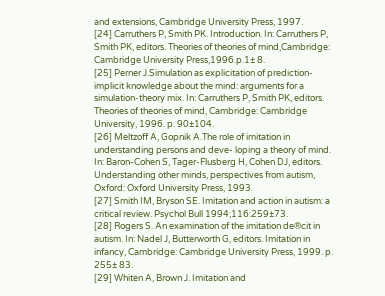and extensions, Cambridge University Press, 1997.
[24] Carruthers P, Smith PK. Introduction. In: Carruthers P, Smith PK, editors. Theories of theories of mind,Cambridge: Cambridge University Press,1996.p.1± 8.
[25] Perner J.Simulation as explicitation of prediction-implicit knowledge about the mind: arguments for a simulation-theory mix. In: Carruthers P, Smith PK, editors. Theories of theories of mind, Cambridge: Cambridge University, 1996. p. 90±104.
[26] Meltzoff A, Gopnik A.The role of imitation in understanding persons and deve- loping a theory of mind. In: Baron-Cohen S, Tager-Flusberg H, Cohen DJ, editors. Understanding other minds, perspectives from autism, Oxford: Oxford University Press, 1993.
[27] Smith IM, Bryson SE. Imitation and action in autism: a critical review. Psychol Bull 1994;116:259±73.
[28] Rogers S. An examination of the imitation de®cit in autism. In: Nadel J, Butterworth G, editors. Imitation in infancy, Cambridge: Cambridge University Press, 1999. p. 255± 83.
[29] Whiten A, Brown J. Imitation and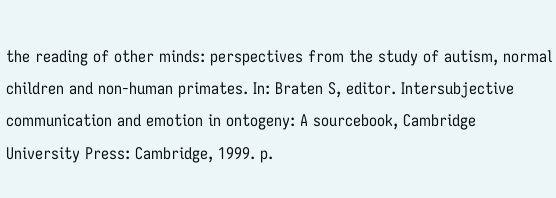the reading of other minds: perspectives from the study of autism, normal children and non-human primates. In: Braten S, editor. Intersubjective communication and emotion in ontogeny: A sourcebook, Cambridge University Press: Cambridge, 1999. p.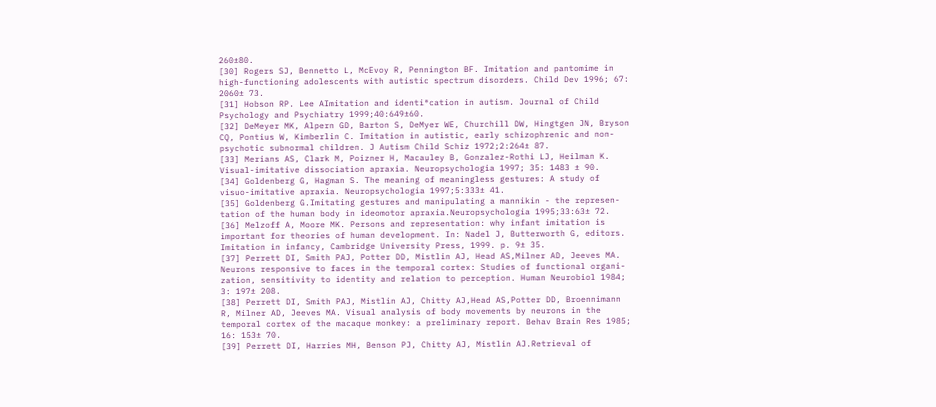260±80.
[30] Rogers SJ, Bennetto L, McEvoy R, Pennington BF. Imitation and pantomime in high-functioning adolescents with autistic spectrum disorders. Child Dev 1996; 67: 2060± 73.
[31] Hobson RP. Lee AImitation and identi®cation in autism. Journal of Child Psychology and Psychiatry 1999;40:649±60.
[32] DeMeyer MK, Alpern GD, Barton S, DeMyer WE, Churchill DW, Hingtgen JN, Bryson CQ, Pontius W, Kimberlin C. Imitation in autistic, early schizophrenic and non-psychotic subnormal children. J Autism Child Schiz 1972;2:264± 87.
[33] Merians AS, Clark M, Poizner H, Macauley B, Gonzalez-Rothi LJ, Heilman K. Visual-imitative dissociation apraxia. Neuropsychologia 1997; 35: 1483 ± 90.
[34] Goldenberg G, Hagman S. The meaning of meaningless gestures: A study of visuo-imitative apraxia. Neuropsychologia 1997;5:333± 41.
[35] Goldenberg G.Imitating gestures and manipulating a mannikin - the represen- tation of the human body in ideomotor apraxia.Neuropsychologia 1995;33:63± 72.
[36] Melzoff A, Moore MK. Persons and representation: why infant imitation is important for theories of human development. In: Nadel J, Butterworth G, editors. Imitation in infancy, Cambridge University Press, 1999. p. 9± 35.
[37] Perrett DI, Smith PAJ, Potter DD, Mistlin AJ, Head AS,Milner AD, Jeeves MA. Neurons responsive to faces in the temporal cortex: Studies of functional organi-zation, sensitivity to identity and relation to perception. Human Neurobiol 1984; 3: 197± 208.
[38] Perrett DI, Smith PAJ, Mistlin AJ, Chitty AJ,Head AS,Potter DD, Broennimann R, Milner AD, Jeeves MA. Visual analysis of body movements by neurons in the temporal cortex of the macaque monkey: a preliminary report. Behav Brain Res 1985; 16: 153± 70.
[39] Perrett DI, Harries MH, Benson PJ, Chitty AJ, Mistlin AJ.Retrieval of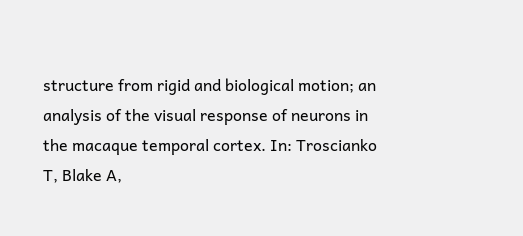structure from rigid and biological motion; an analysis of the visual response of neurons in the macaque temporal cortex. In: Troscianko T, Blake A,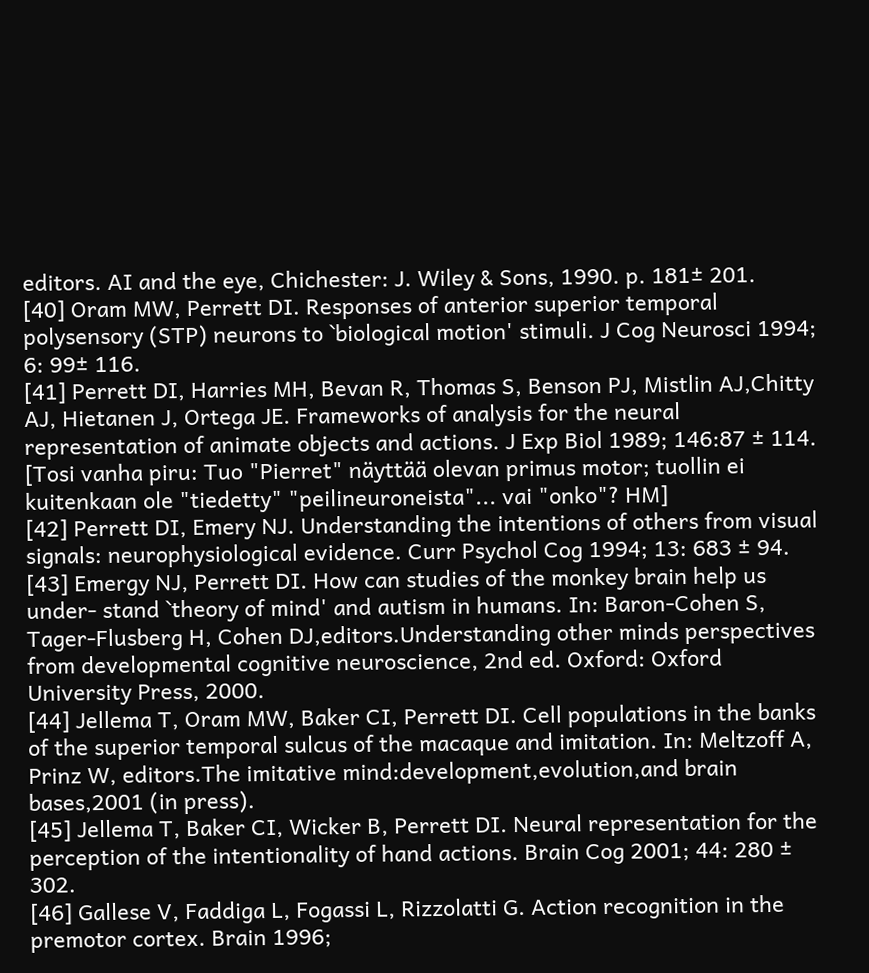editors. AI and the eye, Chichester: J. Wiley & Sons, 1990. p. 181± 201.
[40] Oram MW, Perrett DI. Responses of anterior superior temporal polysensory (STP) neurons to `biological motion' stimuli. J Cog Neurosci 1994; 6: 99± 116.
[41] Perrett DI, Harries MH, Bevan R, Thomas S, Benson PJ, Mistlin AJ,Chitty AJ, Hietanen J, Ortega JE. Frameworks of analysis for the neural representation of animate objects and actions. J Exp Biol 1989; 146:87 ± 114.
[Tosi vanha piru: Tuo "Pierret" näyttää olevan primus motor; tuollin ei kuitenkaan ole "tiedetty" "peilineuroneista"... vai "onko"? HM]
[42] Perrett DI, Emery NJ. Understanding the intentions of others from visual signals: neurophysiological evidence. Curr Psychol Cog 1994; 13: 683 ± 94.
[43] Emergy NJ, Perrett DI. How can studies of the monkey brain help us under- stand `theory of mind' and autism in humans. In: Baron-Cohen S, Tager-Flusberg H, Cohen DJ,editors.Understanding other minds perspectives from developmental cognitive neuroscience, 2nd ed. Oxford: Oxford University Press, 2000.
[44] Jellema T, Oram MW, Baker CI, Perrett DI. Cell populations in the banks of the superior temporal sulcus of the macaque and imitation. In: Meltzoff A, Prinz W, editors.The imitative mind:development,evolution,and brain bases,2001 (in press).
[45] Jellema T, Baker CI, Wicker B, Perrett DI. Neural representation for the perception of the intentionality of hand actions. Brain Cog 2001; 44: 280 ± 302.
[46] Gallese V, Faddiga L, Fogassi L, Rizzolatti G. Action recognition in the premotor cortex. Brain 1996;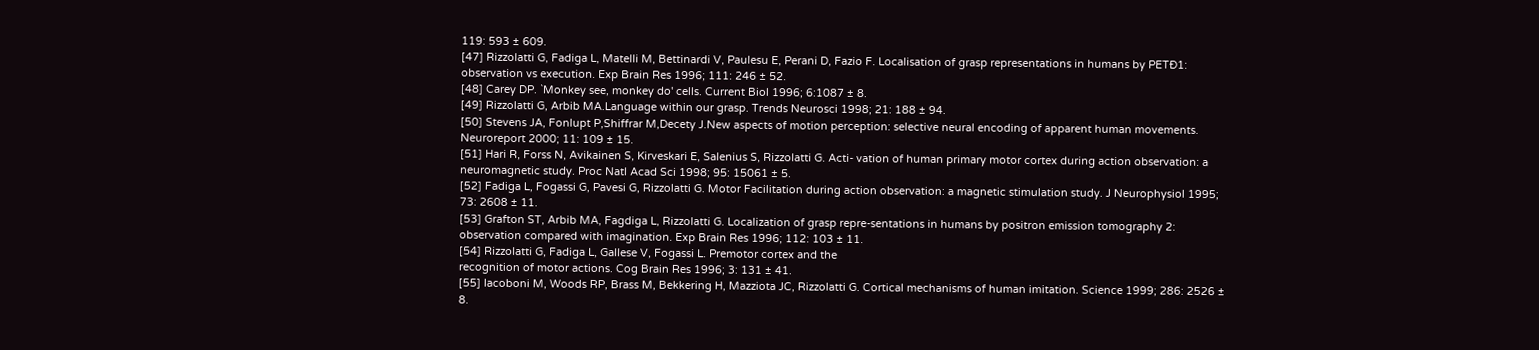119: 593 ± 609.
[47] Rizzolatti G, Fadiga L, Matelli M, Bettinardi V, Paulesu E, Perani D, Fazio F. Localisation of grasp representations in humans by PETÐ1: observation vs execution. Exp Brain Res 1996; 111: 246 ± 52.
[48] Carey DP. `Monkey see, monkey do' cells. Current Biol 1996; 6:1087 ± 8.
[49] Rizzolatti G, Arbib MA.Language within our grasp. Trends Neurosci 1998; 21: 188 ± 94.
[50] Stevens JA, Fonlupt P,Shiffrar M,Decety J.New aspects of motion perception: selective neural encoding of apparent human movements. Neuroreport 2000; 11: 109 ± 15.
[51] Hari R, Forss N, Avikainen S, Kirveskari E, Salenius S, Rizzolatti G. Acti- vation of human primary motor cortex during action observation: a neuromagnetic study. Proc Natl Acad Sci 1998; 95: 15061 ± 5.
[52] Fadiga L, Fogassi G, Pavesi G, Rizzolatti G. Motor Facilitation during action observation: a magnetic stimulation study. J Neurophysiol 1995; 73: 2608 ± 11.
[53] Grafton ST, Arbib MA, Fagdiga L, Rizzolatti G. Localization of grasp repre-sentations in humans by positron emission tomography 2: observation compared with imagination. Exp Brain Res 1996; 112: 103 ± 11.
[54] Rizzolatti G, Fadiga L, Gallese V, Fogassi L. Premotor cortex and the
recognition of motor actions. Cog Brain Res 1996; 3: 131 ± 41.
[55] Iacoboni M, Woods RP, Brass M, Bekkering H, Mazziota JC, Rizzolatti G. Cortical mechanisms of human imitation. Science 1999; 286: 2526 ± 8.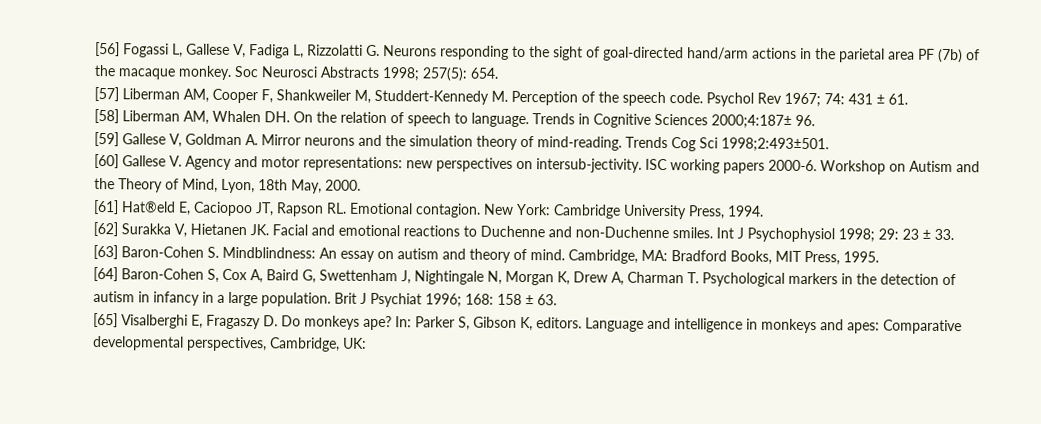[56] Fogassi L, Gallese V, Fadiga L, Rizzolatti G. Neurons responding to the sight of goal-directed hand/arm actions in the parietal area PF (7b) of the macaque monkey. Soc Neurosci Abstracts 1998; 257(5): 654.
[57] Liberman AM, Cooper F, Shankweiler M, Studdert-Kennedy M. Perception of the speech code. Psychol Rev 1967; 74: 431 ± 61.
[58] Liberman AM, Whalen DH. On the relation of speech to language. Trends in Cognitive Sciences 2000;4:187± 96.
[59] Gallese V, Goldman A. Mirror neurons and the simulation theory of mind-reading. Trends Cog Sci 1998;2:493±501.
[60] Gallese V. Agency and motor representations: new perspectives on intersub-jectivity. ISC working papers 2000-6. Workshop on Autism and the Theory of Mind, Lyon, 18th May, 2000.
[61] Hat®eld E, Caciopoo JT, Rapson RL. Emotional contagion. New York: Cambridge University Press, 1994.
[62] Surakka V, Hietanen JK. Facial and emotional reactions to Duchenne and non-Duchenne smiles. Int J Psychophysiol 1998; 29: 23 ± 33.
[63] Baron-Cohen S. Mindblindness: An essay on autism and theory of mind. Cambridge, MA: Bradford Books, MIT Press, 1995.
[64] Baron-Cohen S, Cox A, Baird G, Swettenham J, Nightingale N, Morgan K, Drew A, Charman T. Psychological markers in the detection of autism in infancy in a large population. Brit J Psychiat 1996; 168: 158 ± 63.
[65] Visalberghi E, Fragaszy D. Do monkeys ape? In: Parker S, Gibson K, editors. Language and intelligence in monkeys and apes: Comparative developmental perspectives, Cambridge, UK: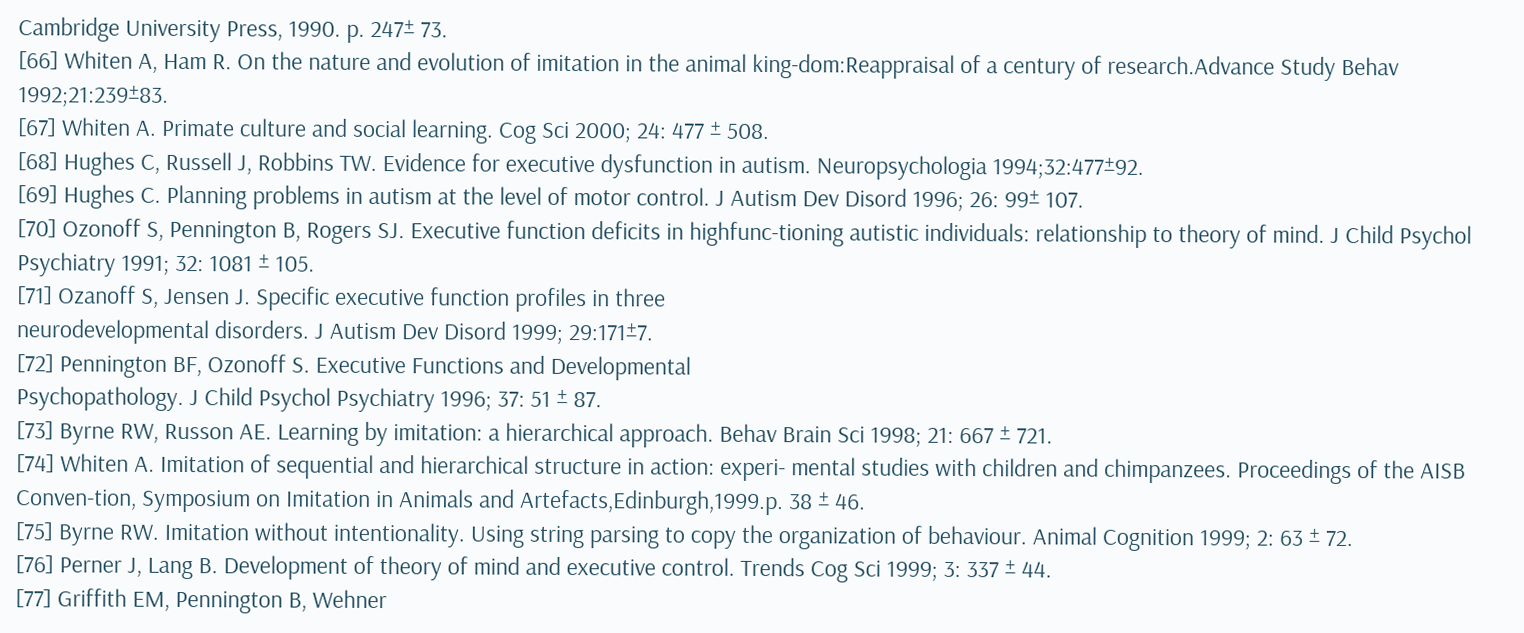Cambridge University Press, 1990. p. 247± 73.
[66] Whiten A, Ham R. On the nature and evolution of imitation in the animal king-dom:Reappraisal of a century of research.Advance Study Behav 1992;21:239±83.
[67] Whiten A. Primate culture and social learning. Cog Sci 2000; 24: 477 ± 508.
[68] Hughes C, Russell J, Robbins TW. Evidence for executive dysfunction in autism. Neuropsychologia 1994;32:477±92.
[69] Hughes C. Planning problems in autism at the level of motor control. J Autism Dev Disord 1996; 26: 99± 107.
[70] Ozonoff S, Pennington B, Rogers SJ. Executive function deficits in highfunc-tioning autistic individuals: relationship to theory of mind. J Child Psychol Psychiatry 1991; 32: 1081 ± 105.
[71] Ozanoff S, Jensen J. Specific executive function profiles in three
neurodevelopmental disorders. J Autism Dev Disord 1999; 29:171±7.
[72] Pennington BF, Ozonoff S. Executive Functions and Developmental
Psychopathology. J Child Psychol Psychiatry 1996; 37: 51 ± 87.
[73] Byrne RW, Russon AE. Learning by imitation: a hierarchical approach. Behav Brain Sci 1998; 21: 667 ± 721.
[74] Whiten A. Imitation of sequential and hierarchical structure in action: experi- mental studies with children and chimpanzees. Proceedings of the AISB Conven-tion, Symposium on Imitation in Animals and Artefacts,Edinburgh,1999.p. 38 ± 46.
[75] Byrne RW. Imitation without intentionality. Using string parsing to copy the organization of behaviour. Animal Cognition 1999; 2: 63 ± 72.
[76] Perner J, Lang B. Development of theory of mind and executive control. Trends Cog Sci 1999; 3: 337 ± 44.
[77] Griffith EM, Pennington B, Wehner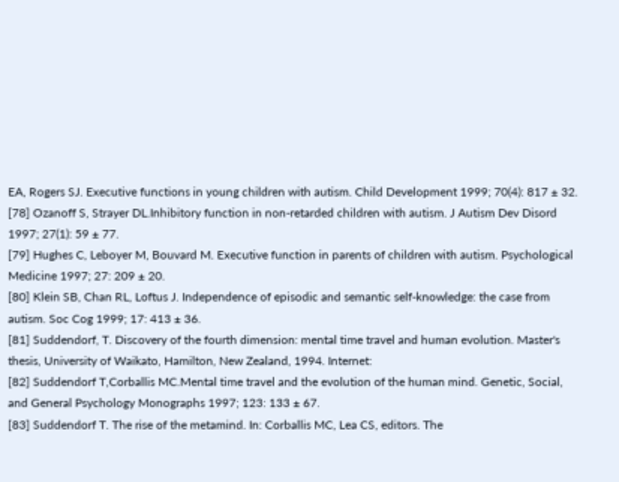EA, Rogers SJ. Executive functions in young children with autism. Child Development 1999; 70(4): 817 ± 32.
[78] Ozanoff S, Strayer DL.Inhibitory function in non-retarded children with autism. J Autism Dev Disord 1997; 27(1): 59 ± 77.
[79] Hughes C, Leboyer M, Bouvard M. Executive function in parents of children with autism. Psychological Medicine 1997; 27: 209 ± 20.
[80] Klein SB, Chan RL, Loftus J. Independence of episodic and semantic self-knowledge: the case from autism. Soc Cog 1999; 17: 413 ± 36.
[81] Suddendorf, T. Discovery of the fourth dimension: mental time travel and human evolution. Master's thesis, University of Waikato, Hamilton, New Zealand, 1994. Internet:
[82] Suddendorf T,Corballis MC.Mental time travel and the evolution of the human mind. Genetic, Social, and General Psychology Monographs 1997; 123: 133 ± 67.
[83] Suddendorf T. The rise of the metamind. In: Corballis MC, Lea CS, editors. The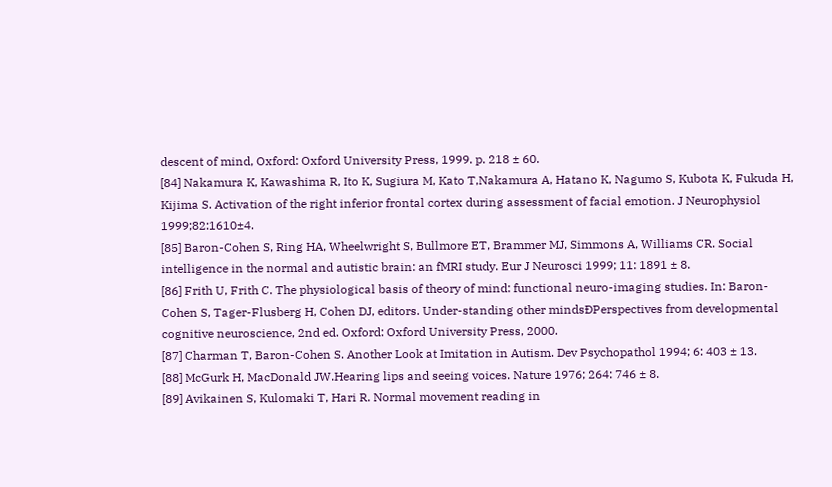descent of mind, Oxford: Oxford University Press, 1999. p. 218 ± 60.
[84] Nakamura K, Kawashima R, Ito K, Sugiura M, Kato T,Nakamura A, Hatano K, Nagumo S, Kubota K, Fukuda H, Kijima S. Activation of the right inferior frontal cortex during assessment of facial emotion. J Neurophysiol 1999;82:1610±4.
[85] Baron-Cohen S, Ring HA, Wheelwright S, Bullmore ET, Brammer MJ, Simmons A, Williams CR. Social intelligence in the normal and autistic brain: an fMRI study. Eur J Neurosci 1999; 11: 1891 ± 8.
[86] Frith U, Frith C. The physiological basis of theory of mind: functional neuro-imaging studies. In: Baron-Cohen S, Tager-Flusberg H, Cohen DJ, editors. Under-standing other mindsÐPerspectives from developmental cognitive neuroscience, 2nd ed. Oxford: Oxford University Press, 2000.
[87] Charman T, Baron-Cohen S. Another Look at Imitation in Autism. Dev Psychopathol 1994; 6: 403 ± 13.
[88] McGurk H, MacDonald JW.Hearing lips and seeing voices. Nature 1976; 264: 746 ± 8.
[89] Avikainen S, Kulomaki T, Hari R. Normal movement reading in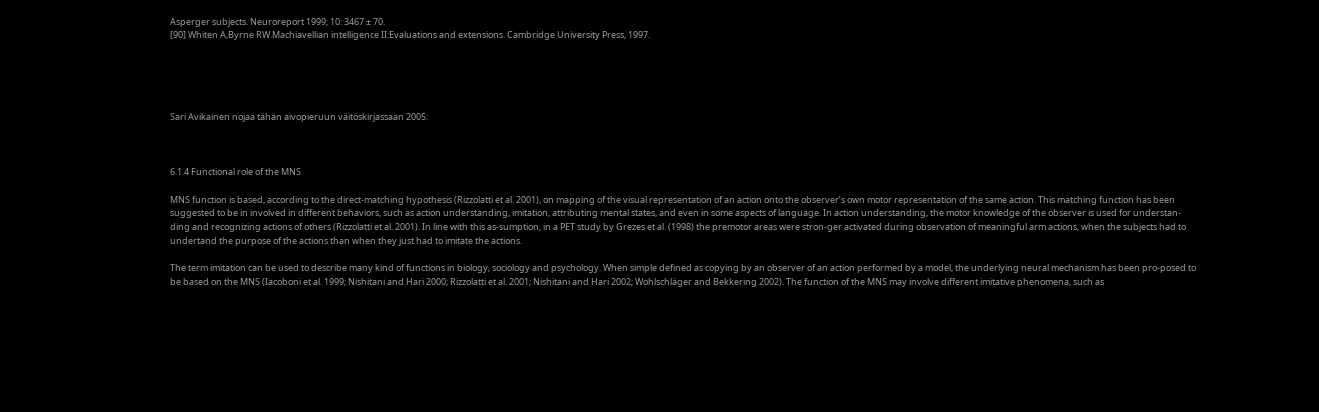Asperger subjects. Neuroreport 1999; 10: 3467 ± 70.
[90] Whiten A,Byrne RW.Machiavellian intelligence II:Evaluations and extensions. Cambridge University Press, 1997.





Sari Avikainen nojaa tähän aivopieruun väitöskirjassaan 2005:



6.1.4 Functional role of the MNS

MNS function is based, according to the direct-matching hypothesis (Rizzolatti et al. 2001), on mapping of the visual representation of an action onto the observer’s own motor representation of the same action. This matching function has been suggested to be in involved in different behaviors, such as action understanding, imitation, attributing mental states, and even in some aspects of language. In action understanding, the motor knowledge of the observer is used for understan-ding and recognizing actions of others (Rizzolatti et al. 2001). In line with this as-sumption, in a PET study by Grezes et al. (1998) the premotor areas were stron-ger activated during observation of meaningful arm actions, when the subjects had to undertand the purpose of the actions than when they just had to imitate the actions.

The term imitation can be used to describe many kind of functions in biology, sociology and psychology. When simple defined as copying by an observer of an action performed by a model, the underlying neural mechanism has been pro-posed to be based on the MNS (Iacoboni et al. 1999; Nishitani and Hari 2000; Rizzolatti et al. 2001; Nishitani and Hari 2002; Wohlschläger and Bekkering 2002). The function of the MNS may involve different imitative phenomena, such as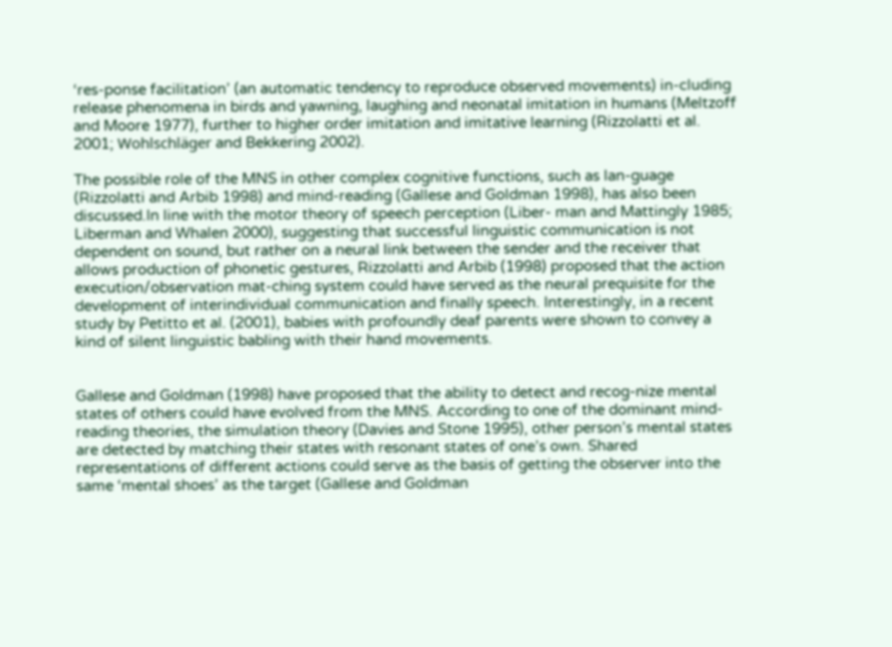‘res-ponse facilitation’ (an automatic tendency to reproduce observed movements) in-cluding release phenomena in birds and yawning, laughing and neonatal imitation in humans (Meltzoff and Moore 1977), further to higher order imitation and imitative learning (Rizzolatti et al. 2001; Wohlschläger and Bekkering 2002).

The possible role of the MNS in other complex cognitive functions, such as lan-guage (Rizzolatti and Arbib 1998) and mind-reading (Gallese and Goldman 1998), has also been discussed.In line with the motor theory of speech perception (Liber- man and Mattingly 1985; Liberman and Whalen 2000), suggesting that successful linguistic communication is not dependent on sound, but rather on a neural link between the sender and the receiver that allows production of phonetic gestures, Rizzolatti and Arbib (1998) proposed that the action execution/observation mat-ching system could have served as the neural prequisite for the development of interindividual communication and finally speech. Interestingly, in a recent study by Petitto et al. (2001), babies with profoundly deaf parents were shown to convey a kind of silent linguistic babling with their hand movements.


Gallese and Goldman (1998) have proposed that the ability to detect and recog-nize mental states of others could have evolved from the MNS. According to one of the dominant mind-reading theories, the simulation theory (Davies and Stone 1995), other person’s mental states are detected by matching their states with resonant states of one’s own. Shared representations of different actions could serve as the basis of getting the observer into the same ‘mental shoes’ as the target (Gallese and Goldman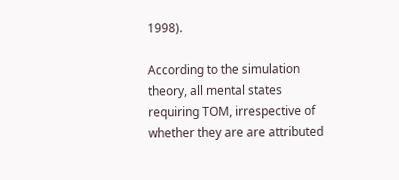1998).

According to the simulation theory, all mental states requiring TOM, irrespective of whether they are are attributed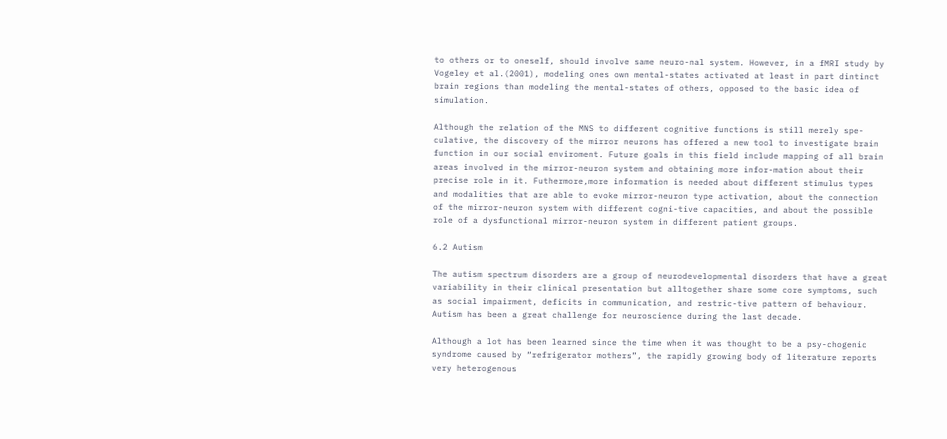to others or to oneself, should involve same neuro-nal system. However, in a fMRI study by Vogeley et al.(2001), modeling ones own mental-states activated at least in part dintinct brain regions than modeling the mental-states of others, opposed to the basic idea of simulation.

Although the relation of the MNS to different cognitive functions is still merely spe-culative, the discovery of the mirror neurons has offered a new tool to investigate brain function in our social enviroment. Future goals in this field include mapping of all brain areas involved in the mirror-neuron system and obtaining more infor-mation about their precise role in it. Futhermore,more information is needed about different stimulus types and modalities that are able to evoke mirror-neuron type activation, about the connection of the mirror-neuron system with different cogni-tive capacities, and about the possible role of a dysfunctional mirror-neuron system in different patient groups.

6.2 Autism

The autism spectrum disorders are a group of neurodevelopmental disorders that have a great variability in their clinical presentation but alltogether share some core symptoms, such as social impairment, deficits in communication, and restric-tive pattern of behaviour. Autism has been a great challenge for neuroscience during the last decade.

Although a lot has been learned since the time when it was thought to be a psy-chogenic syndrome caused by “refrigerator mothers”, the rapidly growing body of literature reports very heterogenous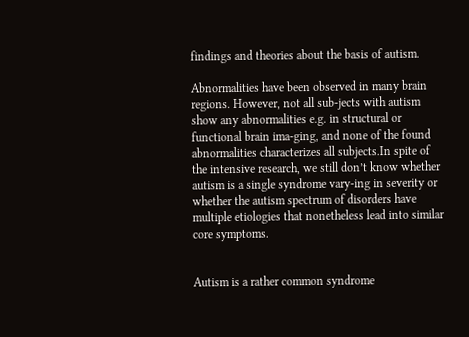findings and theories about the basis of autism.

Abnormalities have been observed in many brain regions. However, not all sub-jects with autism show any abnormalities e.g. in structural or functional brain ima-ging, and none of the found abnormalities characterizes all subjects.In spite of the intensive research, we still don’t know whether autism is a single syndrome vary-ing in severity or whether the autism spectrum of disorders have multiple etiologies that nonetheless lead into similar core symptoms.


Autism is a rather common syndrome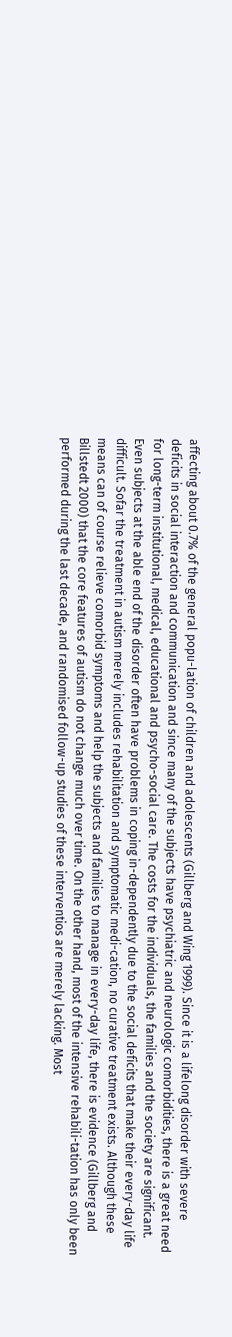affecting about 0.7% of the general popu-lation of children and adolescents (Gillberg and Wing 1999). Since it is a lifelong disorder with severe deficits in social interaction and communication and since many of the subjects have psychiatric and neurologic comorbidities, there is a great need for long-term institutional, medical, educational and psycho-social care. The costs for the individuals, the families and the society are significant. Even subjects at the able end of the disorder often have problems in coping in-dependently due to the social deficits that make their every-day life difficult. Sofar the treatment in autism merely includes rehabilitation and symptomatic medi-cation, no curative treatment exists. Although these means can of course relieve comorbid symptoms and help the subjects and families to manage in every-day life, there is evidence (Gillberg and Billstedt 2000) that the core features of autism do not change much over time. On the other hand, most of the intensive rehabili-tation has only been performed during the last decade, and randomised follow-up studies of these interventios are merely lacking. Most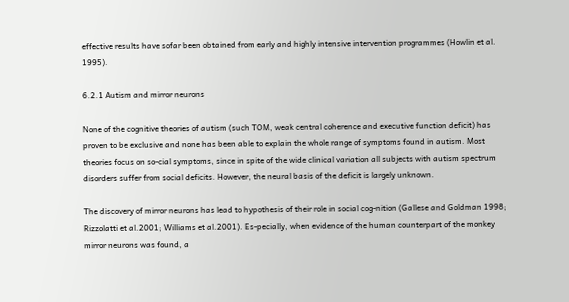effective results have sofar been obtained from early and highly intensive intervention programmes (Howlin et al. 1995).

6.2.1 Autism and mirror neurons

None of the cognitive theories of autism (such TOM, weak central coherence and executive function deficit) has proven to be exclusive and none has been able to explain the whole range of symptoms found in autism. Most theories focus on so-cial symptoms, since in spite of the wide clinical variation all subjects with autism spectrum disorders suffer from social deficits. However, the neural basis of the deficit is largely unknown.

The discovery of mirror neurons has lead to hypothesis of their role in social cog-nition (Gallese and Goldman 1998; Rizzolatti et al.2001; Williams et al.2001). Es-pecially, when evidence of the human counterpart of the monkey mirror neurons was found, a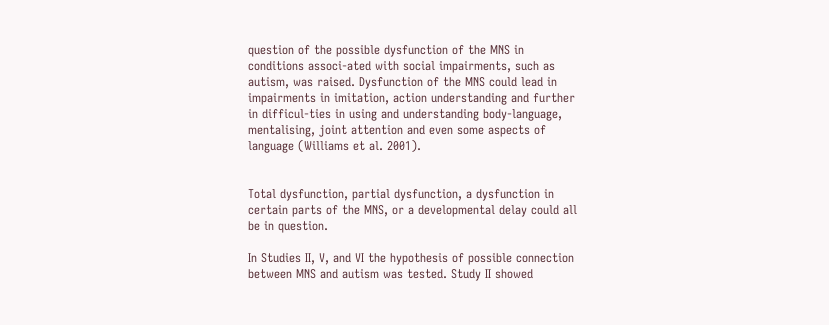question of the possible dysfunction of the MNS in conditions associ-ated with social impairments, such as autism, was raised. Dysfunction of the MNS could lead in impairments in imitation, action understanding and further in difficul-ties in using and understanding body-language, mentalising, joint attention and even some aspects of language (Williams et al. 2001).


Total dysfunction, partial dysfunction, a dysfunction in certain parts of the MNS, or a developmental delay could all be in question.

In Studies II, V, and VI the hypothesis of possible connection between MNS and autism was tested. Study II showed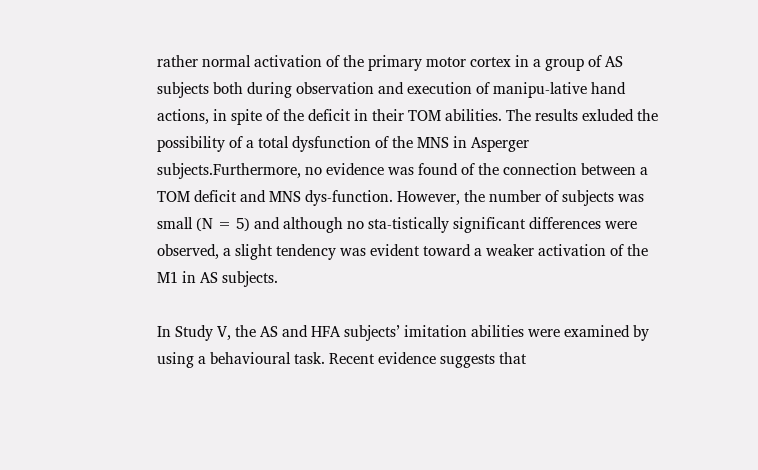rather normal activation of the primary motor cortex in a group of AS subjects both during observation and execution of manipu-lative hand actions, in spite of the deficit in their TOM abilities. The results exluded the possibility of a total dysfunction of the MNS in Asperger subjects.Furthermore, no evidence was found of the connection between a TOM deficit and MNS dys-function. However, the number of subjects was small (N = 5) and although no sta-tistically significant differences were observed, a slight tendency was evident toward a weaker activation of the M1 in AS subjects.

In Study V, the AS and HFA subjects’ imitation abilities were examined by using a behavioural task. Recent evidence suggests that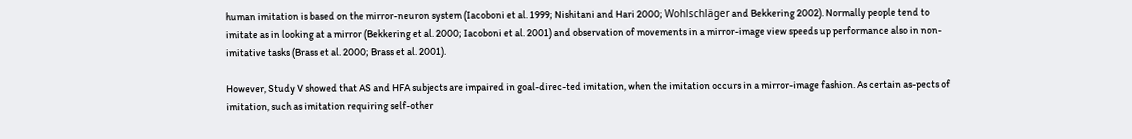human imitation is based on the mirror-neuron system (Iacoboni et al. 1999; Nishitani and Hari 2000; Wohlschläger and Bekkering 2002). Normally people tend to imitate as in looking at a mirror (Bekkering et al. 2000; Iacoboni et al. 2001) and observation of movements in a mirror-image view speeds up performance also in non-imitative tasks (Brass et al. 2000; Brass et al. 2001).

However, Study V showed that AS and HFA subjects are impaired in goal-direc-ted imitation, when the imitation occurs in a mirror-image fashion. As certain as-pects of imitation, such as imitation requiring self-other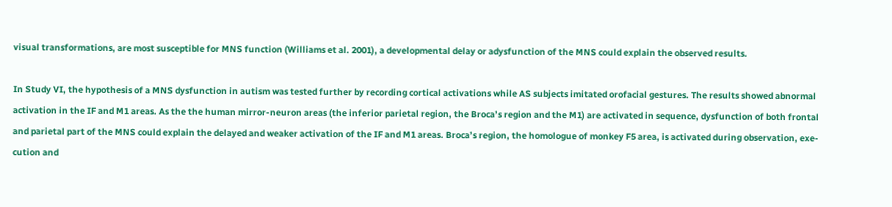visual transformations, are most susceptible for MNS function (Williams et al. 2001), a developmental delay or adysfunction of the MNS could explain the observed results.

In Study VI, the hypothesis of a MNS dysfunction in autism was tested further by recording cortical activations while AS subjects imitated orofacial gestures. The results showed abnormal activation in the IF and M1 areas. As the the human mirror-neuron areas (the inferior parietal region, the Broca’s region and the M1) are activated in sequence, dysfunction of both frontal and parietal part of the MNS could explain the delayed and weaker activation of the IF and M1 areas. Broca’s region, the homologue of monkey F5 area, is activated during observation, exe-cution and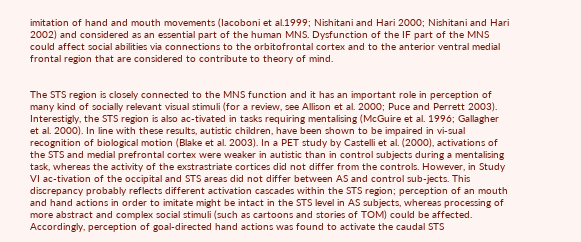imitation of hand and mouth movements (Iacoboni et al.1999; Nishitani and Hari 2000; Nishitani and Hari 2002) and considered as an essential part of the human MNS. Dysfunction of the IF part of the MNS could affect social abilities via connections to the orbitofrontal cortex and to the anterior ventral medial frontal region that are considered to contribute to theory of mind.


The STS region is closely connected to the MNS function and it has an important role in perception of many kind of socially relevant visual stimuli (for a review, see Allison et al. 2000; Puce and Perrett 2003). Interestigly, the STS region is also ac-tivated in tasks requiring mentalising (McGuire et al. 1996; Gallagher et al. 2000). In line with these results, autistic children, have been shown to be impaired in vi-sual recognition of biological motion (Blake et al. 2003). In a PET study by Castelli et al. (2000), activations of the STS and medial prefrontal cortex were weaker in autistic than in control subjects during a mentalising task, whereas the activity of the exstrastriate cortices did not differ from the controls. However, in Study VI ac-tivation of the occipital and STS areas did not differ between AS and control sub-jects. This discrepancy probably reflects different activation cascades within the STS region; perception of an mouth and hand actions in order to imitate might be intact in the STS level in AS subjects, whereas processing of more abstract and complex social stimuli (such as cartoons and stories of TOM) could be affected. Accordingly, perception of goal-directed hand actions was found to activate the caudal STS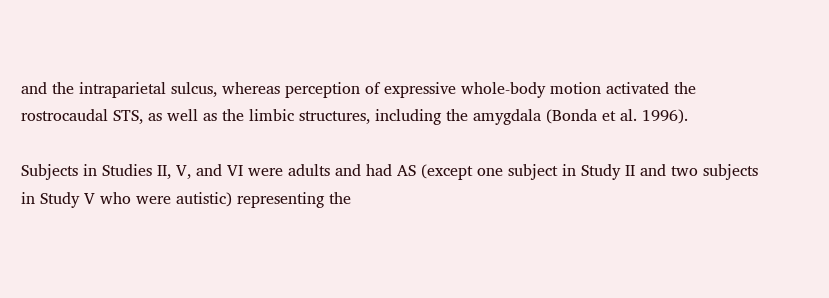and the intraparietal sulcus, whereas perception of expressive whole-body motion activated the rostrocaudal STS, as well as the limbic structures, including the amygdala (Bonda et al. 1996).

Subjects in Studies II, V, and VI were adults and had AS (except one subject in Study II and two subjects in Study V who were autistic) representing the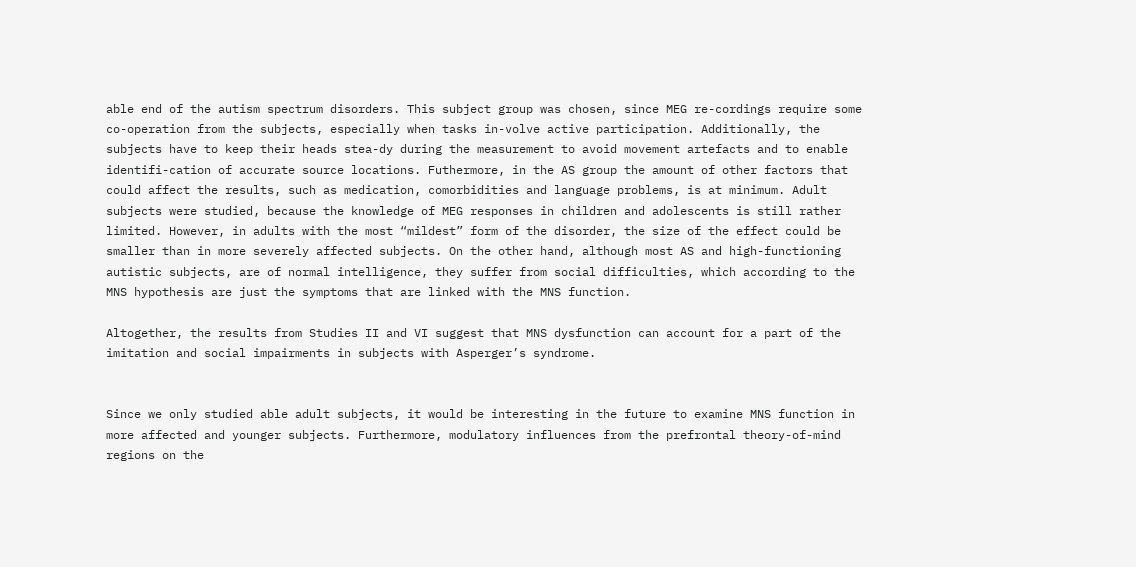able end of the autism spectrum disorders. This subject group was chosen, since MEG re-cordings require some co-operation from the subjects, especially when tasks in-volve active participation. Additionally, the subjects have to keep their heads stea-dy during the measurement to avoid movement artefacts and to enable identifi-cation of accurate source locations. Futhermore, in the AS group the amount of other factors that could affect the results, such as medication, comorbidities and language problems, is at minimum. Adult subjects were studied, because the knowledge of MEG responses in children and adolescents is still rather limited. However, in adults with the most “mildest” form of the disorder, the size of the effect could be smaller than in more severely affected subjects. On the other hand, although most AS and high-functioning autistic subjects, are of normal intelligence, they suffer from social difficulties, which according to the MNS hypothesis are just the symptoms that are linked with the MNS function.

Altogether, the results from Studies II and VI suggest that MNS dysfunction can account for a part of the imitation and social impairments in subjects with Asperger’s syndrome.


Since we only studied able adult subjects, it would be interesting in the future to examine MNS function in more affected and younger subjects. Furthermore, modulatory influences from the prefrontal theory-of-mind regions on the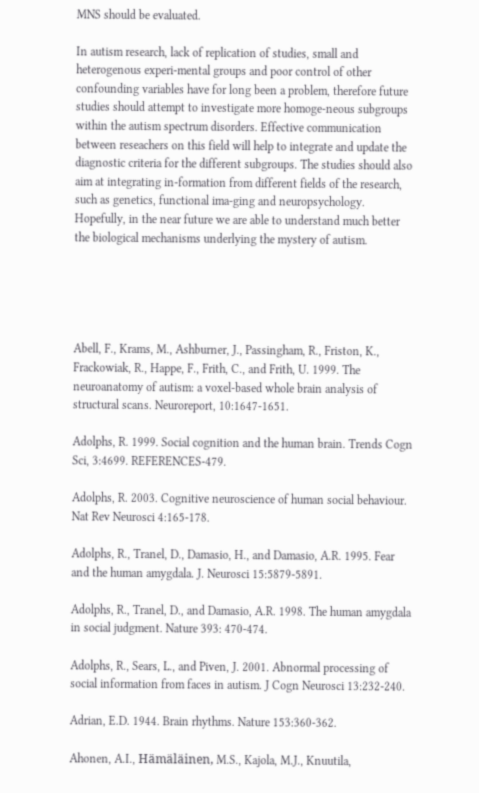MNS should be evaluated.

In autism research, lack of replication of studies, small and heterogenous experi-mental groups and poor control of other confounding variables have for long been a problem, therefore future studies should attempt to investigate more homoge-neous subgroups within the autism spectrum disorders. Effective communication between reseachers on this field will help to integrate and update the diagnostic criteria for the different subgroups. The studies should also aim at integrating in-formation from different fields of the research, such as genetics, functional ima-ging and neuropsychology. Hopefully, in the near future we are able to understand much better the biological mechanisms underlying the mystery of autism.





Abell, F., Krams, M., Ashburner, J., Passingham, R., Friston, K., Frackowiak, R., Happe, F., Frith, C., and Frith, U. 1999. The neuroanatomy of autism: a voxel-based whole brain analysis of structural scans. Neuroreport, 10:1647-1651.

Adolphs, R. 1999. Social cognition and the human brain. Trends Cogn Sci, 3:4699. REFERENCES-479.

Adolphs, R. 2003. Cognitive neuroscience of human social behaviour. Nat Rev Neurosci 4:165-178.

Adolphs, R., Tranel, D., Damasio, H., and Damasio, A.R. 1995. Fear and the human amygdala. J. Neurosci 15:5879-5891.

Adolphs, R., Tranel, D., and Damasio, A.R. 1998. The human amygdala in social judgment. Nature 393: 470-474.

Adolphs, R., Sears, L., and Piven, J. 2001. Abnormal processing of social information from faces in autism. J Cogn Neurosci 13:232-240.

Adrian, E.D. 1944. Brain rhythms. Nature 153:360-362.

Ahonen, A.I., Hämäläinen, M.S., Kajola, M.J., Knuutila,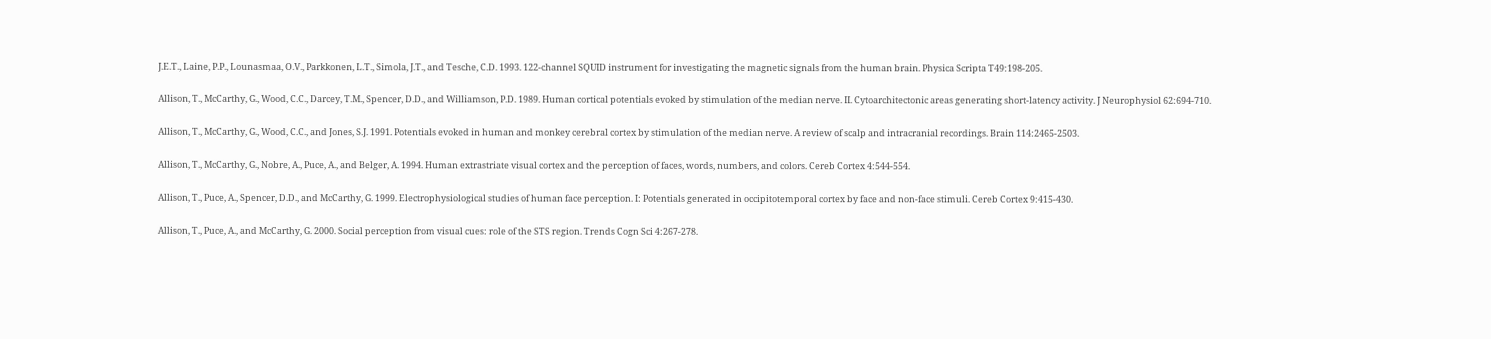J.E.T., Laine, P.P., Lounasmaa, O.V., Parkkonen, L.T., Simola, J.T., and Tesche, C.D. 1993. 122-channel SQUID instrument for investigating the magnetic signals from the human brain. Physica Scripta T49:198-205.

Allison, T., McCarthy, G., Wood, C.C., Darcey, T.M., Spencer, D.D., and Williamson, P.D. 1989. Human cortical potentials evoked by stimulation of the median nerve. II. Cytoarchitectonic areas generating short-latency activity. J Neurophysiol 62:694-710.

Allison, T., McCarthy, G., Wood, C.C., and Jones, S.J. 1991. Potentials evoked in human and monkey cerebral cortex by stimulation of the median nerve. A review of scalp and intracranial recordings. Brain 114:2465-2503.

Allison, T., McCarthy, G., Nobre, A., Puce, A., and Belger, A. 1994. Human extrastriate visual cortex and the perception of faces, words, numbers, and colors. Cereb Cortex 4:544-554.

Allison, T., Puce, A., Spencer, D.D., and McCarthy, G. 1999. Electrophysiological studies of human face perception. I: Potentials generated in occipitotemporal cortex by face and non-face stimuli. Cereb Cortex 9:415-430.

Allison, T., Puce, A., and McCarthy, G. 2000. Social perception from visual cues: role of the STS region. Trends Cogn Sci 4:267-278.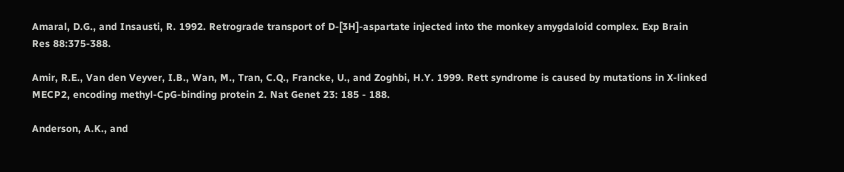Amaral, D.G., and Insausti, R. 1992. Retrograde transport of D-[3H]-aspartate injected into the monkey amygdaloid complex. Exp Brain Res 88:375-388.

Amir, R.E., Van den Veyver, I.B., Wan, M., Tran, C.Q., Francke, U., and Zoghbi, H.Y. 1999. Rett syndrome is caused by mutations in X-linked MECP2, encoding methyl-CpG-binding protein 2. Nat Genet 23: 185 - 188.

Anderson, A.K., and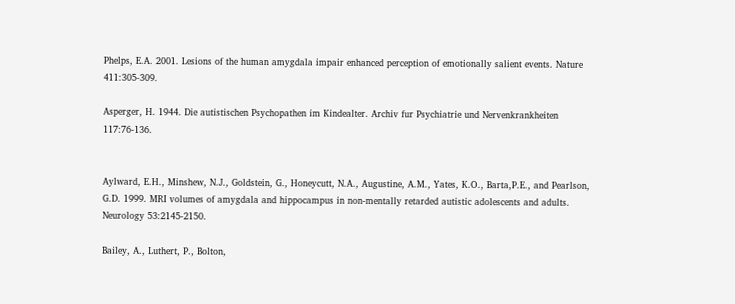Phelps, E.A. 2001. Lesions of the human amygdala impair enhanced perception of emotionally salient events. Nature 411:305-309.

Asperger, H. 1944. Die autistischen Psychopathen im Kindealter. Archiv fur Psychiatrie und Nervenkrankheiten 117:76-136.


Aylward, E.H., Minshew, N.J., Goldstein, G., Honeycutt, N.A., Augustine, A.M., Yates, K.O., Barta,P.E., and Pearlson, G.D. 1999. MRI volumes of amygdala and hippocampus in non-mentally retarded autistic adolescents and adults. Neurology 53:2145-2150.

Bailey, A., Luthert, P., Bolton,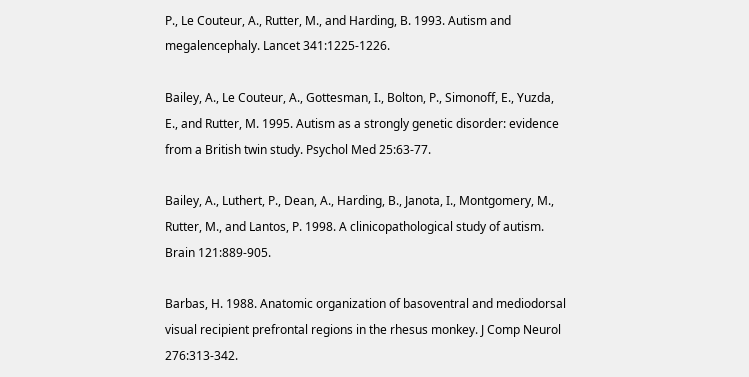P., Le Couteur, A., Rutter, M., and Harding, B. 1993. Autism and megalencephaly. Lancet 341:1225-1226.

Bailey, A., Le Couteur, A., Gottesman, I., Bolton, P., Simonoff, E., Yuzda, E., and Rutter, M. 1995. Autism as a strongly genetic disorder: evidence from a British twin study. Psychol Med 25:63-77.

Bailey, A., Luthert, P., Dean, A., Harding, B., Janota, I., Montgomery, M., Rutter, M., and Lantos, P. 1998. A clinicopathological study of autism. Brain 121:889-905.

Barbas, H. 1988. Anatomic organization of basoventral and mediodorsal visual recipient prefrontal regions in the rhesus monkey. J Comp Neurol 276:313-342.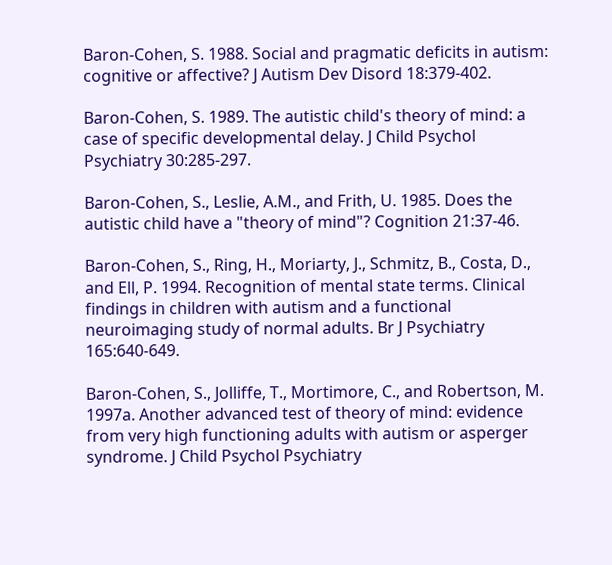Baron-Cohen, S. 1988. Social and pragmatic deficits in autism: cognitive or affective? J Autism Dev Disord 18:379-402.

Baron-Cohen, S. 1989. The autistic child's theory of mind: a case of specific developmental delay. J Child Psychol Psychiatry 30:285-297.

Baron-Cohen, S., Leslie, A.M., and Frith, U. 1985. Does the autistic child have a "theory of mind"? Cognition 21:37-46.

Baron-Cohen, S., Ring, H., Moriarty, J., Schmitz, B., Costa, D., and Ell, P. 1994. Recognition of mental state terms. Clinical findings in children with autism and a functional neuroimaging study of normal adults. Br J Psychiatry 165:640-649.

Baron-Cohen, S., Jolliffe, T., Mortimore, C., and Robertson, M. 1997a. Another advanced test of theory of mind: evidence from very high functioning adults with autism or asperger syndrome. J Child Psychol Psychiatry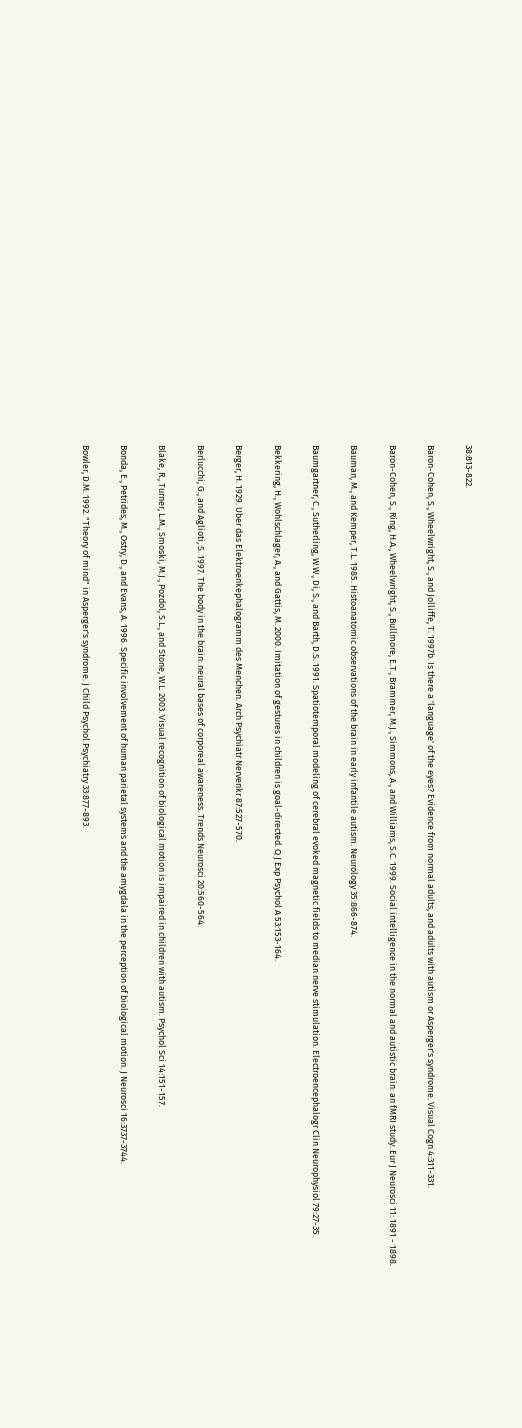38:813-822.

Baron-Cohen, S., Wheelwright, S., and Jolliffe, T. 1997b. Is there a 'language' of the eyes? Evidence from normal adults, and adults with autism or Asperger's syndrome. Visual Cogn 4:311-331.

Baron-Cohen, S., Ring, H.A., Wheelwright, S., Bullmore, E.T., Brammer, M.J., Simmons, A., and Williams, S.C. 1999. Social intelligence in the normal and autistic brain: an fMRI study. Eur J Neurosci 11: 1891 - 1898.

Bauman, M., and Kemper, T.L. 1985. Histoanatomic observations of the brain in early infantile autism. Neurology 35:866-874.

Baumgartner, C., Sutherling, W.W., Di, S., and Barth, D.S. 1991. Spatiotemporal modeling of cerebral evoked magnetic fields to median nerve stimulation. Electroencephalogr Clin Neurophysiol 79:27-35.

Bekkering, H., Wohlschlager, A., and Gattis, M. 2000. Imitation of gestures in children is goal-directed. Q J Exp Psychol A 53:153-164.

Berger, H. 1929. Uber das Elektroenkephalogramm des Menchen. Arch Psychiatr Nervenkr 87:527-570.

Berlucchi, G., and Aglioti, S. 1997. The body in the brain: neural bases of corporeal awareness. Trends Neurosci 20:560-564.

Blake, R., Turner, L.M., Smoski, M.J., Pozdol, S.L., and Stone, W.L. 2003. Visual recognition of biological motion is impaired in children with autism. Psychol Sci 14:151-157.

Bonda, E., Petrides, M., Ostry, D., and Evans, A. 1996. Specific involvement of human parietal systems and the amygdala in the perception of biological motion. J Neurosci 16:3737-3744.

Bowler, D.M. 1992. "Theory of mind" in Asperger's syndrome. J Child Psychol Psychiatry 33:877-893.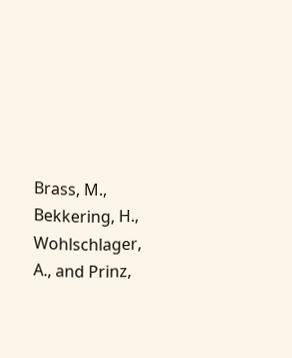Brass, M., Bekkering, H., Wohlschlager, A., and Prinz,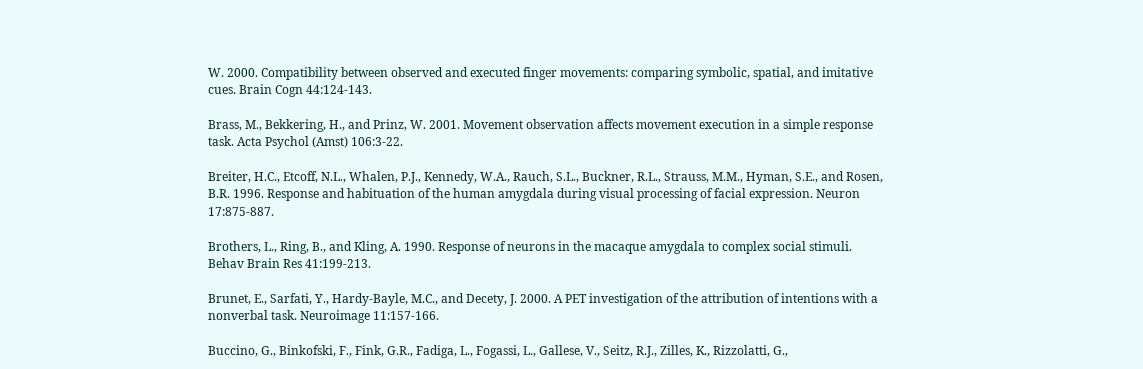W. 2000. Compatibility between observed and executed finger movements: comparing symbolic, spatial, and imitative cues. Brain Cogn 44:124-143.

Brass, M., Bekkering, H., and Prinz, W. 2001. Movement observation affects movement execution in a simple response task. Acta Psychol (Amst) 106:3-22.

Breiter, H.C., Etcoff, N.L., Whalen, P.J., Kennedy, W.A., Rauch, S.L., Buckner, R.L., Strauss, M.M., Hyman, S.E., and Rosen, B.R. 1996. Response and habituation of the human amygdala during visual processing of facial expression. Neuron 17:875-887.

Brothers, L., Ring, B., and Kling, A. 1990. Response of neurons in the macaque amygdala to complex social stimuli. Behav Brain Res 41:199-213.

Brunet, E., Sarfati, Y., Hardy-Bayle, M.C., and Decety, J. 2000. A PET investigation of the attribution of intentions with a nonverbal task. Neuroimage 11:157-166.

Buccino, G., Binkofski, F., Fink, G.R., Fadiga, L., Fogassi, L., Gallese, V., Seitz, R.J., Zilles, K., Rizzolatti, G.,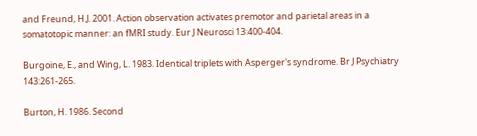and Freund, H.J. 2001. Action observation activates premotor and parietal areas in a somatotopic manner: an fMRI study. Eur J Neurosci 13:400-404.

Burgoine, E., and Wing, L. 1983. Identical triplets with Asperger's syndrome. Br J Psychiatry 143:261-265.

Burton, H. 1986. Second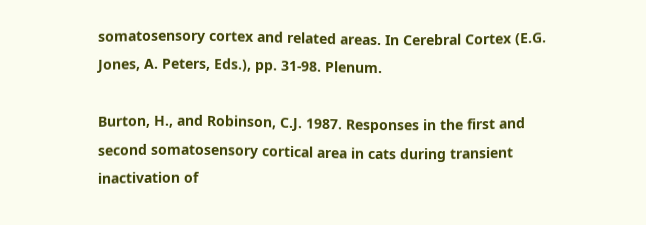somatosensory cortex and related areas. In Cerebral Cortex (E.G. Jones, A. Peters, Eds.), pp. 31-98. Plenum.

Burton, H., and Robinson, C.J. 1987. Responses in the first and second somatosensory cortical area in cats during transient inactivation of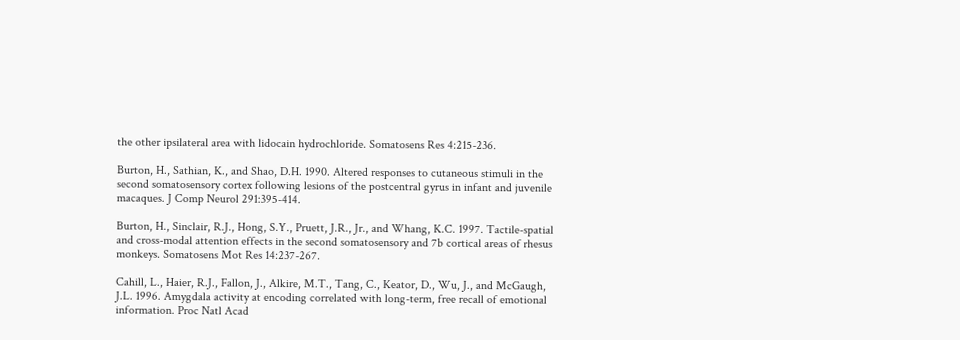the other ipsilateral area with lidocain hydrochloride. Somatosens Res 4:215-236.

Burton, H., Sathian, K., and Shao, D.H. 1990. Altered responses to cutaneous stimuli in the second somatosensory cortex following lesions of the postcentral gyrus in infant and juvenile macaques. J Comp Neurol 291:395-414.

Burton, H., Sinclair, R.J., Hong, S.Y., Pruett, J.R., Jr., and Whang, K.C. 1997. Tactile-spatial and cross-modal attention effects in the second somatosensory and 7b cortical areas of rhesus monkeys. Somatosens Mot Res 14:237-267.

Cahill, L., Haier, R.J., Fallon, J., Alkire, M.T., Tang, C., Keator, D., Wu, J., and McGaugh, J.L. 1996. Amygdala activity at encoding correlated with long-term, free recall of emotional information. Proc Natl Acad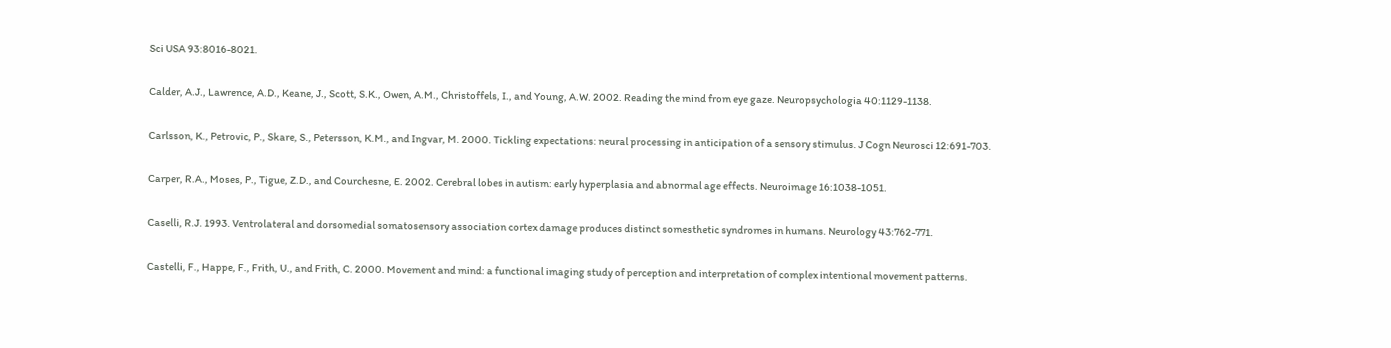Sci USA 93:8016-8021.

Calder, A.J., Lawrence, A.D., Keane, J., Scott, S.K., Owen, A.M., Christoffels, I., and Young, A.W. 2002. Reading the mind from eye gaze. Neuropsychologia 40:1129-1138.

Carlsson, K., Petrovic, P., Skare, S., Petersson, K.M., and Ingvar, M. 2000. Tickling expectations: neural processing in anticipation of a sensory stimulus. J Cogn Neurosci 12:691-703.

Carper, R.A., Moses, P., Tigue, Z.D., and Courchesne, E. 2002. Cerebral lobes in autism: early hyperplasia and abnormal age effects. Neuroimage 16:1038-1051.

Caselli, R.J. 1993. Ventrolateral and dorsomedial somatosensory association cortex damage produces distinct somesthetic syndromes in humans. Neurology 43:762-771.

Castelli, F., Happe, F., Frith, U., and Frith, C. 2000. Movement and mind: a functional imaging study of perception and interpretation of complex intentional movement patterns.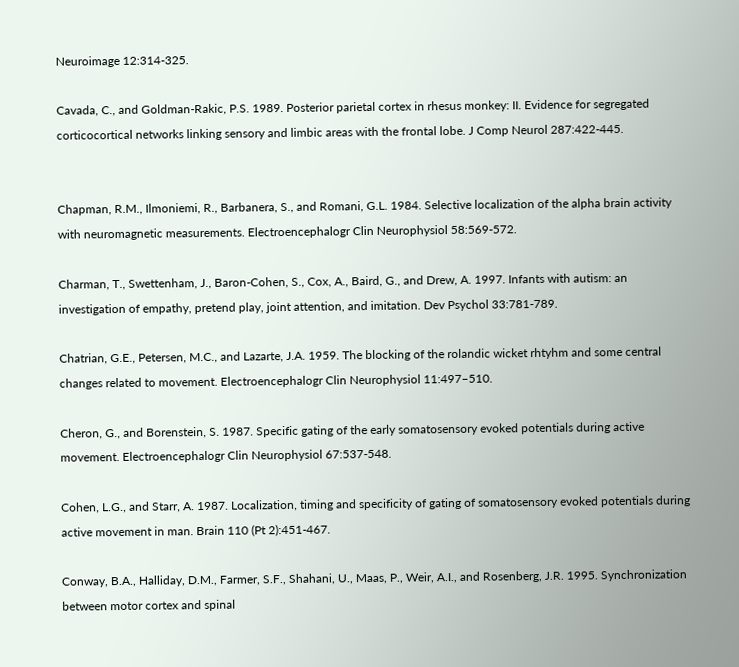Neuroimage 12:314-325.

Cavada, C., and Goldman-Rakic, P.S. 1989. Posterior parietal cortex in rhesus monkey: II. Evidence for segregated corticocortical networks linking sensory and limbic areas with the frontal lobe. J Comp Neurol 287:422-445.


Chapman, R.M., Ilmoniemi, R., Barbanera, S., and Romani, G.L. 1984. Selective localization of the alpha brain activity with neuromagnetic measurements. Electroencephalogr Clin Neurophysiol 58:569-572.

Charman, T., Swettenham, J., Baron-Cohen, S., Cox, A., Baird, G., and Drew, A. 1997. Infants with autism: an investigation of empathy, pretend play, joint attention, and imitation. Dev Psychol 33:781-789.

Chatrian, G.E., Petersen, M.C., and Lazarte, J.A. 1959. The blocking of the rolandic wicket rhtyhm and some central changes related to movement. Electroencephalogr Clin Neurophysiol 11:497–510.

Cheron, G., and Borenstein, S. 1987. Specific gating of the early somatosensory evoked potentials during active movement. Electroencephalogr Clin Neurophysiol 67:537-548.

Cohen, L.G., and Starr, A. 1987. Localization, timing and specificity of gating of somatosensory evoked potentials during active movement in man. Brain 110 (Pt 2):451-467.

Conway, B.A., Halliday, D.M., Farmer, S.F., Shahani, U., Maas, P., Weir, A.I., and Rosenberg, J.R. 1995. Synchronization between motor cortex and spinal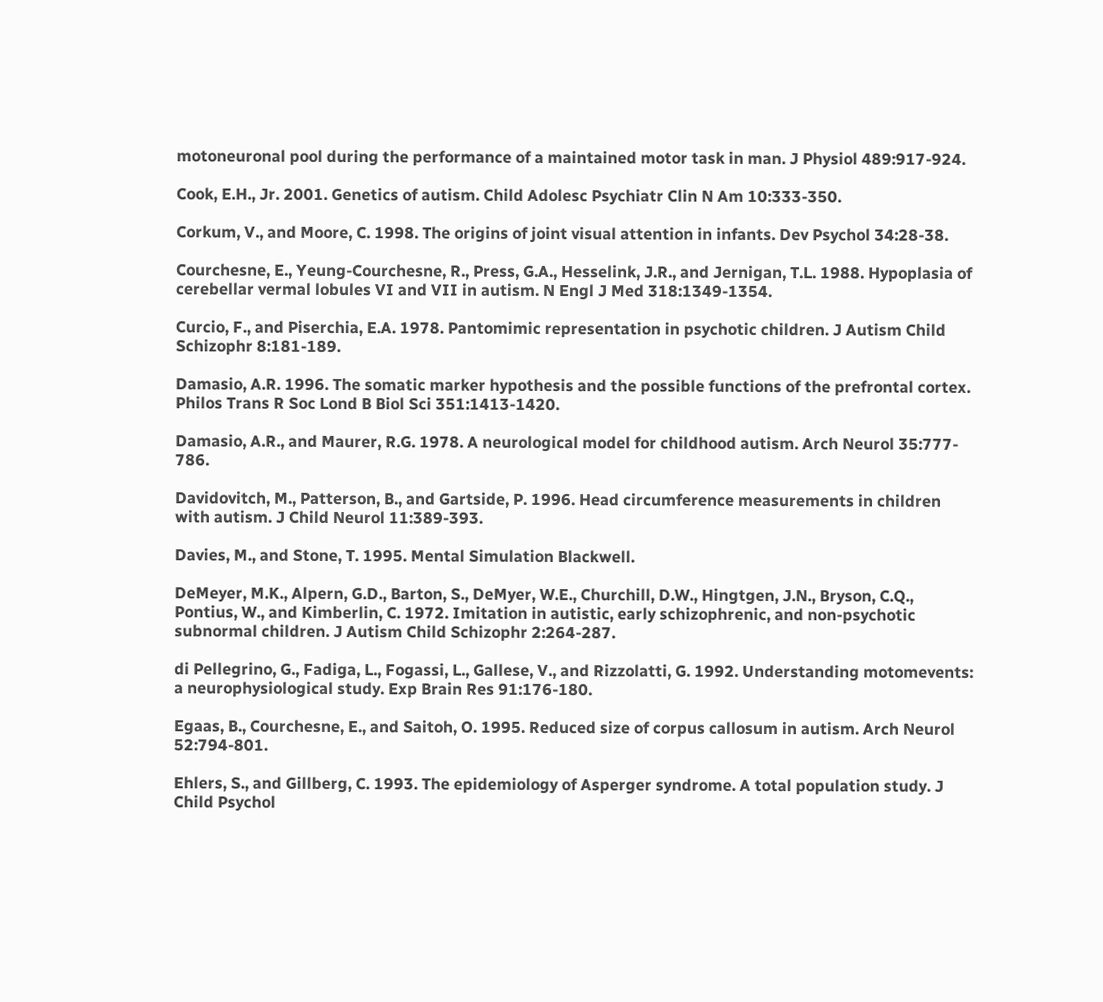motoneuronal pool during the performance of a maintained motor task in man. J Physiol 489:917-924.

Cook, E.H., Jr. 2001. Genetics of autism. Child Adolesc Psychiatr Clin N Am 10:333-350.

Corkum, V., and Moore, C. 1998. The origins of joint visual attention in infants. Dev Psychol 34:28-38.

Courchesne, E., Yeung-Courchesne, R., Press, G.A., Hesselink, J.R., and Jernigan, T.L. 1988. Hypoplasia of cerebellar vermal lobules VI and VII in autism. N Engl J Med 318:1349-1354.

Curcio, F., and Piserchia, E.A. 1978. Pantomimic representation in psychotic children. J Autism Child Schizophr 8:181-189.

Damasio, A.R. 1996. The somatic marker hypothesis and the possible functions of the prefrontal cortex. Philos Trans R Soc Lond B Biol Sci 351:1413-1420.

Damasio, A.R., and Maurer, R.G. 1978. A neurological model for childhood autism. Arch Neurol 35:777- 786.

Davidovitch, M., Patterson, B., and Gartside, P. 1996. Head circumference measurements in children with autism. J Child Neurol 11:389-393.

Davies, M., and Stone, T. 1995. Mental Simulation Blackwell.

DeMeyer, M.K., Alpern, G.D., Barton, S., DeMyer, W.E., Churchill, D.W., Hingtgen, J.N., Bryson, C.Q., Pontius, W., and Kimberlin, C. 1972. Imitation in autistic, early schizophrenic, and non-psychotic subnormal children. J Autism Child Schizophr 2:264-287.

di Pellegrino, G., Fadiga, L., Fogassi, L., Gallese, V., and Rizzolatti, G. 1992. Understanding motomevents: a neurophysiological study. Exp Brain Res 91:176-180.

Egaas, B., Courchesne, E., and Saitoh, O. 1995. Reduced size of corpus callosum in autism. Arch Neurol 52:794-801.

Ehlers, S., and Gillberg, C. 1993. The epidemiology of Asperger syndrome. A total population study. J Child Psychol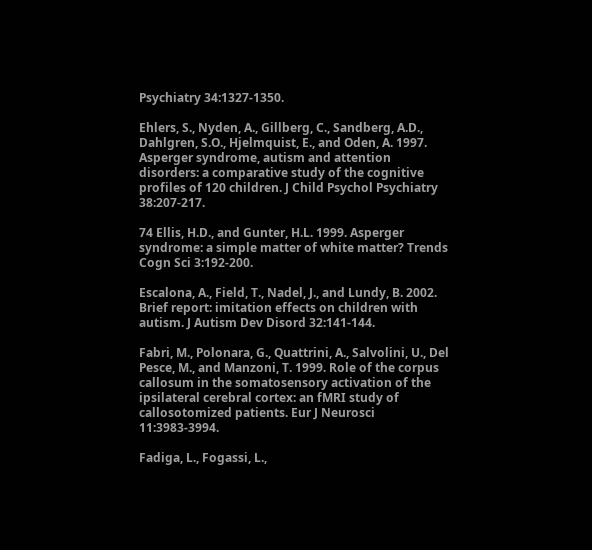Psychiatry 34:1327-1350.

Ehlers, S., Nyden, A., Gillberg, C., Sandberg, A.D., Dahlgren, S.O., Hjelmquist, E., and Oden, A. 1997. Asperger syndrome, autism and attention disorders: a comparative study of the cognitive profiles of 120 children. J Child Psychol Psychiatry 38:207-217.

74 Ellis, H.D., and Gunter, H.L. 1999. Asperger syndrome: a simple matter of white matter? Trends Cogn Sci 3:192-200.

Escalona, A., Field, T., Nadel, J., and Lundy, B. 2002. Brief report: imitation effects on children with autism. J Autism Dev Disord 32:141-144.

Fabri, M., Polonara, G., Quattrini, A., Salvolini, U., Del Pesce, M., and Manzoni, T. 1999. Role of the corpus callosum in the somatosensory activation of the ipsilateral cerebral cortex: an fMRI study of callosotomized patients. Eur J Neurosci 11:3983-3994.

Fadiga, L., Fogassi, L.,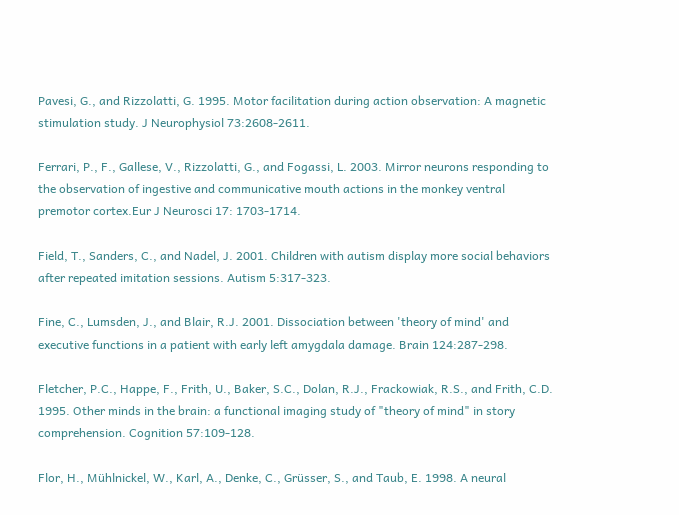Pavesi, G., and Rizzolatti, G. 1995. Motor facilitation during action observation: A magnetic stimulation study. J Neurophysiol 73:2608-2611.

Ferrari, P., F., Gallese, V., Rizzolatti, G., and Fogassi, L. 2003. Mirror neurons responding to the observation of ingestive and communicative mouth actions in the monkey ventral premotor cortex.Eur J Neurosci 17: 1703-1714.

Field, T., Sanders, C., and Nadel, J. 2001. Children with autism display more social behaviors after repeated imitation sessions. Autism 5:317-323.

Fine, C., Lumsden, J., and Blair, R.J. 2001. Dissociation between 'theory of mind' and executive functions in a patient with early left amygdala damage. Brain 124:287-298.

Fletcher, P.C., Happe, F., Frith, U., Baker, S.C., Dolan, R.J., Frackowiak, R.S., and Frith, C.D. 1995. Other minds in the brain: a functional imaging study of "theory of mind" in story comprehension. Cognition 57:109-128.

Flor, H., Mühlnickel, W., Karl, A., Denke, C., Grüsser, S., and Taub, E. 1998. A neural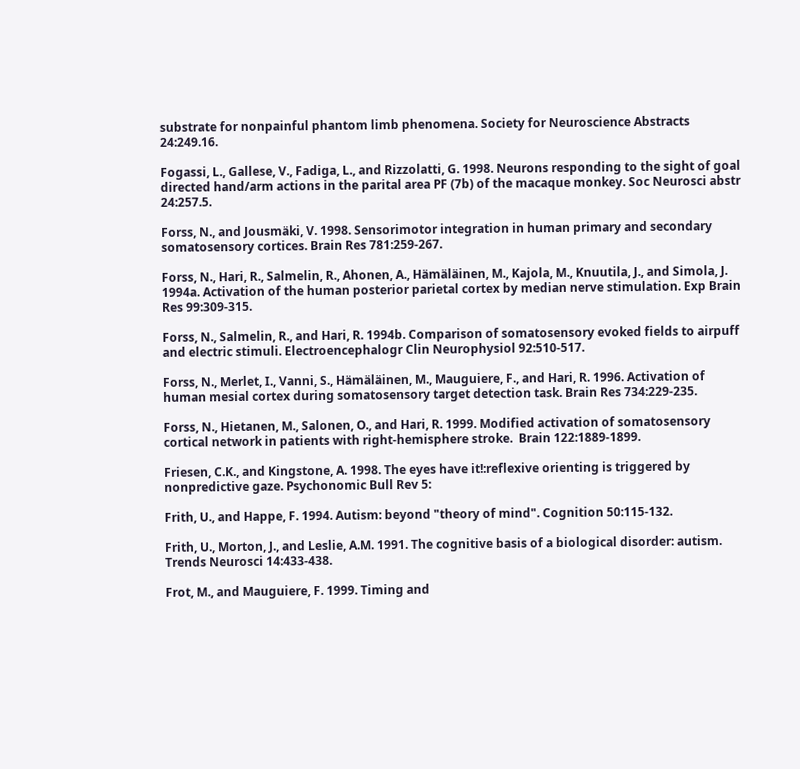substrate for nonpainful phantom limb phenomena. Society for Neuroscience Abstracts 24:249.16.

Fogassi, L., Gallese, V., Fadiga, L., and Rizzolatti, G. 1998. Neurons responding to the sight of goal directed hand/arm actions in the parital area PF (7b) of the macaque monkey. Soc Neurosci abstr 24:257.5.

Forss, N., and Jousmäki, V. 1998. Sensorimotor integration in human primary and secondary somatosensory cortices. Brain Res 781:259-267.

Forss, N., Hari, R., Salmelin, R., Ahonen, A., Hämäläinen, M., Kajola, M., Knuutila, J., and Simola, J. 1994a. Activation of the human posterior parietal cortex by median nerve stimulation. Exp Brain Res 99:309-315.

Forss, N., Salmelin, R., and Hari, R. 1994b. Comparison of somatosensory evoked fields to airpuff and electric stimuli. Electroencephalogr Clin Neurophysiol 92:510-517.

Forss, N., Merlet, I., Vanni, S., Hämäläinen, M., Mauguiere, F., and Hari, R. 1996. Activation of human mesial cortex during somatosensory target detection task. Brain Res 734:229-235.

Forss, N., Hietanen, M., Salonen, O., and Hari, R. 1999. Modified activation of somatosensory cortical network in patients with right-hemisphere stroke.  Brain 122:1889-1899.

Friesen, C.K., and Kingstone, A. 1998. The eyes have it!:reflexive orienting is triggered by nonpredictive gaze. Psychonomic Bull Rev 5:

Frith, U., and Happe, F. 1994. Autism: beyond "theory of mind". Cognition 50:115-132.

Frith, U., Morton, J., and Leslie, A.M. 1991. The cognitive basis of a biological disorder: autism. Trends Neurosci 14:433-438.

Frot, M., and Mauguiere, F. 1999. Timing and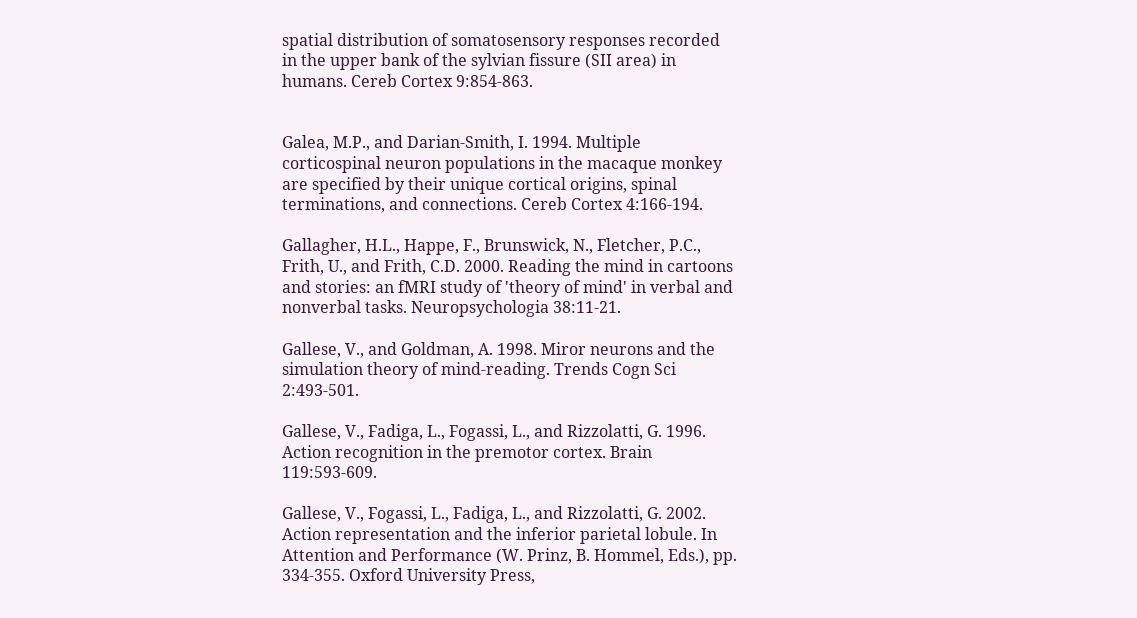spatial distribution of somatosensory responses recorded in the upper bank of the sylvian fissure (SII area) in humans. Cereb Cortex 9:854-863.


Galea, M.P., and Darian-Smith, I. 1994. Multiple corticospinal neuron populations in the macaque monkey are specified by their unique cortical origins, spinal terminations, and connections. Cereb Cortex 4:166-194.

Gallagher, H.L., Happe, F., Brunswick, N., Fletcher, P.C., Frith, U., and Frith, C.D. 2000. Reading the mind in cartoons and stories: an fMRI study of 'theory of mind' in verbal and nonverbal tasks. Neuropsychologia 38:11-21.

Gallese, V., and Goldman, A. 1998. Miror neurons and the simulation theory of mind-reading. Trends Cogn Sci 2:493-501.

Gallese, V., Fadiga, L., Fogassi, L., and Rizzolatti, G. 1996. Action recognition in the premotor cortex. Brain 119:593-609.

Gallese, V., Fogassi, L., Fadiga, L., and Rizzolatti, G. 2002. Action representation and the inferior parietal lobule. In Attention and Performance (W. Prinz, B. Hommel, Eds.), pp. 334-355. Oxford University Press,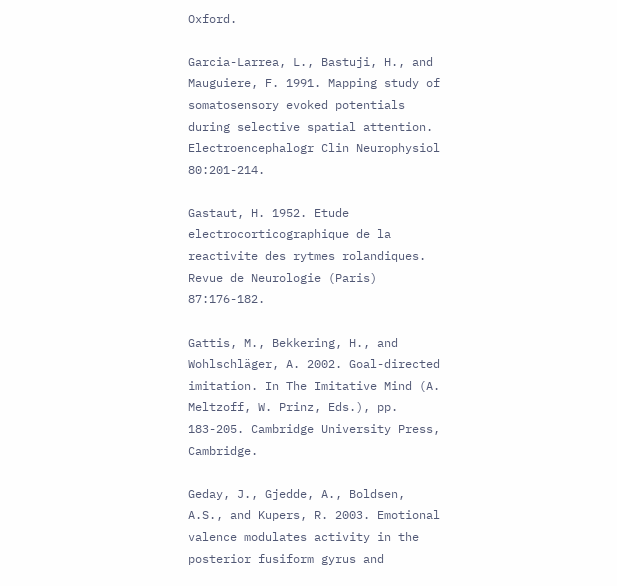Oxford.

Garcia-Larrea, L., Bastuji, H., and Mauguiere, F. 1991. Mapping study of somatosensory evoked potentials during selective spatial attention. Electroencephalogr Clin Neurophysiol 80:201-214.

Gastaut, H. 1952. Etude electrocorticographique de la reactivite des rytmes rolandiques. Revue de Neurologie (Paris) 87:176-182.

Gattis, M., Bekkering, H., and Wohlschläger, A. 2002. Goal-directed imitation. In The Imitative Mind (A. Meltzoff, W. Prinz, Eds.), pp. 183-205. Cambridge University Press, Cambridge.

Geday, J., Gjedde, A., Boldsen, A.S., and Kupers, R. 2003. Emotional valence modulates activity in the posterior fusiform gyrus and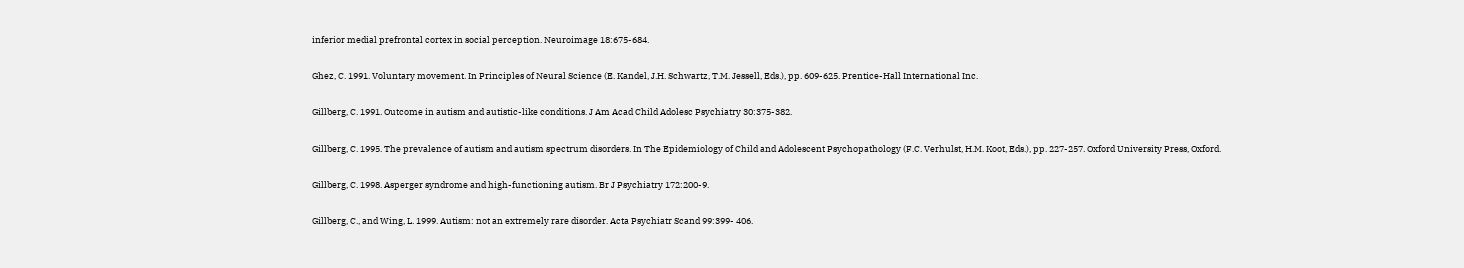inferior medial prefrontal cortex in social perception. Neuroimage 18:675-684.

Ghez, C. 1991. Voluntary movement. In Principles of Neural Science (E. Kandel, J.H. Schwartz, T.M. Jessell, Eds.), pp. 609-625. Prentice-Hall International Inc.

Gillberg, C. 1991. Outcome in autism and autistic-like conditions. J Am Acad Child Adolesc Psychiatry 30:375-382.

Gillberg, C. 1995. The prevalence of autism and autism spectrum disorders. In The Epidemiology of Child and Adolescent Psychopathology (F.C. Verhulst, H.M. Koot, Eds.), pp. 227-257. Oxford University Press, Oxford.

Gillberg, C. 1998. Asperger syndrome and high-functioning autism. Br J Psychiatry 172:200-9.

Gillberg, C., and Wing, L. 1999. Autism: not an extremely rare disorder. Acta Psychiatr Scand 99:399- 406.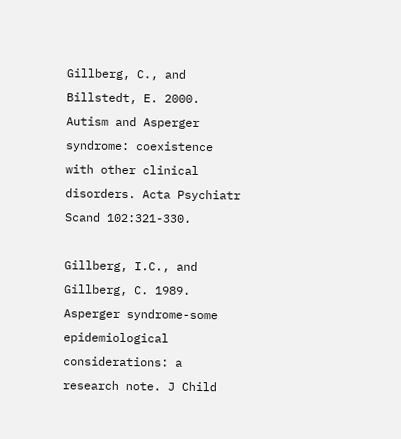Gillberg, C., and Billstedt, E. 2000. Autism and Asperger syndrome: coexistence with other clinical disorders. Acta Psychiatr Scand 102:321-330.

Gillberg, I.C., and Gillberg, C. 1989. Asperger syndrome-some epidemiological considerations: a research note. J Child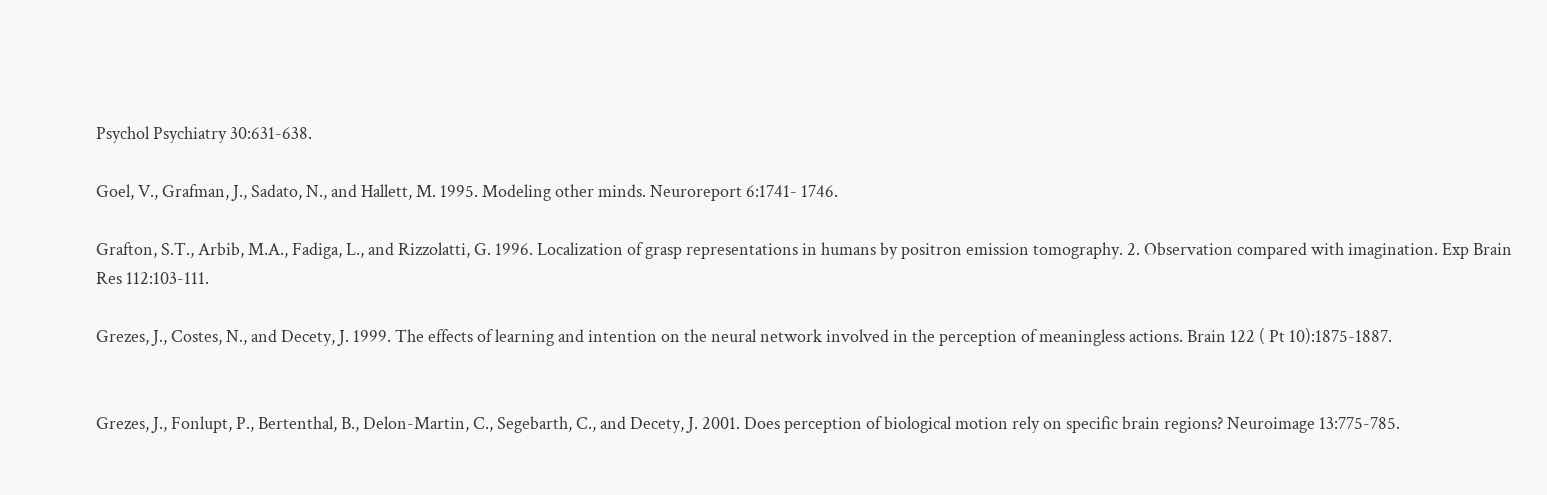Psychol Psychiatry 30:631-638.

Goel, V., Grafman, J., Sadato, N., and Hallett, M. 1995. Modeling other minds. Neuroreport 6:1741- 1746.

Grafton, S.T., Arbib, M.A., Fadiga, L., and Rizzolatti, G. 1996. Localization of grasp representations in humans by positron emission tomography. 2. Observation compared with imagination. Exp Brain Res 112:103-111.

Grezes, J., Costes, N., and Decety, J. 1999. The effects of learning and intention on the neural network involved in the perception of meaningless actions. Brain 122 ( Pt 10):1875-1887.


Grezes, J., Fonlupt, P., Bertenthal, B., Delon-Martin, C., Segebarth, C., and Decety, J. 2001. Does perception of biological motion rely on specific brain regions? Neuroimage 13:775-785.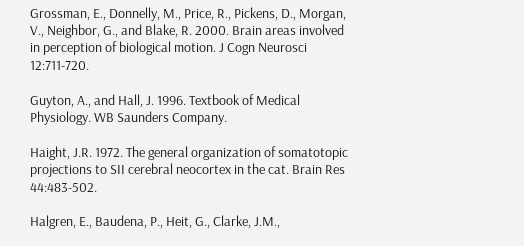Grossman, E., Donnelly, M., Price, R., Pickens, D., Morgan, V., Neighbor, G., and Blake, R. 2000. Brain areas involved in perception of biological motion. J Cogn Neurosci 12:711-720.

Guyton, A., and Hall, J. 1996. Textbook of Medical Physiology. WB Saunders Company.

Haight, J.R. 1972. The general organization of somatotopic projections to SII cerebral neocortex in the cat. Brain Res 44:483-502.

Halgren, E., Baudena, P., Heit, G., Clarke, J.M.,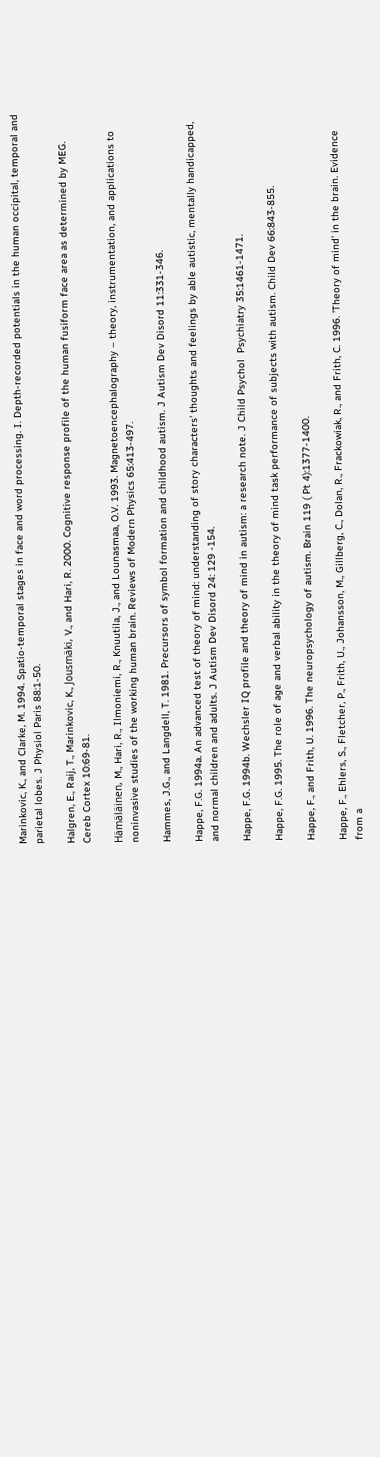Marinkovic, K., and Clarke, M. 1994. Spatio-temporal stages in face and word processing. I. Depth-recorded potentials in the human occipital, temporal and parietal lobes. J Physiol Paris 88:1-50.

Halgren, E., Raij, T., Marinkovic, K., Jousmäki, V., and Hari, R. 2000. Cognitive response profile of the human fusiform face area as determined by MEG. Cereb Cortex 10:69-81.

Hämäläinen, M., Hari, R., Ilmoniemi, R., Knuutila, J., and Lounasmaa, O.V. 1993. Magnetoencephalography – theory, instrumentation, and applications to noninvasive studies of the working human brain. Reviews of Modern Physics 65:413-497.

Hammes, J.G., and Langdell, T. 1981. Precursors of symbol formation and childhood autism. J Autism Dev Disord 11:331-346.

Happe, F.G. 1994a. An advanced test of theory of mind: understanding of story characters' thoughts and feelings by able autistic, mentally handicapped, and normal children and adults. J Autism Dev Disord 24: 129 -154.

Happe, F.G. 1994b. Wechsler IQ profile and theory of mind in autism: a research note. J Child Psychol  Psychiatry 35:1461-1471.

Happe, F.G. 1995. The role of age and verbal ability in the theory of mind task performance of subjects with autism. Child Dev 66:843-855.

Happe, F., and Frith, U. 1996. The neuropsychology of autism. Brain 119 ( Pt 4):1377-1400.

Happe, F., Ehlers, S., Fletcher, P., Frith, U., Johansson, M., Gillberg, C., Dolan, R., Frackowiak, R., and Frith, C. 1996. 'Theory of mind' in the brain. Evidence from a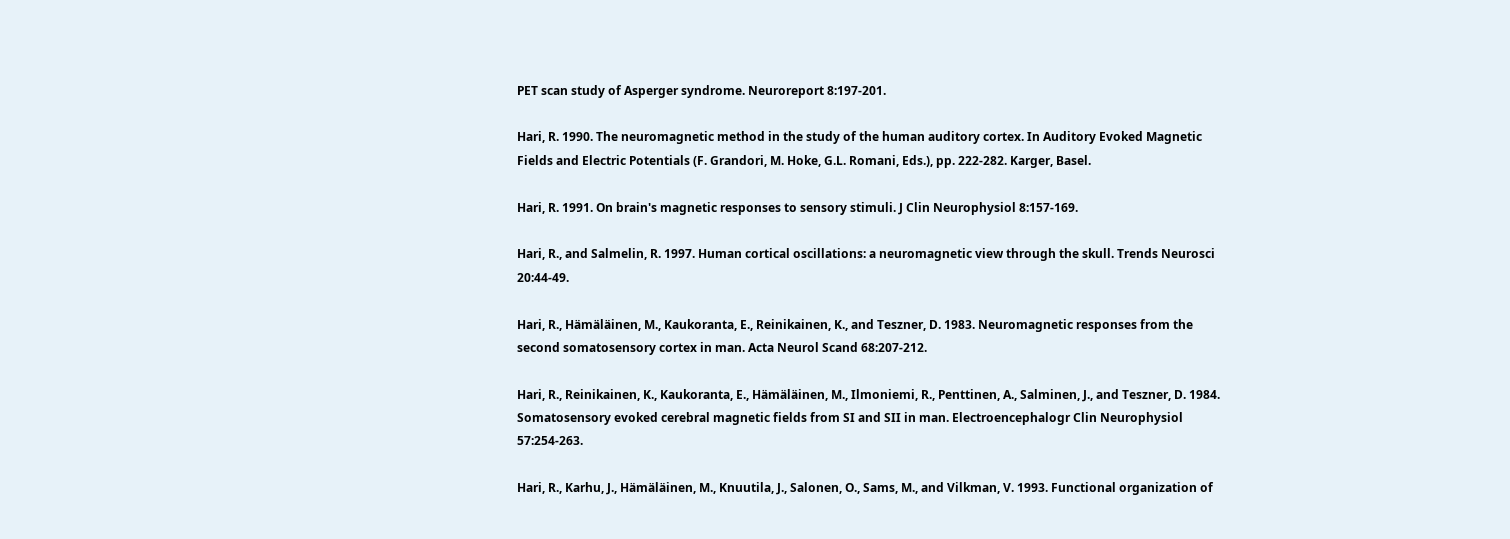PET scan study of Asperger syndrome. Neuroreport 8:197-201.

Hari, R. 1990. The neuromagnetic method in the study of the human auditory cortex. In Auditory Evoked Magnetic Fields and Electric Potentials (F. Grandori, M. Hoke, G.L. Romani, Eds.), pp. 222-282. Karger, Basel.

Hari, R. 1991. On brain's magnetic responses to sensory stimuli. J Clin Neurophysiol 8:157-169.

Hari, R., and Salmelin, R. 1997. Human cortical oscillations: a neuromagnetic view through the skull. Trends Neurosci 20:44-49.

Hari, R., Hämäläinen, M., Kaukoranta, E., Reinikainen, K., and Teszner, D. 1983. Neuromagnetic responses from the second somatosensory cortex in man. Acta Neurol Scand 68:207-212.

Hari, R., Reinikainen, K., Kaukoranta, E., Hämäläinen, M., Ilmoniemi, R., Penttinen, A., Salminen, J., and Teszner, D. 1984. Somatosensory evoked cerebral magnetic fields from SI and SII in man. Electroencephalogr Clin Neurophysiol 57:254-263.

Hari, R., Karhu, J., Hämäläinen, M., Knuutila, J., Salonen, O., Sams, M., and Vilkman, V. 1993. Functional organization of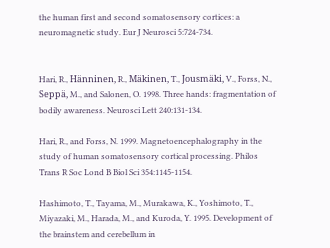the human first and second somatosensory cortices: a neuromagnetic study. Eur J Neurosci 5:724-734.


Hari, R., Hänninen, R., Mäkinen, T., Jousmäki, V., Forss, N., Seppä, M., and Salonen, O. 1998. Three hands: fragmentation of bodily awareness. Neurosci Lett 240:131-134.

Hari, R., and Forss, N. 1999. Magnetoencephalography in the study of human somatosensory cortical processing. Philos Trans R Soc Lond B Biol Sci 354:1145-1154.

Hashimoto, T., Tayama, M., Murakawa, K., Yoshimoto, T., Miyazaki, M., Harada, M., and Kuroda, Y. 1995. Development of the brainstem and cerebellum in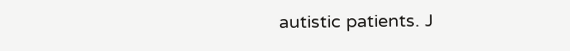autistic patients. J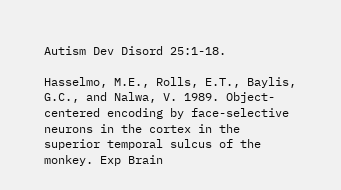Autism Dev Disord 25:1-18.

Hasselmo, M.E., Rolls, E.T., Baylis, G.C., and Nalwa, V. 1989. Object-centered encoding by face-selective neurons in the cortex in the superior temporal sulcus of the monkey. Exp Brain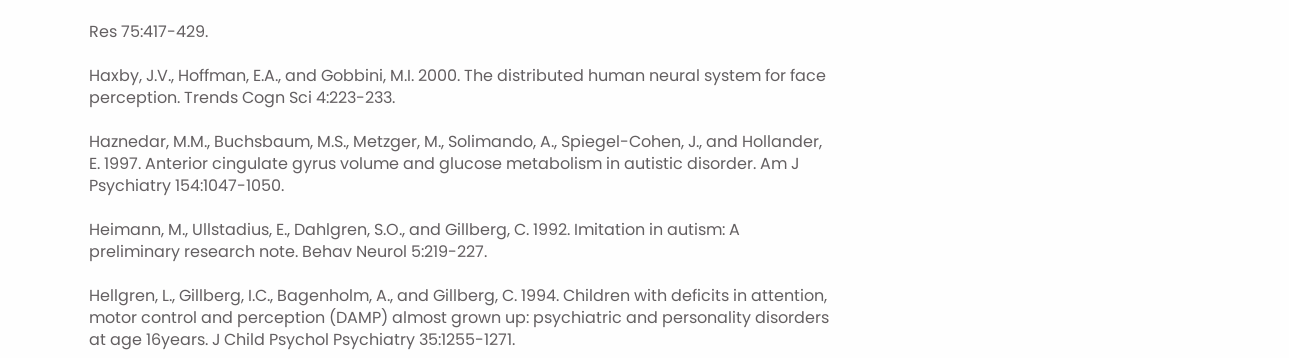Res 75:417-429.

Haxby, J.V., Hoffman, E.A., and Gobbini, M.I. 2000. The distributed human neural system for face perception. Trends Cogn Sci 4:223-233.

Haznedar, M.M., Buchsbaum, M.S., Metzger, M., Solimando, A., Spiegel-Cohen, J., and Hollander, E. 1997. Anterior cingulate gyrus volume and glucose metabolism in autistic disorder. Am J Psychiatry 154:1047-1050.

Heimann, M., Ullstadius, E., Dahlgren, S.O., and Gillberg, C. 1992. Imitation in autism: A preliminary research note. Behav Neurol 5:219-227.

Hellgren, L., Gillberg, I.C., Bagenholm, A., and Gillberg, C. 1994. Children with deficits in attention, motor control and perception (DAMP) almost grown up: psychiatric and personality disorders at age 16years. J Child Psychol Psychiatry 35:1255-1271.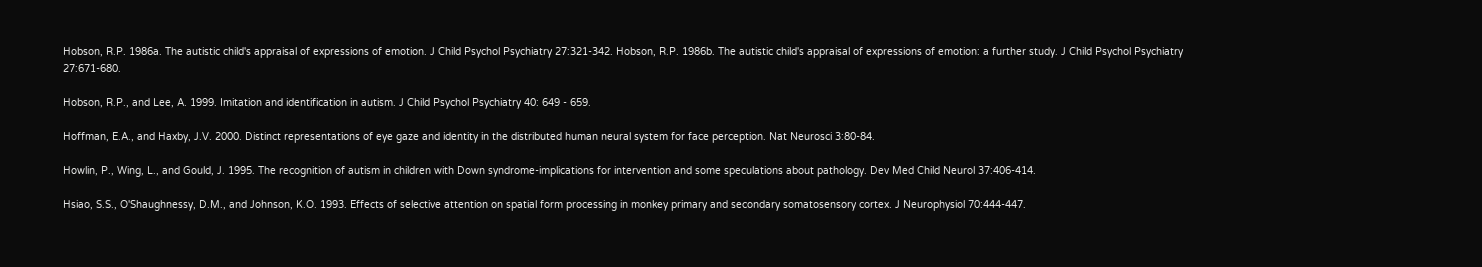Hobson, R.P. 1986a. The autistic child's appraisal of expressions of emotion. J Child Psychol Psychiatry 27:321-342. Hobson, R.P. 1986b. The autistic child's appraisal of expressions of emotion: a further study. J Child Psychol Psychiatry 27:671-680.

Hobson, R.P., and Lee, A. 1999. Imitation and identification in autism. J Child Psychol Psychiatry 40: 649 - 659.

Hoffman, E.A., and Haxby, J.V. 2000. Distinct representations of eye gaze and identity in the distributed human neural system for face perception. Nat Neurosci 3:80-84.

Howlin, P., Wing, L., and Gould, J. 1995. The recognition of autism in children with Down syndrome-implications for intervention and some speculations about pathology. Dev Med Child Neurol 37:406-414.

Hsiao, S.S., O'Shaughnessy, D.M., and Johnson, K.O. 1993. Effects of selective attention on spatial form processing in monkey primary and secondary somatosensory cortex. J Neurophysiol 70:444-447.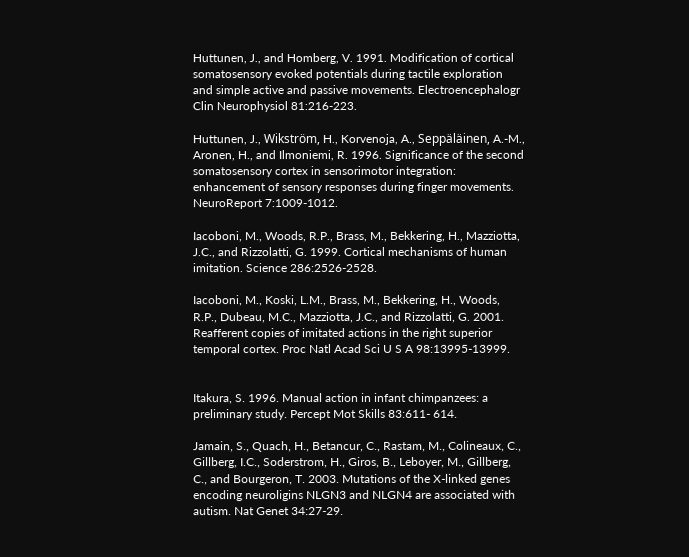Huttunen, J., and Homberg, V. 1991. Modification of cortical somatosensory evoked potentials during tactile exploration and simple active and passive movements. Electroencephalogr Clin Neurophysiol 81:216-223.

Huttunen, J., Wikström, H., Korvenoja, A., Seppäläinen, A.-M., Aronen, H., and Ilmoniemi, R. 1996. Significance of the second somatosensory cortex in sensorimotor integration: enhancement of sensory responses during finger movements. NeuroReport 7:1009-1012.

Iacoboni, M., Woods, R.P., Brass, M., Bekkering, H., Mazziotta, J.C., and Rizzolatti, G. 1999. Cortical mechanisms of human imitation. Science 286:2526-2528.

Iacoboni, M., Koski, L.M., Brass, M., Bekkering, H., Woods, R.P., Dubeau, M.C., Mazziotta, J.C., and Rizzolatti, G. 2001. Reafferent copies of imitated actions in the right superior temporal cortex. Proc Natl Acad Sci U S A 98:13995-13999.


Itakura, S. 1996. Manual action in infant chimpanzees: a preliminary study. Percept Mot Skills 83:611- 614.

Jamain, S., Quach, H., Betancur, C., Rastam, M., Colineaux, C., Gillberg, I.C., Soderstrom, H., Giros, B., Leboyer, M., Gillberg, C., and Bourgeron, T. 2003. Mutations of the X-linked genes encoding neuroligins NLGN3 and NLGN4 are associated with autism. Nat Genet 34:27-29.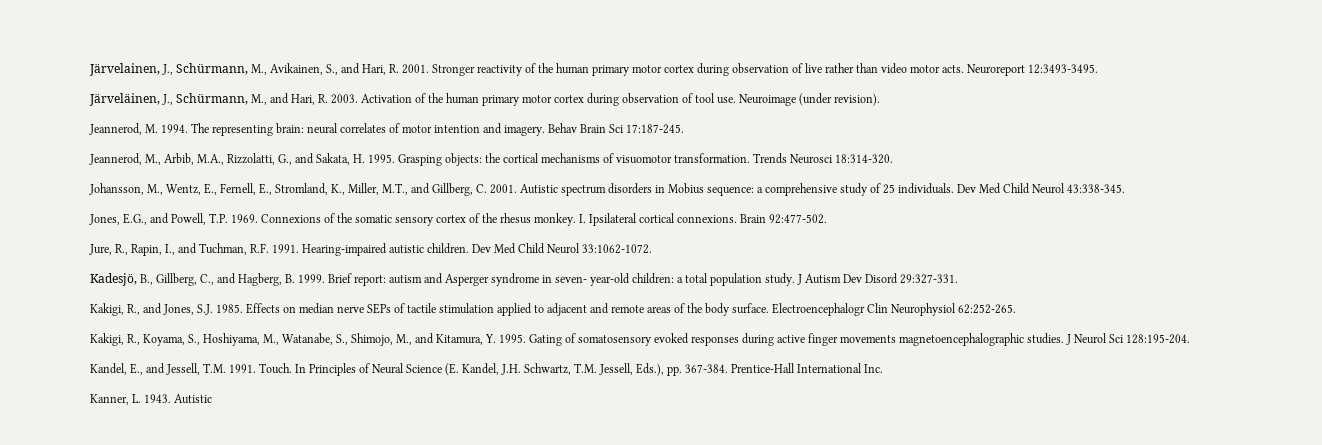Järvelainen, J., Schürmann, M., Avikainen, S., and Hari, R. 2001. Stronger reactivity of the human primary motor cortex during observation of live rather than video motor acts. Neuroreport 12:3493-3495.

Järveläinen, J., Schürmann, M., and Hari, R. 2003. Activation of the human primary motor cortex during observation of tool use. Neuroimage (under revision).

Jeannerod, M. 1994. The representing brain: neural correlates of motor intention and imagery. Behav Brain Sci 17:187-245.

Jeannerod, M., Arbib, M.A., Rizzolatti, G., and Sakata, H. 1995. Grasping objects: the cortical mechanisms of visuomotor transformation. Trends Neurosci 18:314-320.

Johansson, M., Wentz, E., Fernell, E., Stromland, K., Miller, M.T., and Gillberg, C. 2001. Autistic spectrum disorders in Mobius sequence: a comprehensive study of 25 individuals. Dev Med Child Neurol 43:338-345.

Jones, E.G., and Powell, T.P. 1969. Connexions of the somatic sensory cortex of the rhesus monkey. I. Ipsilateral cortical connexions. Brain 92:477-502.

Jure, R., Rapin, I., and Tuchman, R.F. 1991. Hearing-impaired autistic children. Dev Med Child Neurol 33:1062-1072.

Kadesjö, B., Gillberg, C., and Hagberg, B. 1999. Brief report: autism and Asperger syndrome in seven- year-old children: a total population study. J Autism Dev Disord 29:327-331.

Kakigi, R., and Jones, S.J. 1985. Effects on median nerve SEPs of tactile stimulation applied to adjacent and remote areas of the body surface. Electroencephalogr Clin Neurophysiol 62:252-265.

Kakigi, R., Koyama, S., Hoshiyama, M., Watanabe, S., Shimojo, M., and Kitamura, Y. 1995. Gating of somatosensory evoked responses during active finger movements magnetoencephalographic studies. J Neurol Sci 128:195-204.

Kandel, E., and Jessell, T.M. 1991. Touch. In Principles of Neural Science (E. Kandel, J.H. Schwartz, T.M. Jessell, Eds.), pp. 367-384. Prentice-Hall International Inc.

Kanner, L. 1943. Autistic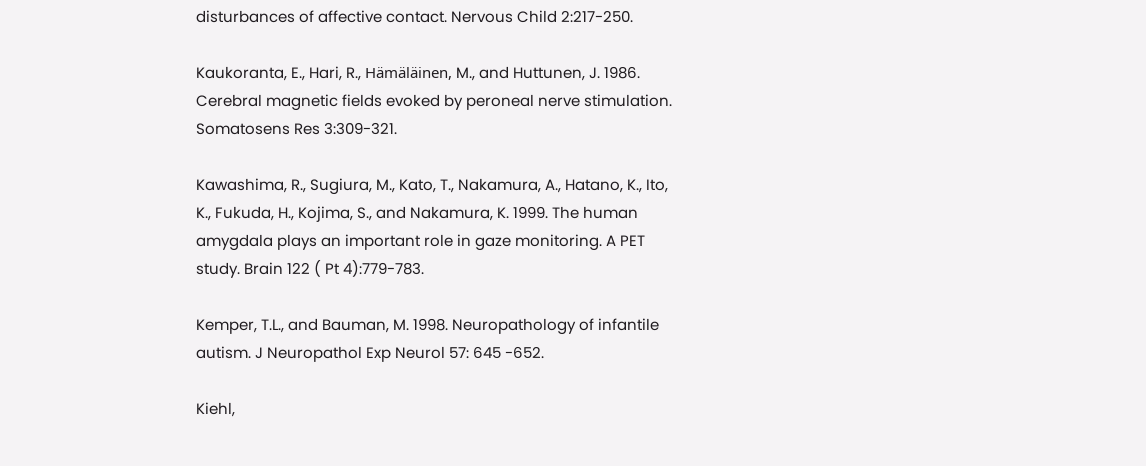disturbances of affective contact. Nervous Child 2:217-250.

Kaukoranta, E., Hari, R., Hämäläinen, M., and Huttunen, J. 1986. Cerebral magnetic fields evoked by peroneal nerve stimulation. Somatosens Res 3:309-321.

Kawashima, R., Sugiura, M., Kato, T., Nakamura, A., Hatano, K., Ito, K., Fukuda, H., Kojima, S., and Nakamura, K. 1999. The human amygdala plays an important role in gaze monitoring. A PET study. Brain 122 ( Pt 4):779-783.

Kemper, T.L., and Bauman, M. 1998. Neuropathology of infantile autism. J Neuropathol Exp Neurol 57: 645 -652.

Kiehl,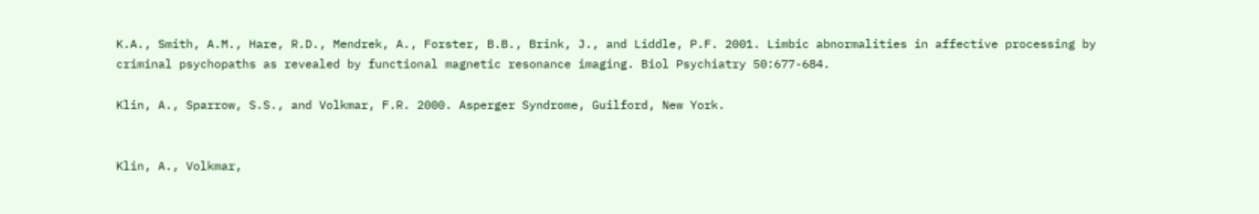K.A., Smith, A.M., Hare, R.D., Mendrek, A., Forster, B.B., Brink, J., and Liddle, P.F. 2001. Limbic abnormalities in affective processing by criminal psychopaths as revealed by functional magnetic resonance imaging. Biol Psychiatry 50:677-684.

Klin, A., Sparrow, S.S., and Volkmar, F.R. 2000. Asperger Syndrome, Guilford, New York.


Klin, A., Volkmar,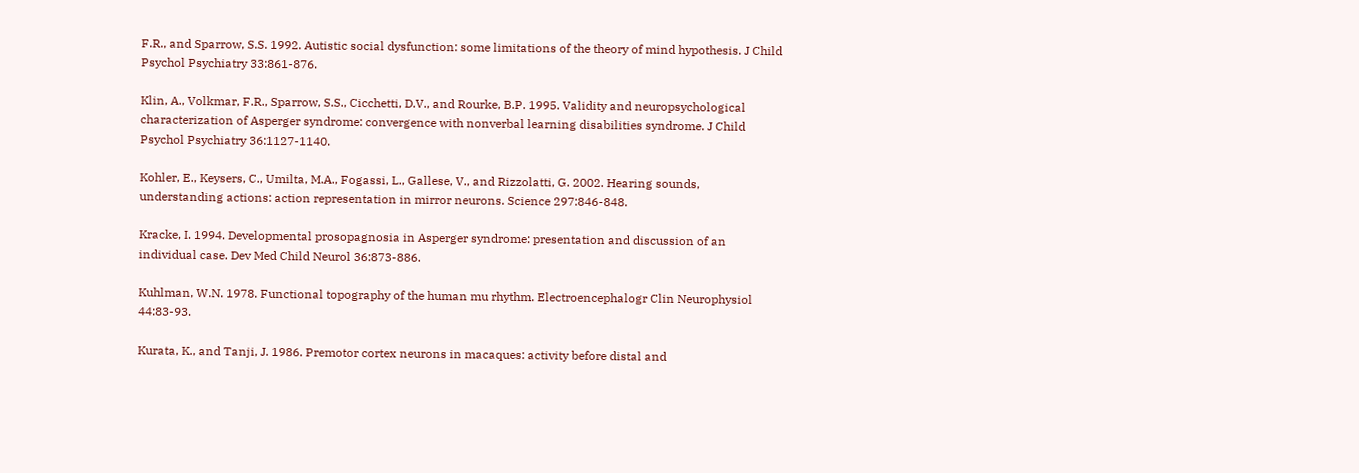F.R., and Sparrow, S.S. 1992. Autistic social dysfunction: some limitations of the theory of mind hypothesis. J Child Psychol Psychiatry 33:861-876.

Klin, A., Volkmar, F.R., Sparrow, S.S., Cicchetti, D.V., and Rourke, B.P. 1995. Validity and neuropsychological characterization of Asperger syndrome: convergence with nonverbal learning disabilities syndrome. J Child Psychol Psychiatry 36:1127-1140.

Kohler, E., Keysers, C., Umilta, M.A., Fogassi, L., Gallese, V., and Rizzolatti, G. 2002. Hearing sounds, understanding actions: action representation in mirror neurons. Science 297:846-848.

Kracke, I. 1994. Developmental prosopagnosia in Asperger syndrome: presentation and discussion of an individual case. Dev Med Child Neurol 36:873-886.

Kuhlman, W.N. 1978. Functional topography of the human mu rhythm. Electroencephalogr Clin Neurophysiol 44:83-93.

Kurata, K., and Tanji, J. 1986. Premotor cortex neurons in macaques: activity before distal and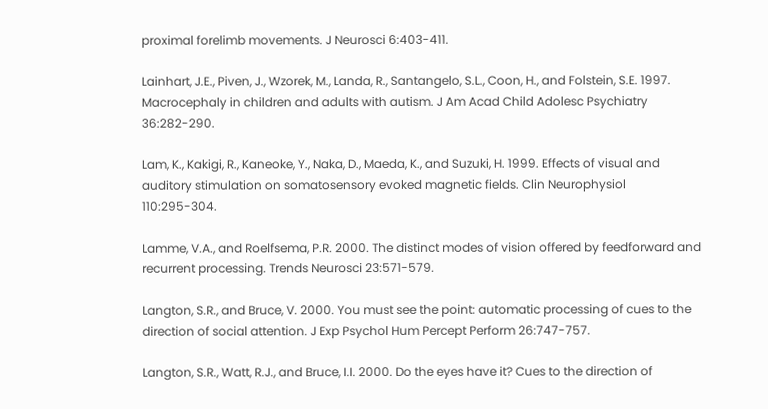proximal forelimb movements. J Neurosci 6:403-411.

Lainhart, J.E., Piven, J., Wzorek, M., Landa, R., Santangelo, S.L., Coon, H., and Folstein, S.E. 1997. Macrocephaly in children and adults with autism. J Am Acad Child Adolesc Psychiatry 36:282-290.

Lam, K., Kakigi, R., Kaneoke, Y., Naka, D., Maeda, K., and Suzuki, H. 1999. Effects of visual and auditory stimulation on somatosensory evoked magnetic fields. Clin Neurophysiol 110:295-304.

Lamme, V.A., and Roelfsema, P.R. 2000. The distinct modes of vision offered by feedforward and recurrent processing. Trends Neurosci 23:571-579.

Langton, S.R., and Bruce, V. 2000. You must see the point: automatic processing of cues to the direction of social attention. J Exp Psychol Hum Percept Perform 26:747-757.

Langton, S.R., Watt, R.J., and Bruce, I.I. 2000. Do the eyes have it? Cues to the direction of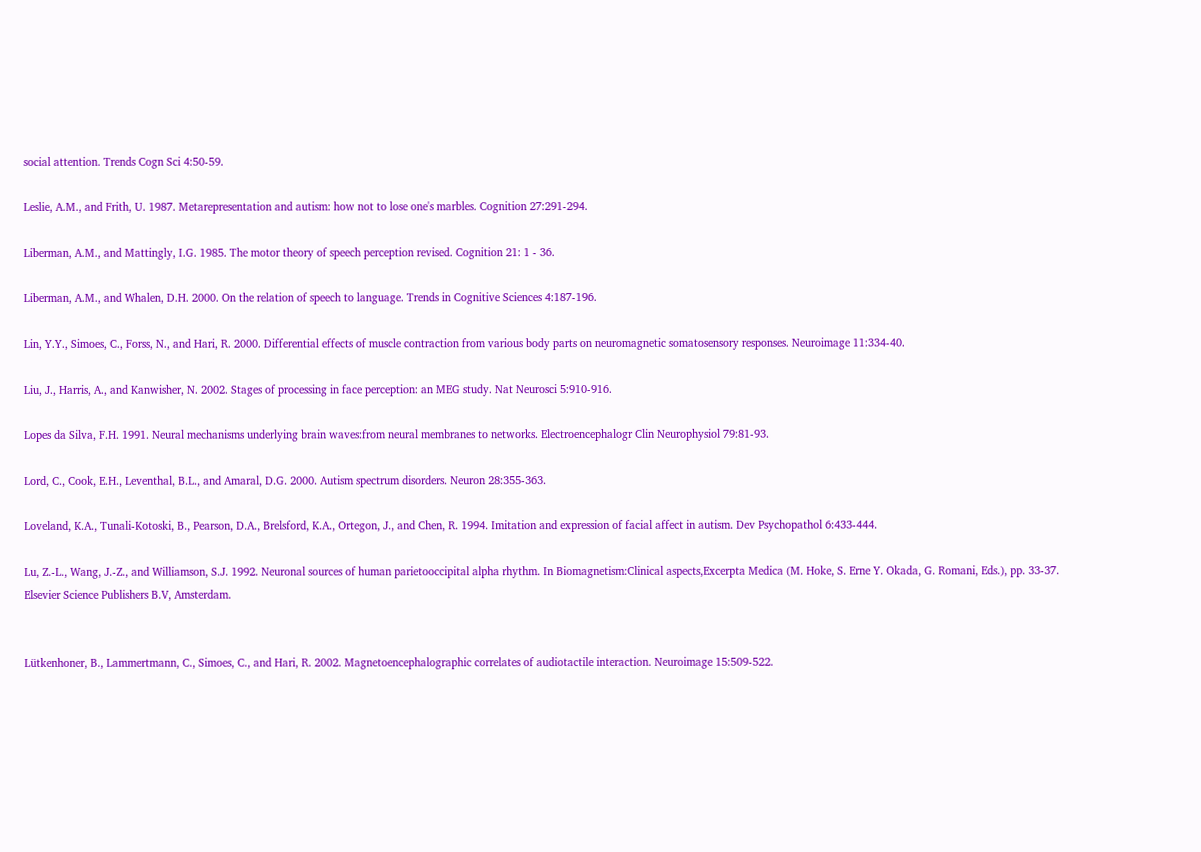social attention. Trends Cogn Sci 4:50-59.

Leslie, A.M., and Frith, U. 1987. Metarepresentation and autism: how not to lose one's marbles. Cognition 27:291-294.

Liberman, A.M., and Mattingly, I.G. 1985. The motor theory of speech perception revised. Cognition 21: 1 - 36.

Liberman, A.M., and Whalen, D.H. 2000. On the relation of speech to language. Trends in Cognitive Sciences 4:187-196.

Lin, Y.Y., Simoes, C., Forss, N., and Hari, R. 2000. Differential effects of muscle contraction from various body parts on neuromagnetic somatosensory responses. Neuroimage 11:334-40.

Liu, J., Harris, A., and Kanwisher, N. 2002. Stages of processing in face perception: an MEG study. Nat Neurosci 5:910-916.

Lopes da Silva, F.H. 1991. Neural mechanisms underlying brain waves:from neural membranes to networks. Electroencephalogr Clin Neurophysiol 79:81-93.

Lord, C., Cook, E.H., Leventhal, B.L., and Amaral, D.G. 2000. Autism spectrum disorders. Neuron 28:355-363.

Loveland, K.A., Tunali-Kotoski, B., Pearson, D.A., Brelsford, K.A., Ortegon, J., and Chen, R. 1994. Imitation and expression of facial affect in autism. Dev Psychopathol 6:433-444.

Lu, Z.-L., Wang, J.-Z., and Williamson, S.J. 1992. Neuronal sources of human parietooccipital alpha rhythm. In Biomagnetism:Clinical aspects,Excerpta Medica (M. Hoke, S. Erne Y. Okada, G. Romani, Eds.), pp. 33-37. Elsevier Science Publishers B.V, Amsterdam.


Lütkenhoner, B., Lammertmann, C., Simoes, C., and Hari, R. 2002. Magnetoencephalographic correlates of audiotactile interaction. Neuroimage 15:509-522.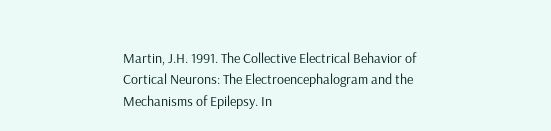Martin, J.H. 1991. The Collective Electrical Behavior of Cortical Neurons: The Electroencephalogram and the Mechanisms of Epilepsy. In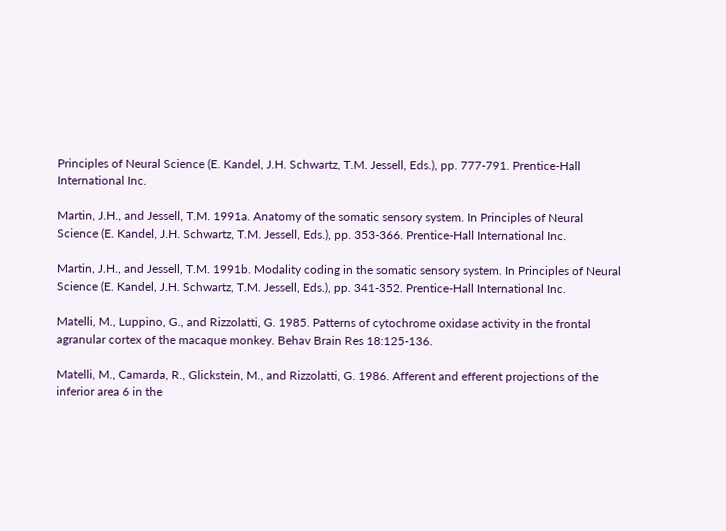Principles of Neural Science (E. Kandel, J.H. Schwartz, T.M. Jessell, Eds.), pp. 777-791. Prentice-Hall International Inc.

Martin, J.H., and Jessell, T.M. 1991a. Anatomy of the somatic sensory system. In Principles of Neural Science (E. Kandel, J.H. Schwartz, T.M. Jessell, Eds.), pp. 353-366. Prentice-Hall International Inc.

Martin, J.H., and Jessell, T.M. 1991b. Modality coding in the somatic sensory system. In Principles of Neural Science (E. Kandel, J.H. Schwartz, T.M. Jessell, Eds.), pp. 341-352. Prentice-Hall International Inc.

Matelli, M., Luppino, G., and Rizzolatti, G. 1985. Patterns of cytochrome oxidase activity in the frontal agranular cortex of the macaque monkey. Behav Brain Res 18:125-136.

Matelli, M., Camarda, R., Glickstein, M., and Rizzolatti, G. 1986. Afferent and efferent projections of the inferior area 6 in the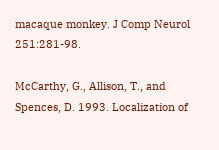macaque monkey. J Comp Neurol 251:281-98.

McCarthy, G., Allison, T., and Spences, D. 1993. Localization of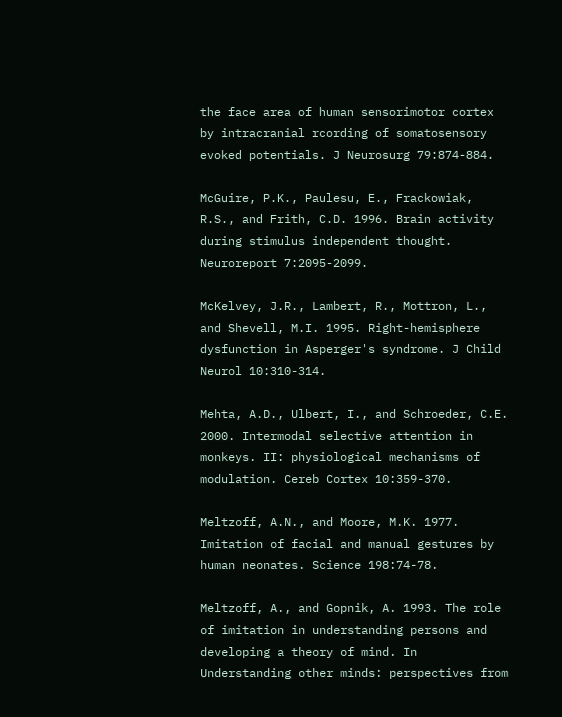the face area of human sensorimotor cortex by intracranial rcording of somatosensory evoked potentials. J Neurosurg 79:874-884.

McGuire, P.K., Paulesu, E., Frackowiak, R.S., and Frith, C.D. 1996. Brain activity during stimulus independent thought. Neuroreport 7:2095-2099.

McKelvey, J.R., Lambert, R., Mottron, L., and Shevell, M.I. 1995. Right-hemisphere dysfunction in Asperger's syndrome. J Child Neurol 10:310-314.

Mehta, A.D., Ulbert, I., and Schroeder, C.E. 2000. Intermodal selective attention in monkeys. II: physiological mechanisms of modulation. Cereb Cortex 10:359-370.

Meltzoff, A.N., and Moore, M.K. 1977. Imitation of facial and manual gestures by human neonates. Science 198:74-78.

Meltzoff, A., and Gopnik, A. 1993. The role of imitation in understanding persons and developing a theory of mind. In Understanding other minds: perspectives from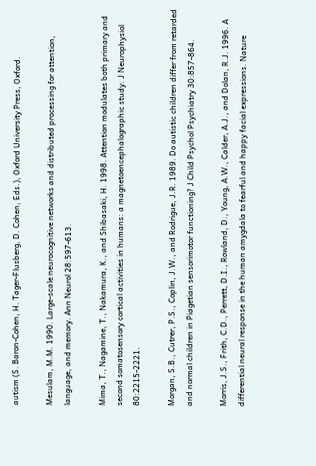autism (S. Baron-Cohen, H. Tager-Flusberg, D. Cohen, Eds.), Oxford University Press, Oxford.

Mesulam, M.M. 1990. Large-scale neurocognitive networks and distributed processing for attention, language, and memory. Ann Neurol 28:597-613.

Mima, T., Nagamine, T., Nakamura, K., and Shibasaki, H. 1998. Attention modulates both primary and second somatosensory cortical activities in humans: a magnetoencephalographic study. J Neurophysiol 80:2215-2221.

Morgan, S.B., Cutrer, P.S., Coplin, J.W., and Rodrigue, J.R. 1989. Do autistic children differ from retarded and normal children in Piagetian sensorimotor functioning? J Child Psychol Psychiatry 30:857-864.

Morris, J.S., Frith, C.D., Perrett, D.I., Rowland, D., Young, A.W., Calder, A.J., and Dolan, R.J. 1996. A differential neural response in the human amygdala to fearful and happy facial expressions. Nature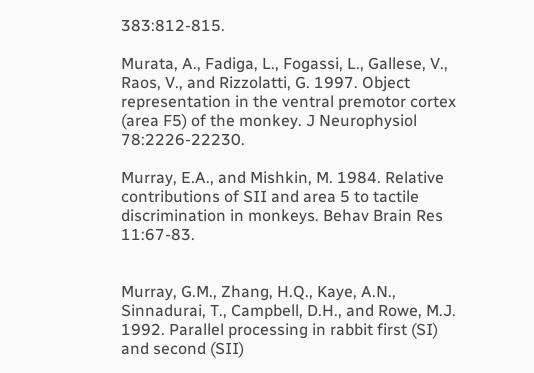383:812-815.

Murata, A., Fadiga, L., Fogassi, L., Gallese, V., Raos, V., and Rizzolatti, G. 1997. Object representation in the ventral premotor cortex (area F5) of the monkey. J Neurophysiol 78:2226-22230.

Murray, E.A., and Mishkin, M. 1984. Relative contributions of SII and area 5 to tactile discrimination in monkeys. Behav Brain Res 11:67-83.


Murray, G.M., Zhang, H.Q., Kaye, A.N., Sinnadurai, T., Campbell, D.H., and Rowe, M.J. 1992. Parallel processing in rabbit first (SI) and second (SII)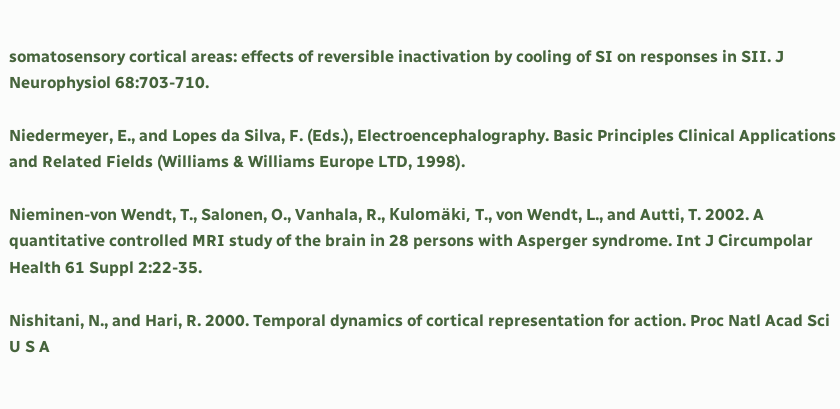somatosensory cortical areas: effects of reversible inactivation by cooling of SI on responses in SII. J Neurophysiol 68:703-710.

Niedermeyer, E., and Lopes da Silva, F. (Eds.), Electroencephalography. Basic Principles Clinical Applications and Related Fields (Williams & Williams Europe LTD, 1998).

Nieminen-von Wendt, T., Salonen, O., Vanhala, R., Kulomäki, T., von Wendt, L., and Autti, T. 2002. A quantitative controlled MRI study of the brain in 28 persons with Asperger syndrome. Int J Circumpolar Health 61 Suppl 2:22-35.

Nishitani, N., and Hari, R. 2000. Temporal dynamics of cortical representation for action. Proc Natl Acad Sci U S A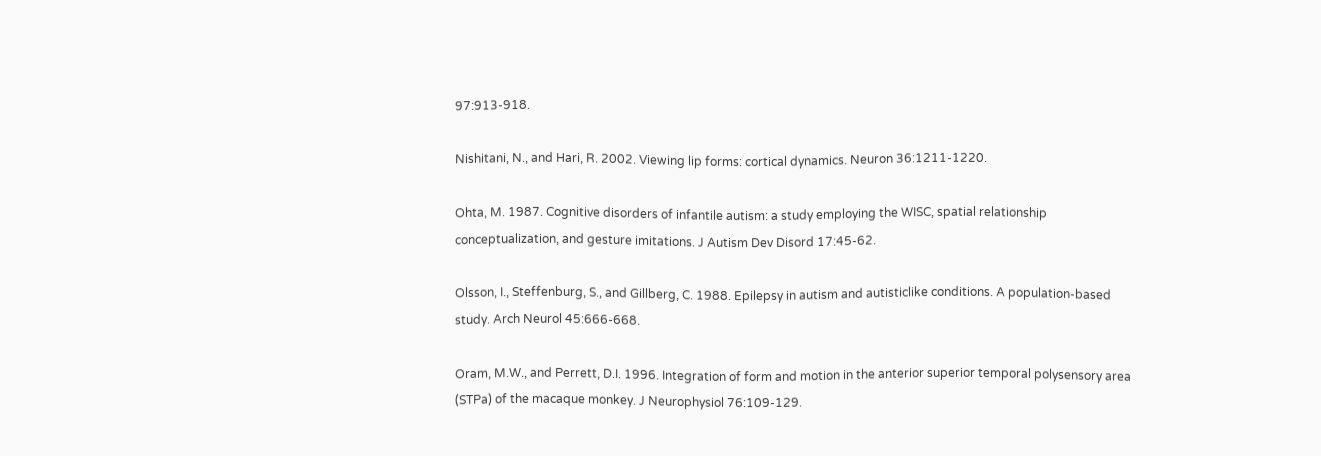97:913-918.

Nishitani, N., and Hari, R. 2002. Viewing lip forms: cortical dynamics. Neuron 36:1211-1220.

Ohta, M. 1987. Cognitive disorders of infantile autism: a study employing the WISC, spatial relationship conceptualization, and gesture imitations. J Autism Dev Disord 17:45-62.

Olsson, I., Steffenburg, S., and Gillberg, C. 1988. Epilepsy in autism and autisticlike conditions. A population-based study. Arch Neurol 45:666-668.

Oram, M.W., and Perrett, D.I. 1996. Integration of form and motion in the anterior superior temporal polysensory area (STPa) of the macaque monkey. J Neurophysiol 76:109-129.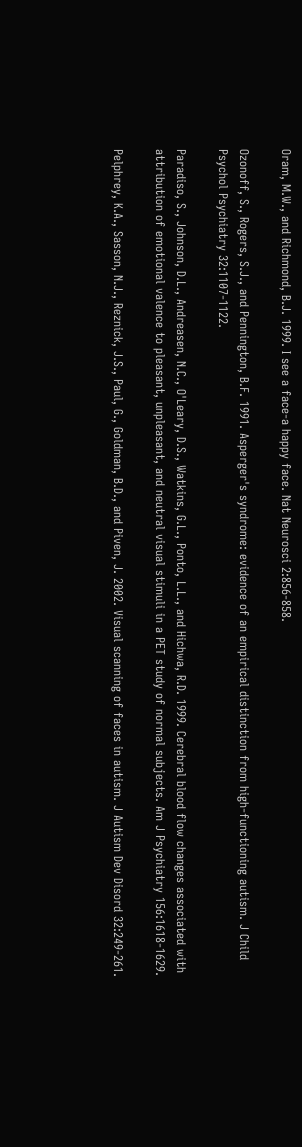Oram, M.W., and Richmond, B.J. 1999. I see a face-a happy face. Nat Neurosci 2:856-858.

Ozonoff, S., Rogers, S.J., and Pennington, B.F. 1991. Asperger's syndrome: evidence of an empirical distinction from high-functioning autism. J Child Psychol Psychiatry 32:1107-1122.

Paradiso, S., Johnson, D.L., Andreasen, N.C., O'Leary, D.S., Watkins, G.L., Ponto, L.L., and Hichwa, R.D. 1999. Cerebral blood flow changes associated with attribution of emotional valence to pleasant, unpleasant, and neutral visual stimuli in a PET study of normal subjects. Am J Psychiatry 156:1618-1629.

Pelphrey, K.A., Sasson, N.J., Reznick, J.S., Paul, G., Goldman, B.D., and Piven, J. 2002. Visual scanning of faces in autism. J Autism Dev Disord 32:249-261.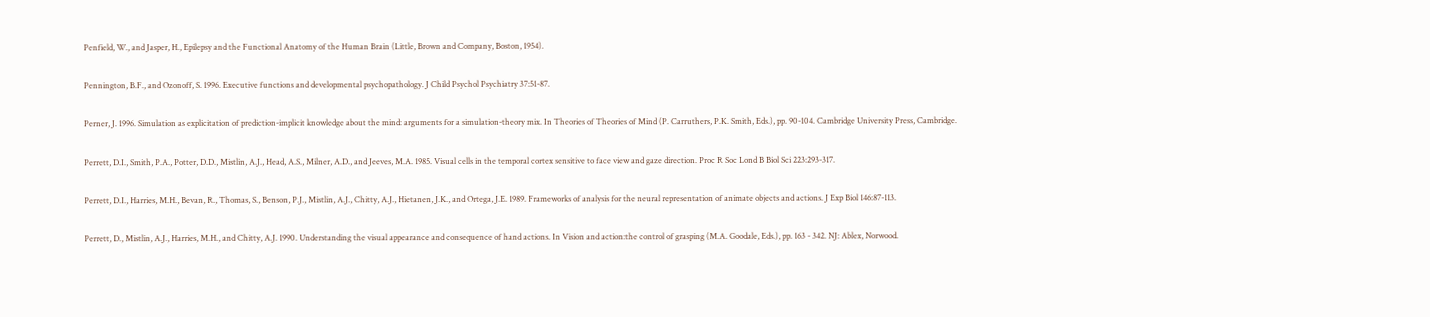Penfield, W., and Jasper, H., Epilepsy and the Functional Anatomy of the Human Brain (Little, Brown and Company, Boston, 1954).

Pennington, B.F., and Ozonoff, S. 1996. Executive functions and developmental psychopathology. J Child Psychol Psychiatry 37:51-87.

Perner, J. 1996. Simulation as explicitation of prediction-implicit knowledge about the mind: arguments for a simulation-theory mix. In Theories of Theories of Mind (P. Carruthers, P.K. Smith, Eds.), pp. 90-104. Cambridge University Press, Cambridge.

Perrett, D.I., Smith, P.A., Potter, D.D., Mistlin, A.J., Head, A.S., Milner, A.D., and Jeeves, M.A. 1985. Visual cells in the temporal cortex sensitive to face view and gaze direction. Proc R Soc Lond B Biol Sci 223:293-317.

Perrett, D.I., Harries, M.H., Bevan, R., Thomas, S., Benson, P.J., Mistlin, A.J., Chitty, A.J., Hietanen, J.K., and Ortega, J.E. 1989. Frameworks of analysis for the neural representation of animate objects and actions. J Exp Biol 146:87-113.

Perrett, D., Mistlin, A.J., Harries, M.H., and Chitty, A.J. 1990. Understanding the visual appearance and consequence of hand actions. In Vision and action:the control of grasping (M.A. Goodale, Eds.), pp. 163 - 342. NJ: Ablex, Norwood.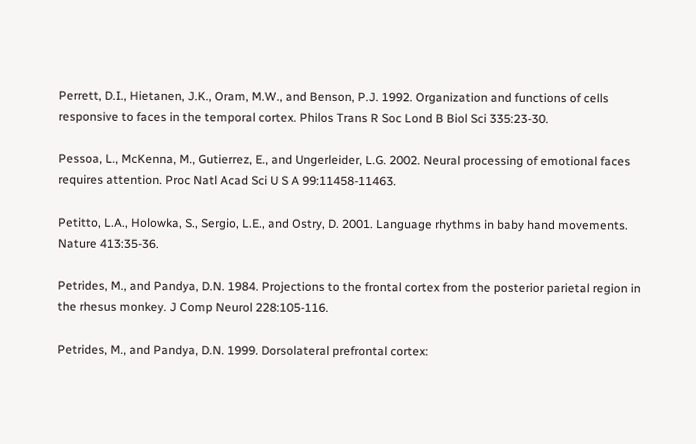Perrett, D.I., Hietanen, J.K., Oram, M.W., and Benson, P.J. 1992. Organization and functions of cells responsive to faces in the temporal cortex. Philos Trans R Soc Lond B Biol Sci 335:23-30.

Pessoa, L., McKenna, M., Gutierrez, E., and Ungerleider, L.G. 2002. Neural processing of emotional faces requires attention. Proc Natl Acad Sci U S A 99:11458-11463.

Petitto, L.A., Holowka, S., Sergio, L.E., and Ostry, D. 2001. Language rhythms in baby hand movements. Nature 413:35-36.

Petrides, M., and Pandya, D.N. 1984. Projections to the frontal cortex from the posterior parietal region in the rhesus monkey. J Comp Neurol 228:105-116.

Petrides, M., and Pandya, D.N. 1999. Dorsolateral prefrontal cortex: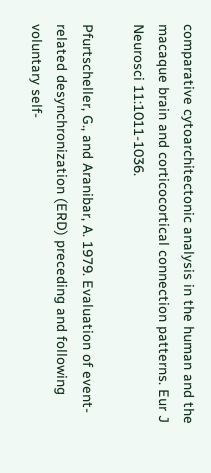comparative cytoarchitectonic analysis in the human and the macaque brain and corticocortical connection patterns. Eur J Neurosci 11:1011-1036.

Pfurtscheller, G., and Aranibar, A. 1979. Evaluation of event-related desynchronization (ERD) preceding and following voluntary self-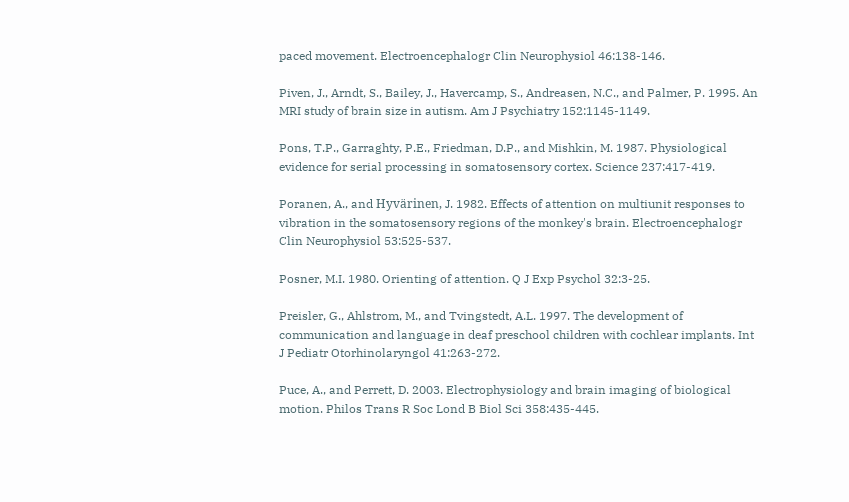paced movement. Electroencephalogr Clin Neurophysiol 46:138-146.

Piven, J., Arndt, S., Bailey, J., Havercamp, S., Andreasen, N.C., and Palmer, P. 1995. An MRI study of brain size in autism. Am J Psychiatry 152:1145-1149.

Pons, T.P., Garraghty, P.E., Friedman, D.P., and Mishkin, M. 1987. Physiological evidence for serial processing in somatosensory cortex. Science 237:417-419.

Poranen, A., and Hyvärinen, J. 1982. Effects of attention on multiunit responses to vibration in the somatosensory regions of the monkey's brain. Electroencephalogr Clin Neurophysiol 53:525-537.

Posner, M.I. 1980. Orienting of attention. Q J Exp Psychol 32:3-25.

Preisler, G., Ahlstrom, M., and Tvingstedt, A.L. 1997. The development of communication and language in deaf preschool children with cochlear implants. Int J Pediatr Otorhinolaryngol 41:263-272.

Puce, A., and Perrett, D. 2003. Electrophysiology and brain imaging of biological motion. Philos Trans R Soc Lond B Biol Sci 358:435-445.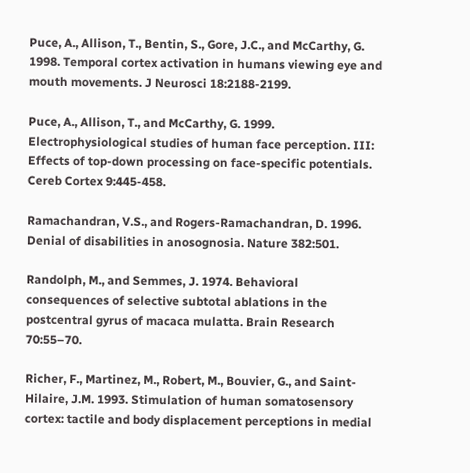Puce, A., Allison, T., Bentin, S., Gore, J.C., and McCarthy, G. 1998. Temporal cortex activation in humans viewing eye and mouth movements. J Neurosci 18:2188-2199.

Puce, A., Allison, T., and McCarthy, G. 1999. Electrophysiological studies of human face perception. III: Effects of top-down processing on face-specific potentials. Cereb Cortex 9:445-458.

Ramachandran, V.S., and Rogers-Ramachandran, D. 1996. Denial of disabilities in anosognosia. Nature 382:501.

Randolph, M., and Semmes, J. 1974. Behavioral consequences of selective subtotal ablations in the postcentral gyrus of macaca mulatta. Brain Research 70:55–70.

Richer, F., Martinez, M., Robert, M., Bouvier, G., and Saint-Hilaire, J.M. 1993. Stimulation of human somatosensory cortex: tactile and body displacement perceptions in medial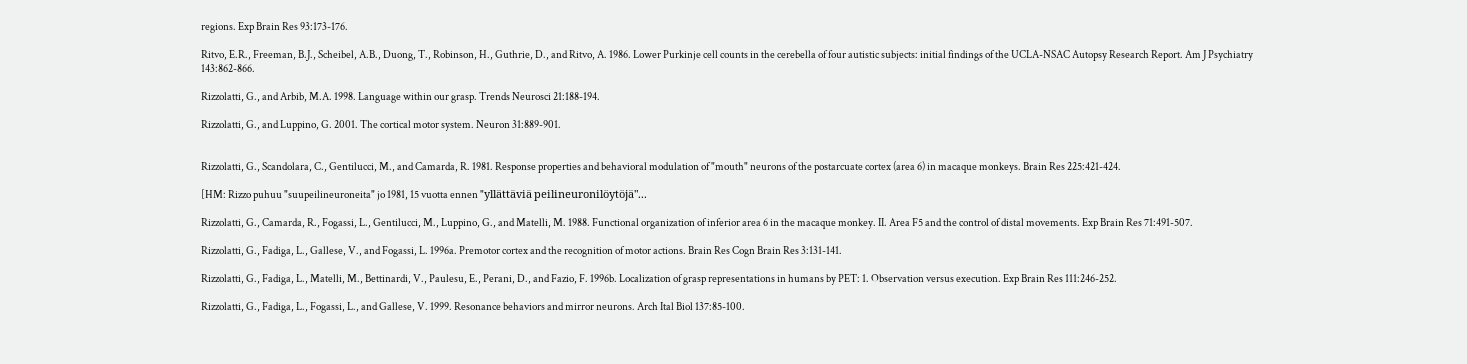regions. Exp Brain Res 93:173-176.

Ritvo, E.R., Freeman, B.J., Scheibel, A.B., Duong, T., Robinson, H., Guthrie, D., and Ritvo, A. 1986. Lower Purkinje cell counts in the cerebella of four autistic subjects: initial findings of the UCLA-NSAC Autopsy Research Report. Am J Psychiatry 143:862-866.

Rizzolatti, G., and Arbib, M.A. 1998. Language within our grasp. Trends Neurosci 21:188-194.

Rizzolatti, G., and Luppino, G. 2001. The cortical motor system. Neuron 31:889-901.


Rizzolatti, G., Scandolara, C., Gentilucci, M., and Camarda, R. 1981. Response properties and behavioral modulation of "mouth" neurons of the postarcuate cortex (area 6) in macaque monkeys. Brain Res 225:421-424.

[HM: Rizzo puhuu "suupeilineuroneita" jo 1981, 15 vuotta ennen "yllättäviä peilineuronilöytöjä"...

Rizzolatti, G., Camarda, R., Fogassi, L., Gentilucci, M., Luppino, G., and Matelli, M. 1988. Functional organization of inferior area 6 in the macaque monkey. II. Area F5 and the control of distal movements. Exp Brain Res 71:491-507.

Rizzolatti, G., Fadiga, L., Gallese, V., and Fogassi, L. 1996a. Premotor cortex and the recognition of motor actions. Brain Res Cogn Brain Res 3:131-141.

Rizzolatti, G., Fadiga, L., Matelli, M., Bettinardi, V., Paulesu, E., Perani, D., and Fazio, F. 1996b. Localization of grasp representations in humans by PET: 1. Observation versus execution. Exp Brain Res 111:246-252.

Rizzolatti, G., Fadiga, L., Fogassi, L., and Gallese, V. 1999. Resonance behaviors and mirror neurons. Arch Ital Biol 137:85-100.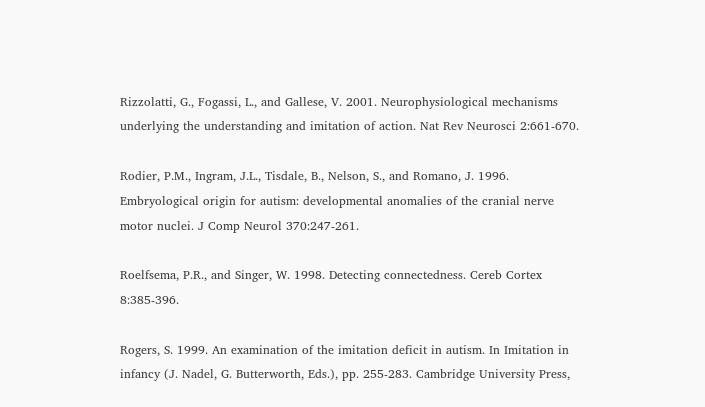Rizzolatti, G., Fogassi, L., and Gallese, V. 2001. Neurophysiological mechanisms underlying the understanding and imitation of action. Nat Rev Neurosci 2:661-670.

Rodier, P.M., Ingram, J.L., Tisdale, B., Nelson, S., and Romano, J. 1996. Embryological origin for autism: developmental anomalies of the cranial nerve motor nuclei. J Comp Neurol 370:247-261.

Roelfsema, P.R., and Singer, W. 1998. Detecting connectedness. Cereb Cortex 8:385-396.

Rogers, S. 1999. An examination of the imitation deficit in autism. In Imitation in infancy (J. Nadel, G. Butterworth, Eds.), pp. 255-283. Cambridge University Press,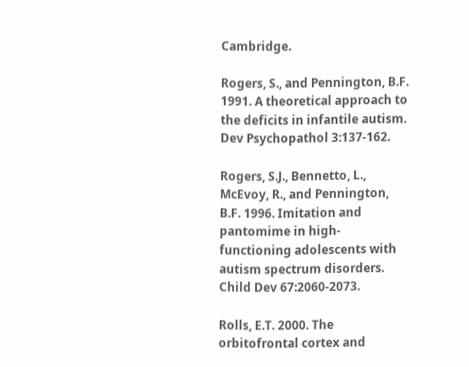Cambridge.

Rogers, S., and Pennington, B.F. 1991. A theoretical approach to the deficits in infantile autism. Dev Psychopathol 3:137-162.

Rogers, S.J., Bennetto, L., McEvoy, R., and Pennington, B.F. 1996. Imitation and pantomime in high- functioning adolescents with autism spectrum disorders. Child Dev 67:2060-2073.

Rolls, E.T. 2000. The orbitofrontal cortex and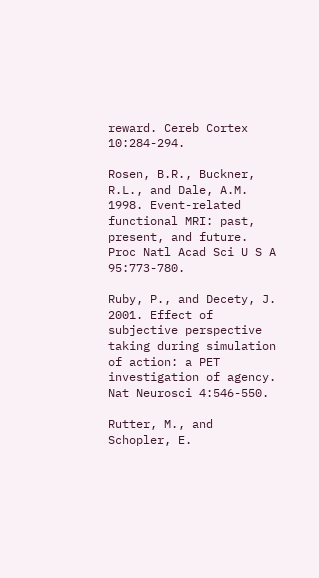reward. Cereb Cortex 10:284-294.

Rosen, B.R., Buckner, R.L., and Dale, A.M. 1998. Event-related functional MRI: past, present, and future. Proc Natl Acad Sci U S A 95:773-780.

Ruby, P., and Decety, J. 2001. Effect of subjective perspective taking during simulation of action: a PET investigation of agency. Nat Neurosci 4:546-550.

Rutter, M., and Schopler, E.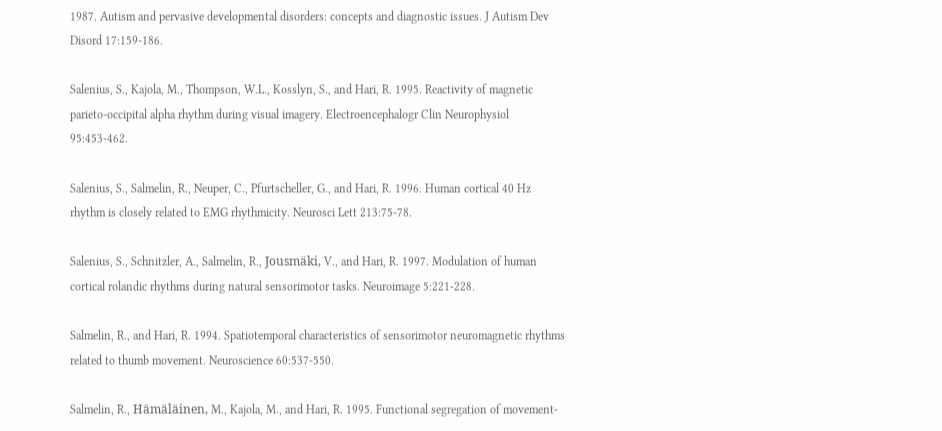1987. Autism and pervasive developmental disorders: concepts and diagnostic issues. J Autism Dev Disord 17:159-186.

Salenius, S., Kajola, M., Thompson, W.L., Kosslyn, S., and Hari, R. 1995. Reactivity of magnetic parieto-occipital alpha rhythm during visual imagery. Electroencephalogr Clin Neurophysiol 95:453-462.

Salenius, S., Salmelin, R., Neuper, C., Pfurtscheller, G., and Hari, R. 1996. Human cortical 40 Hz rhythm is closely related to EMG rhythmicity. Neurosci Lett 213:75-78.

Salenius, S., Schnitzler, A., Salmelin, R., Jousmäki, V., and Hari, R. 1997. Modulation of human cortical rolandic rhythms during natural sensorimotor tasks. Neuroimage 5:221-228.

Salmelin, R., and Hari, R. 1994. Spatiotemporal characteristics of sensorimotor neuromagnetic rhythms related to thumb movement. Neuroscience 60:537-550.

Salmelin, R., Hämäläinen, M., Kajola, M., and Hari, R. 1995. Functional segregation of movement-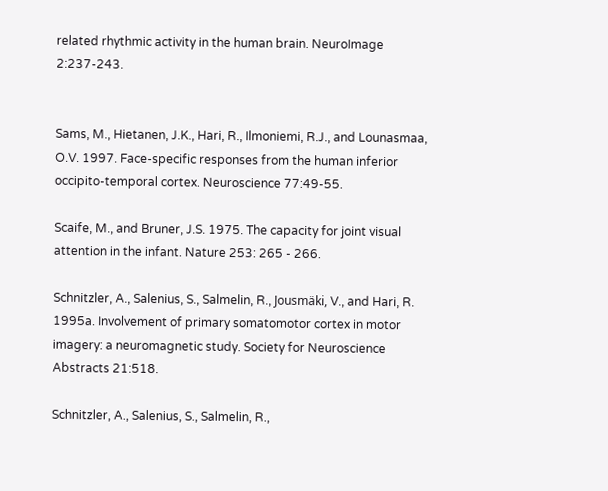related rhythmic activity in the human brain. NeuroImage 2:237-243.


Sams, M., Hietanen, J.K., Hari, R., Ilmoniemi, R.J., and Lounasmaa, O.V. 1997. Face-specific responses from the human inferior occipito-temporal cortex. Neuroscience 77:49-55.

Scaife, M., and Bruner, J.S. 1975. The capacity for joint visual attention in the infant. Nature 253: 265 - 266.

Schnitzler, A., Salenius, S., Salmelin, R., Jousmäki, V., and Hari, R. 1995a. Involvement of primary somatomotor cortex in motor imagery: a neuromagnetic study. Society for Neuroscience Abstracts 21:518.

Schnitzler, A., Salenius, S., Salmelin, R.,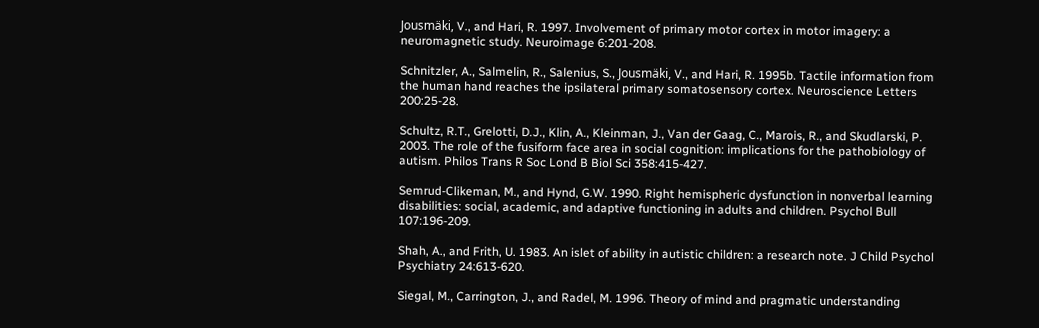Jousmäki, V., and Hari, R. 1997. Involvement of primary motor cortex in motor imagery: a neuromagnetic study. Neuroimage 6:201-208.

Schnitzler, A., Salmelin, R., Salenius, S., Jousmäki, V., and Hari, R. 1995b. Tactile information from the human hand reaches the ipsilateral primary somatosensory cortex. Neuroscience Letters 200:25-28.

Schultz, R.T., Grelotti, D.J., Klin, A., Kleinman, J., Van der Gaag, C., Marois, R., and Skudlarski, P. 2003. The role of the fusiform face area in social cognition: implications for the pathobiology of autism. Philos Trans R Soc Lond B Biol Sci 358:415-427.

Semrud-Clikeman, M., and Hynd, G.W. 1990. Right hemispheric dysfunction in nonverbal learning disabilities: social, academic, and adaptive functioning in adults and children. Psychol Bull 107:196-209.

Shah, A., and Frith, U. 1983. An islet of ability in autistic children: a research note. J Child Psychol Psychiatry 24:613-620.

Siegal, M., Carrington, J., and Radel, M. 1996. Theory of mind and pragmatic understanding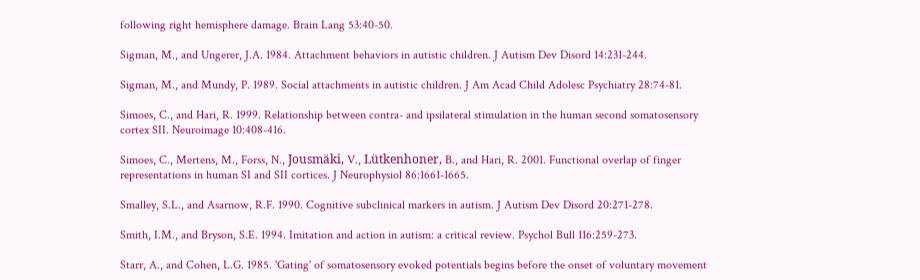following right hemisphere damage. Brain Lang 53:40-50.

Sigman, M., and Ungerer, J.A. 1984. Attachment behaviors in autistic children. J Autism Dev Disord 14:231-244.

Sigman, M., and Mundy, P. 1989. Social attachments in autistic children. J Am Acad Child Adolesc Psychiatry 28:74-81.

Simoes, C., and Hari, R. 1999. Relationship between contra- and ipsilateral stimulation in the human second somatosensory cortex SII. Neuroimage 10:408-416.

Simoes, C., Mertens, M., Forss, N., Jousmäki, V., Lütkenhoner, B., and Hari, R. 2001. Functional overlap of finger representations in human SI and SII cortices. J Neurophysiol 86:1661-1665.

Smalley, S.L., and Asarnow, R.F. 1990. Cognitive subclinical markers in autism. J Autism Dev Disord 20:271-278.

Smith, I.M., and Bryson, S.E. 1994. Imitation and action in autism: a critical review. Psychol Bull 116:259-273.

Starr, A., and Cohen, L.G. 1985. 'Gating' of somatosensory evoked potentials begins before the onset of voluntary movement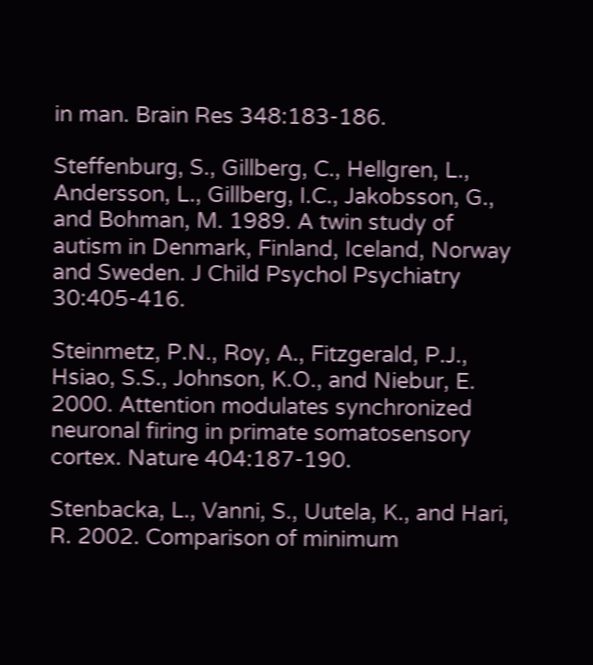in man. Brain Res 348:183-186.

Steffenburg, S., Gillberg, C., Hellgren, L., Andersson, L., Gillberg, I.C., Jakobsson, G., and Bohman, M. 1989. A twin study of autism in Denmark, Finland, Iceland, Norway and Sweden. J Child Psychol Psychiatry 30:405-416.

Steinmetz, P.N., Roy, A., Fitzgerald, P.J., Hsiao, S.S., Johnson, K.O., and Niebur, E. 2000. Attention modulates synchronized neuronal firing in primate somatosensory cortex. Nature 404:187-190.

Stenbacka, L., Vanni, S., Uutela, K., and Hari, R. 2002. Comparison of minimum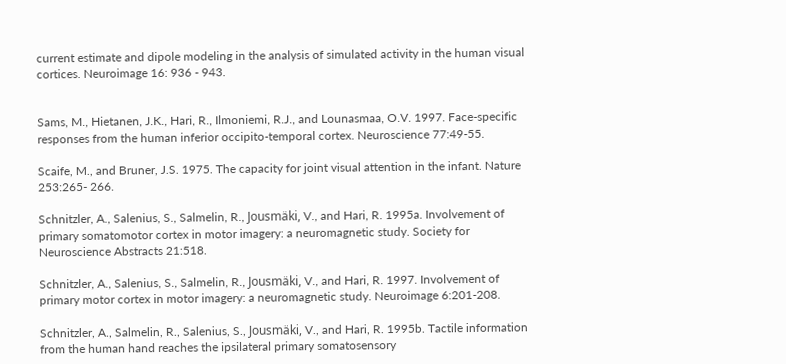current estimate and dipole modeling in the analysis of simulated activity in the human visual cortices. Neuroimage 16: 936 - 943.


Sams, M., Hietanen, J.K., Hari, R., Ilmoniemi, R.J., and Lounasmaa, O.V. 1997. Face-specific responses from the human inferior occipito-temporal cortex. Neuroscience 77:49-55.

Scaife, M., and Bruner, J.S. 1975. The capacity for joint visual attention in the infant. Nature 253:265- 266.

Schnitzler, A., Salenius, S., Salmelin, R., Jousmäki, V., and Hari, R. 1995a. Involvement of primary somatomotor cortex in motor imagery: a neuromagnetic study. Society for Neuroscience Abstracts 21:518.

Schnitzler, A., Salenius, S., Salmelin, R., Jousmäki, V., and Hari, R. 1997. Involvement of primary motor cortex in motor imagery: a neuromagnetic study. Neuroimage 6:201-208.

Schnitzler, A., Salmelin, R., Salenius, S., Jousmäki, V., and Hari, R. 1995b. Tactile information from the human hand reaches the ipsilateral primary somatosensory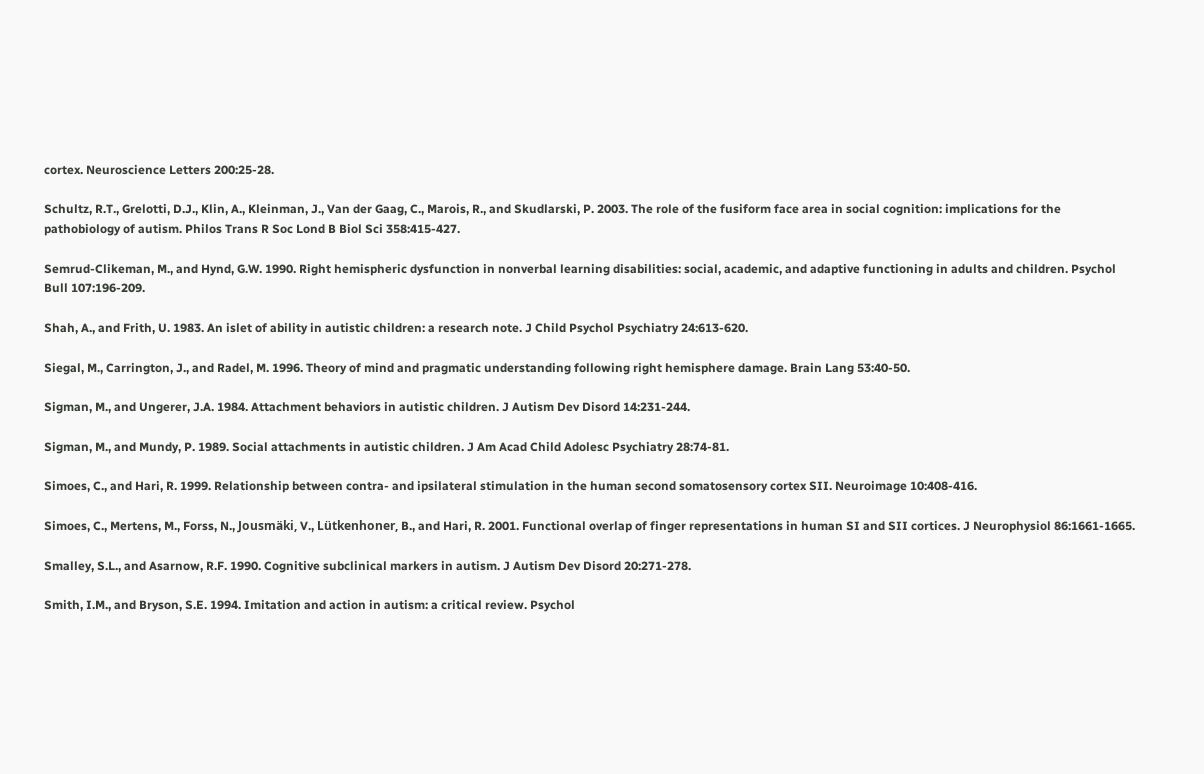cortex. Neuroscience Letters 200:25-28.

Schultz, R.T., Grelotti, D.J., Klin, A., Kleinman, J., Van der Gaag, C., Marois, R., and Skudlarski, P. 2003. The role of the fusiform face area in social cognition: implications for the pathobiology of autism. Philos Trans R Soc Lond B Biol Sci 358:415-427.

Semrud-Clikeman, M., and Hynd, G.W. 1990. Right hemispheric dysfunction in nonverbal learning disabilities: social, academic, and adaptive functioning in adults and children. Psychol Bull 107:196-209.

Shah, A., and Frith, U. 1983. An islet of ability in autistic children: a research note. J Child Psychol Psychiatry 24:613-620.

Siegal, M., Carrington, J., and Radel, M. 1996. Theory of mind and pragmatic understanding following right hemisphere damage. Brain Lang 53:40-50.

Sigman, M., and Ungerer, J.A. 1984. Attachment behaviors in autistic children. J Autism Dev Disord 14:231-244.

Sigman, M., and Mundy, P. 1989. Social attachments in autistic children. J Am Acad Child Adolesc Psychiatry 28:74-81.

Simoes, C., and Hari, R. 1999. Relationship between contra- and ipsilateral stimulation in the human second somatosensory cortex SII. Neuroimage 10:408-416.

Simoes, C., Mertens, M., Forss, N., Jousmäki, V., Lütkenhoner, B., and Hari, R. 2001. Functional overlap of finger representations in human SI and SII cortices. J Neurophysiol 86:1661-1665.

Smalley, S.L., and Asarnow, R.F. 1990. Cognitive subclinical markers in autism. J Autism Dev Disord 20:271-278.

Smith, I.M., and Bryson, S.E. 1994. Imitation and action in autism: a critical review. Psychol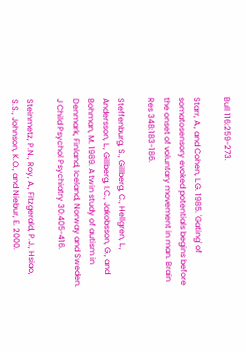Bull 116:259-273.

Starr, A., and Cohen, L.G. 1985. 'Gating' of somatosensory evoked potentials begins before the onset of voluntary movement in man. Brain Res 348:183-186.

Steffenburg, S., Gillberg, C., Hellgren, L., Andersson, L., Gillberg, I.C., Jakobsson, G., and Bohman, M. 1989. A twin study of autism in Denmark, Finland, Iceland, Norway and Sweden. J Child Psychol Psychiatry 30:405-416.

Steinmetz, P.N., Roy, A., Fitzgerald, P.J., Hsiao, S.S., Johnson, K.O., and Niebur, E. 2000.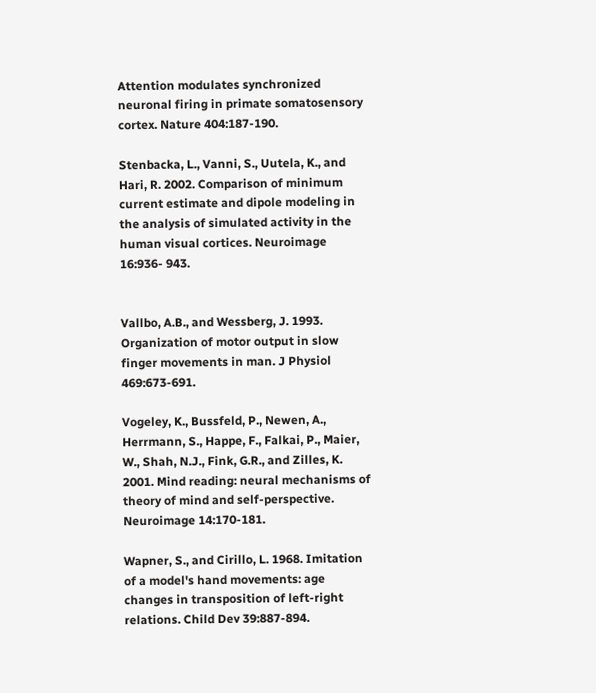Attention modulates synchronized neuronal firing in primate somatosensory cortex. Nature 404:187-190.

Stenbacka, L., Vanni, S., Uutela, K., and Hari, R. 2002. Comparison of minimum current estimate and dipole modeling in the analysis of simulated activity in the human visual cortices. Neuroimage 16:936- 943.


Vallbo, A.B., and Wessberg, J. 1993. Organization of motor output in slow finger movements in man. J Physiol 469:673-691.

Vogeley, K., Bussfeld, P., Newen, A., Herrmann, S., Happe, F., Falkai, P., Maier, W., Shah, N.J., Fink, G.R., and Zilles, K. 2001. Mind reading: neural mechanisms of theory of mind and self-perspective. Neuroimage 14:170-181.

Wapner, S., and Cirillo, L. 1968. Imitation of a model's hand movements: age changes in transposition of left-right relations. Child Dev 39:887-894.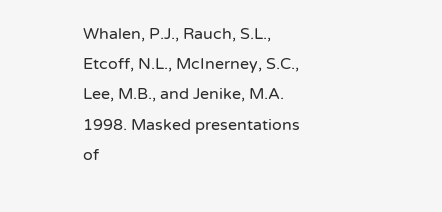Whalen, P.J., Rauch, S.L., Etcoff, N.L., McInerney, S.C., Lee, M.B., and Jenike, M.A. 1998. Masked presentations of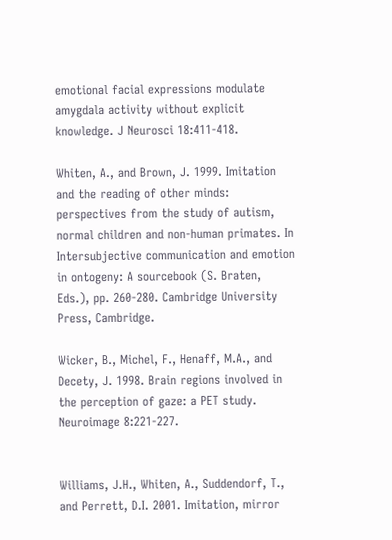emotional facial expressions modulate amygdala activity without explicit knowledge. J Neurosci 18:411-418.

Whiten, A., and Brown, J. 1999. Imitation and the reading of other minds: perspectives from the study of autism, normal children and non-human primates. In Intersubjective communication and emotion in ontogeny: A sourcebook (S. Braten, Eds.), pp. 260-280. Cambridge University Press, Cambridge.

Wicker, B., Michel, F., Henaff, M.A., and Decety, J. 1998. Brain regions involved in the perception of gaze: a PET study. Neuroimage 8:221-227.


Williams, J.H., Whiten, A., Suddendorf, T., and Perrett, D.I. 2001. Imitation, mirror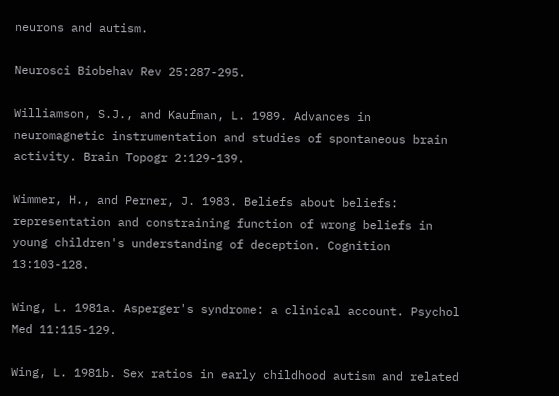neurons and autism.

Neurosci Biobehav Rev 25:287-295.

Williamson, S.J., and Kaufman, L. 1989. Advances in neuromagnetic instrumentation and studies of spontaneous brain activity. Brain Topogr 2:129-139.

Wimmer, H., and Perner, J. 1983. Beliefs about beliefs: representation and constraining function of wrong beliefs in young children's understanding of deception. Cognition 13:103-128.

Wing, L. 1981a. Asperger's syndrome: a clinical account. Psychol Med 11:115-129.

Wing, L. 1981b. Sex ratios in early childhood autism and related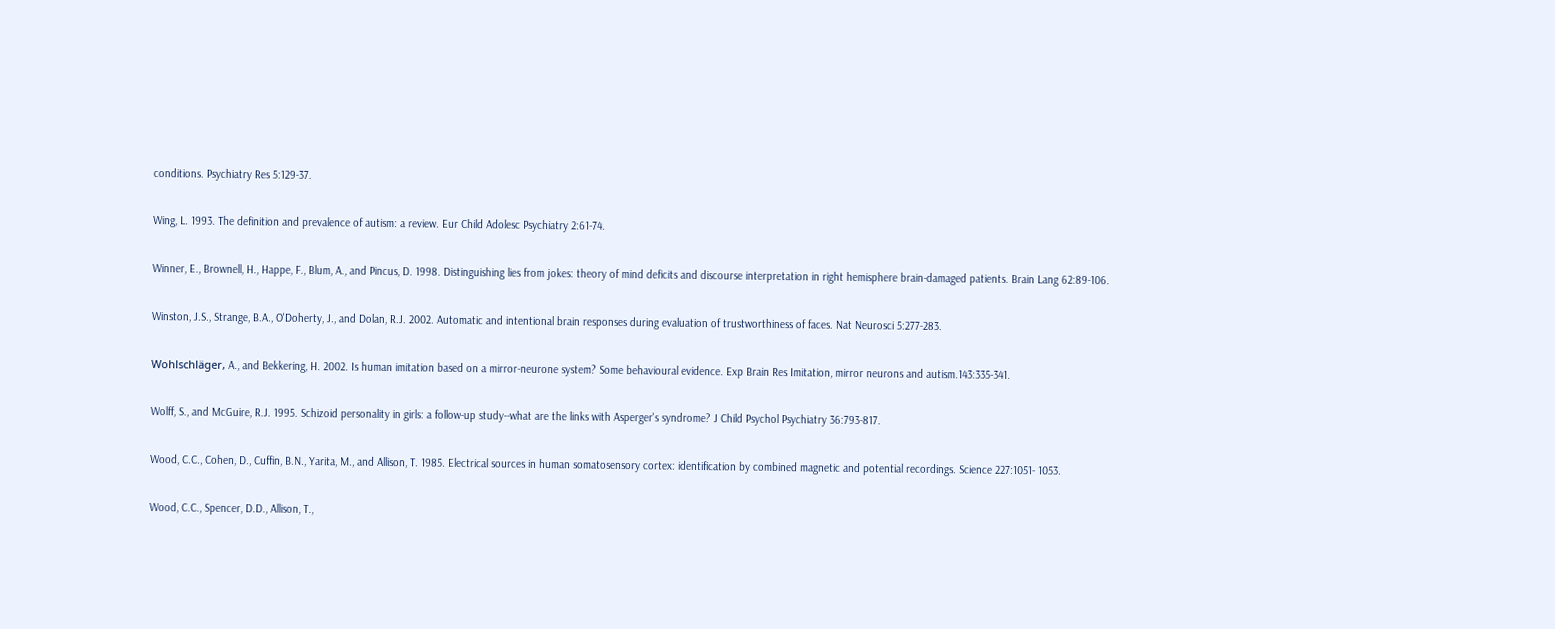conditions. Psychiatry Res 5:129-37.

Wing, L. 1993. The definition and prevalence of autism: a review. Eur Child Adolesc Psychiatry 2:61-74.

Winner, E., Brownell, H., Happe, F., Blum, A., and Pincus, D. 1998. Distinguishing lies from jokes: theory of mind deficits and discourse interpretation in right hemisphere brain-damaged patients. Brain Lang 62:89-106.

Winston, J.S., Strange, B.A., O'Doherty, J., and Dolan, R.J. 2002. Automatic and intentional brain responses during evaluation of trustworthiness of faces. Nat Neurosci 5:277-283.

Wohlschläger, A., and Bekkering, H. 2002. Is human imitation based on a mirror-neurone system? Some behavioural evidence. Exp Brain Res Imitation, mirror neurons and autism.143:335-341.

Wolff, S., and McGuire, R.J. 1995. Schizoid personality in girls: a follow-up study--what are the links with Asperger's syndrome? J Child Psychol Psychiatry 36:793-817.

Wood, C.C., Cohen, D., Cuffin, B.N., Yarita, M., and Allison, T. 1985. Electrical sources in human somatosensory cortex: identification by combined magnetic and potential recordings. Science 227:1051- 1053.

Wood, C.C., Spencer, D.D., Allison, T.,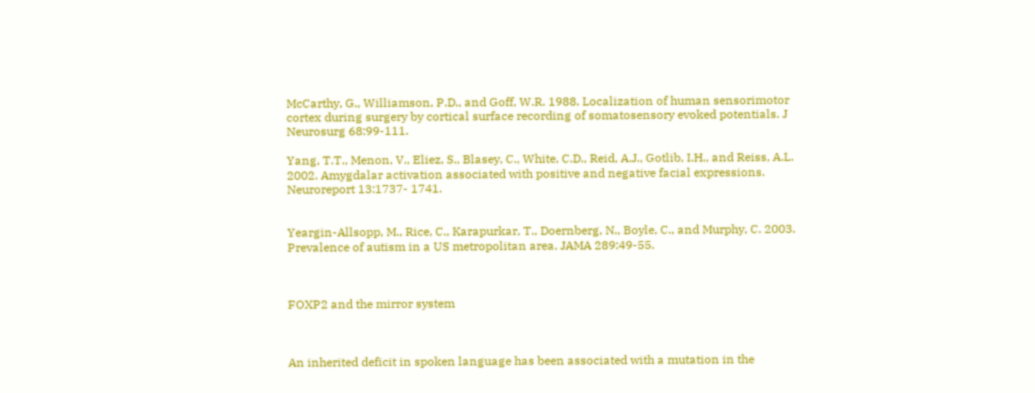McCarthy, G., Williamson, P.D., and Goff, W.R. 1988. Localization of human sensorimotor cortex during surgery by cortical surface recording of somatosensory evoked potentials. J Neurosurg 68:99-111.

Yang, T.T., Menon, V., Eliez, S., Blasey, C., White, C.D., Reid, A.J., Gotlib, I.H., and Reiss, A.L. 2002. Amygdalar activation associated with positive and negative facial expressions. Neuroreport 13:1737- 1741.


Yeargin-Allsopp, M., Rice, C., Karapurkar, T., Doernberg, N., Boyle, C., and Murphy, C. 2003. Prevalence of autism in a US metropolitan area. JAMA 289:49-55.



FOXP2 and the mirror system



An inherited deficit in spoken language has been associated with a mutation in the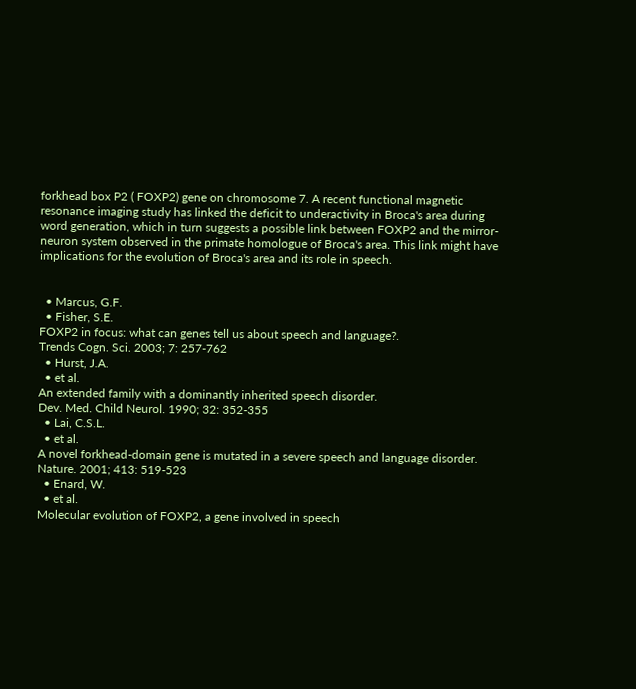forkhead box P2 ( FOXP2) gene on chromosome 7. A recent functional magnetic resonance imaging study has linked the deficit to underactivity in Broca's area during word generation, which in turn suggests a possible link between FOXP2 and the mirror-neuron system observed in the primate homologue of Broca's area. This link might have implications for the evolution of Broca's area and its role in speech.


  • Marcus, G.F.
  • Fisher, S.E.
FOXP2 in focus: what can genes tell us about speech and language?.
Trends Cogn. Sci. 2003; 7: 257-762
  • Hurst, J.A.
  • et al.
An extended family with a dominantly inherited speech disorder.
Dev. Med. Child Neurol. 1990; 32: 352-355
  • Lai, C.S.L.
  • et al.
A novel forkhead-domain gene is mutated in a severe speech and language disorder.
Nature. 2001; 413: 519-523
  • Enard, W.
  • et al.
Molecular evolution of FOXP2, a gene involved in speech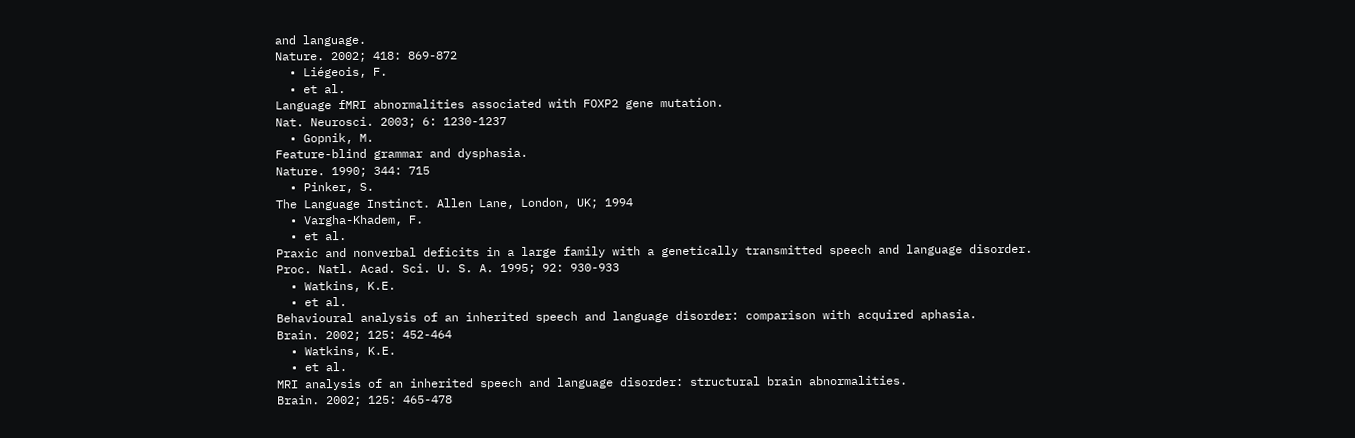and language.
Nature. 2002; 418: 869-872
  • Liégeois, F.
  • et al.
Language fMRI abnormalities associated with FOXP2 gene mutation.
Nat. Neurosci. 2003; 6: 1230-1237
  • Gopnik, M.
Feature-blind grammar and dysphasia.
Nature. 1990; 344: 715
  • Pinker, S.
The Language Instinct. Allen Lane, London, UK; 1994
  • Vargha-Khadem, F.
  • et al.
Praxic and nonverbal deficits in a large family with a genetically transmitted speech and language disorder.
Proc. Natl. Acad. Sci. U. S. A. 1995; 92: 930-933
  • Watkins, K.E.
  • et al.
Behavioural analysis of an inherited speech and language disorder: comparison with acquired aphasia.
Brain. 2002; 125: 452-464
  • Watkins, K.E.
  • et al.
MRI analysis of an inherited speech and language disorder: structural brain abnormalities.
Brain. 2002; 125: 465-478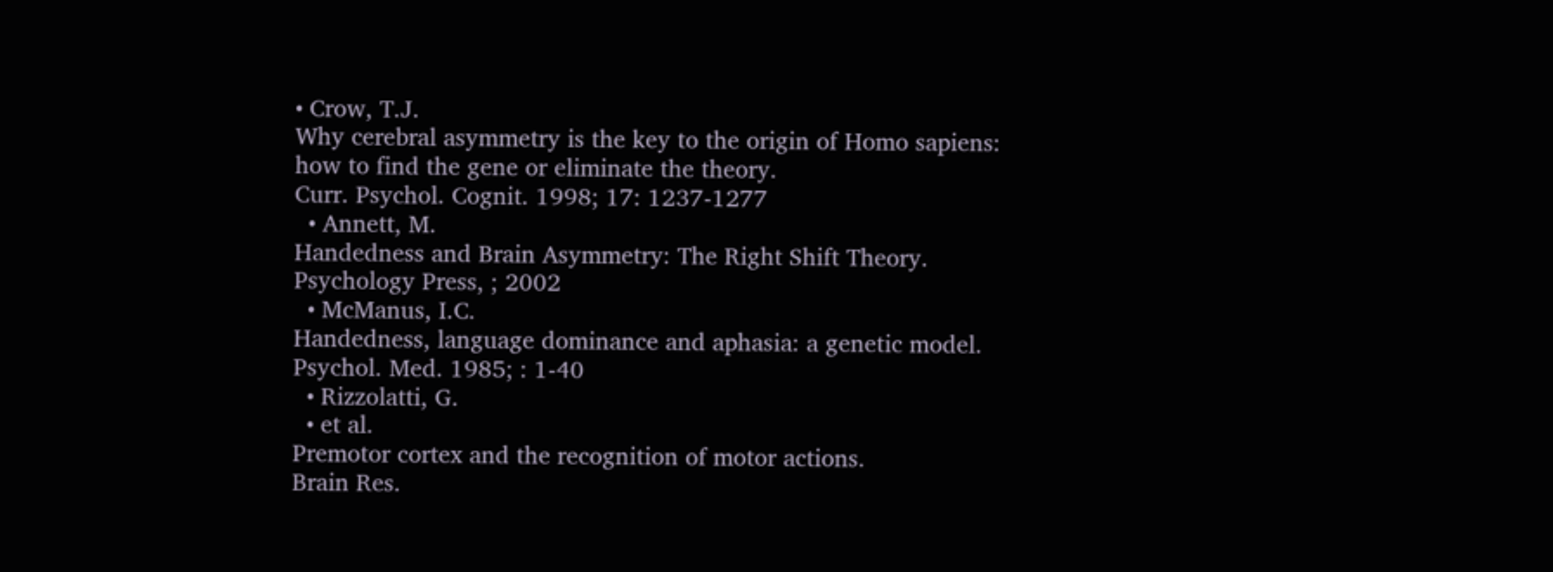• Crow, T.J.
Why cerebral asymmetry is the key to the origin of Homo sapiens: how to find the gene or eliminate the theory.
Curr. Psychol. Cognit. 1998; 17: 1237-1277
  • Annett, M.
Handedness and Brain Asymmetry: The Right Shift Theory. Psychology Press, ; 2002
  • McManus, I.C.
Handedness, language dominance and aphasia: a genetic model.
Psychol. Med. 1985; : 1-40
  • Rizzolatti, G.
  • et al.
Premotor cortex and the recognition of motor actions.
Brain Res.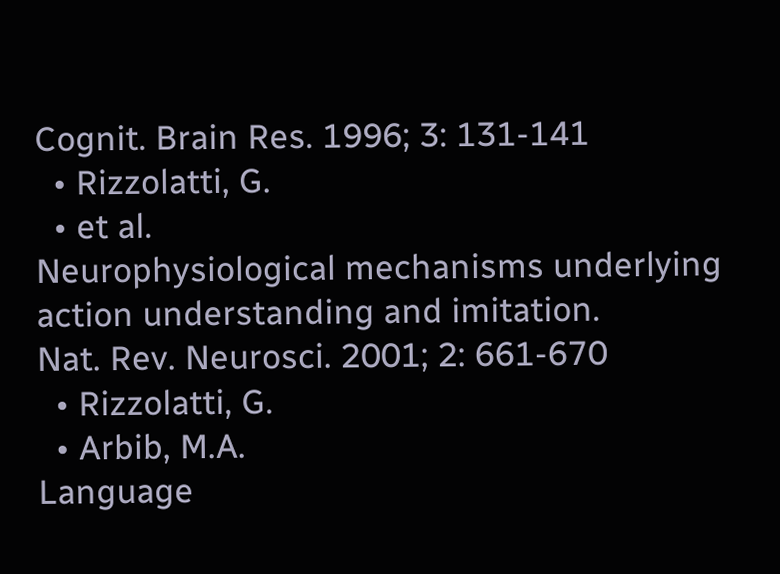Cognit. Brain Res. 1996; 3: 131-141
  • Rizzolatti, G.
  • et al.
Neurophysiological mechanisms underlying action understanding and imitation.
Nat. Rev. Neurosci. 2001; 2: 661-670
  • Rizzolatti, G.
  • Arbib, M.A.
Language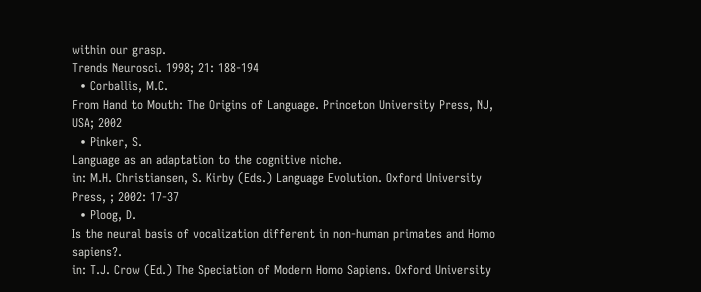within our grasp.
Trends Neurosci. 1998; 21: 188-194
  • Corballis, M.C.
From Hand to Mouth: The Origins of Language. Princeton University Press, NJ, USA; 2002
  • Pinker, S.
Language as an adaptation to the cognitive niche.
in: M.H. Christiansen, S. Kirby (Eds.) Language Evolution. Oxford University Press, ; 2002: 17-37
  • Ploog, D.
Is the neural basis of vocalization different in non-human primates and Homo sapiens?.
in: T.J. Crow (Ed.) The Speciation of Modern Homo Sapiens. Oxford University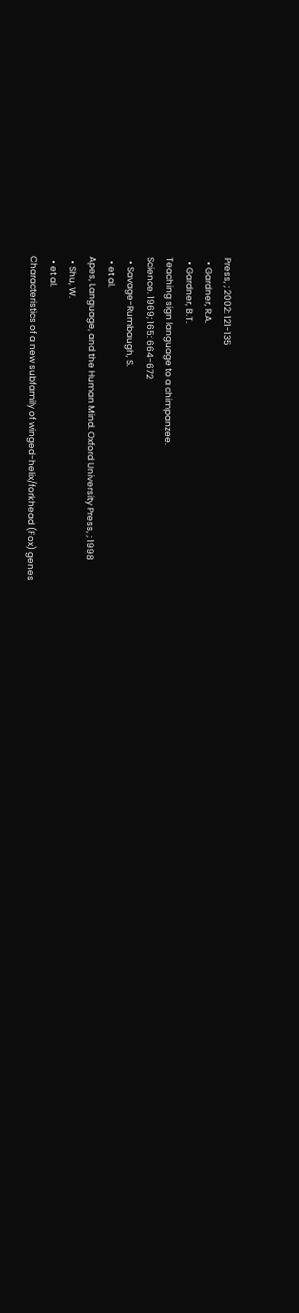Press, ; 2002: 121-135
  • Gardner, R.A.
  • Gardner, B.T.
Teaching sign language to a chimpanzee.
Science. 1969; 165: 664-672
  • Savage-Rumbaugh, S.
  • et al.
Apes, Language, and the Human Mind. Oxford University Press, ; 1998
  • Shu, W.
  • et al.
Characteristics of a new subfamily of winged-helix/forkhead (Fox) genes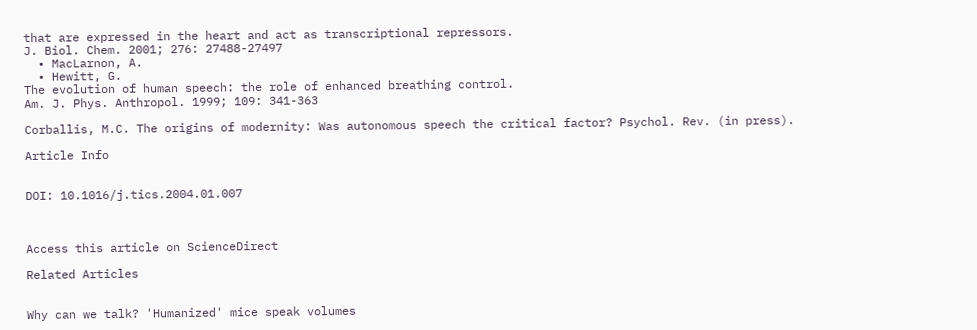that are expressed in the heart and act as transcriptional repressors.
J. Biol. Chem. 2001; 276: 27488-27497
  • MacLarnon, A.
  • Hewitt, G.
The evolution of human speech: the role of enhanced breathing control.
Am. J. Phys. Anthropol. 1999; 109: 341-363

Corballis, M.C. The origins of modernity: Was autonomous speech the critical factor? Psychol. Rev. (in press).

Article Info


DOI: 10.1016/j.tics.2004.01.007



Access this article on ScienceDirect

Related Articles


Why can we talk? 'Humanized' mice speak volumes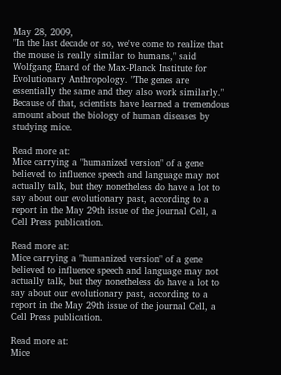May 28, 2009,
"In the last decade or so, we've come to realize that the mouse is really similar to humans," said Wolfgang Enard of the Max-Planck Institute for Evolutionary Anthropology. "The genes are essentially the same and they also work similarly." Because of that, scientists have learned a tremendous amount about the biology of human diseases by studying mice.

Read more at:
Mice carrying a "humanized version" of a gene believed to influence speech and language may not actually talk, but they nonetheless do have a lot to say about our evolutionary past, according to a report in the May 29th issue of the journal Cell, a Cell Press publication.

Read more at:
Mice carrying a "humanized version" of a gene believed to influence speech and language may not actually talk, but they nonetheless do have a lot to say about our evolutionary past, according to a report in the May 29th issue of the journal Cell, a Cell Press publication.

Read more at:
Mice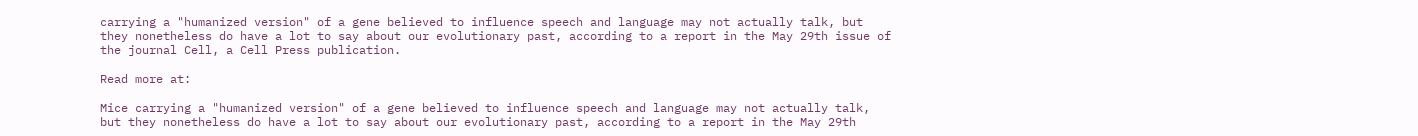carrying a "humanized version" of a gene believed to influence speech and language may not actually talk, but they nonetheless do have a lot to say about our evolutionary past, according to a report in the May 29th issue of the journal Cell, a Cell Press publication.

Read more at:

Mice carrying a "humanized version" of a gene believed to influence speech and language may not actually talk, but they nonetheless do have a lot to say about our evolutionary past, according to a report in the May 29th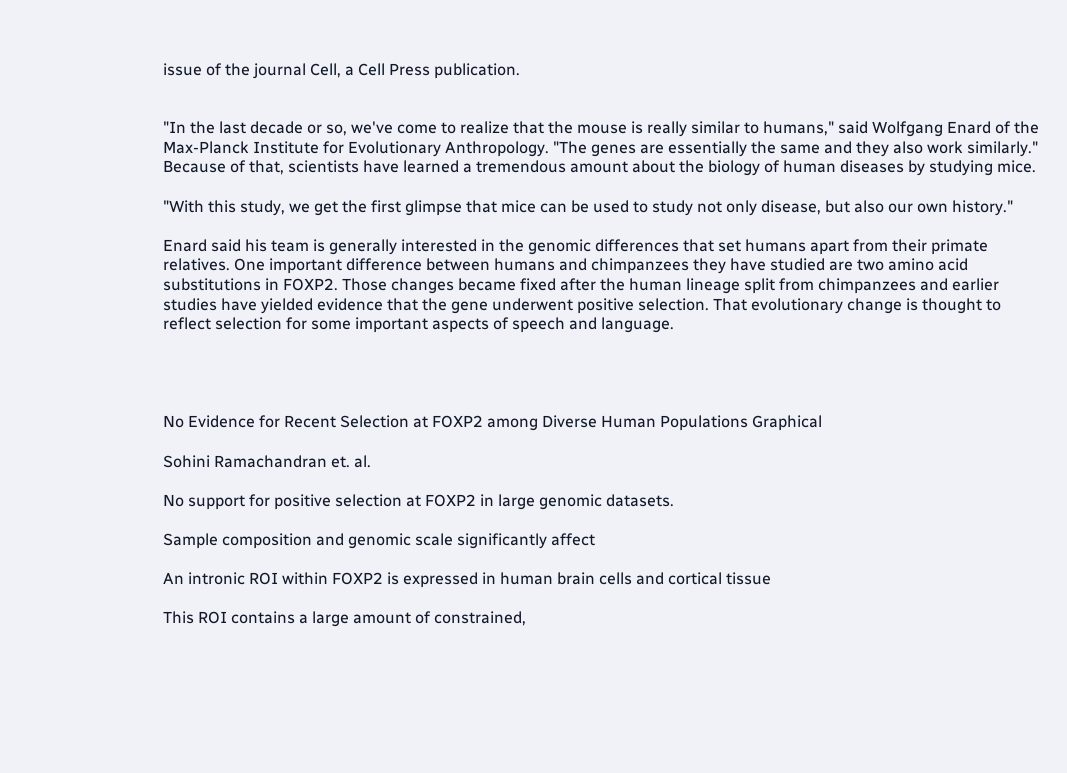issue of the journal Cell, a Cell Press publication.


"In the last decade or so, we've come to realize that the mouse is really similar to humans," said Wolfgang Enard of the Max-Planck Institute for Evolutionary Anthropology. "The genes are essentially the same and they also work similarly." Because of that, scientists have learned a tremendous amount about the biology of human diseases by studying mice.

"With this study, we get the first glimpse that mice can be used to study not only disease, but also our own history."

Enard said his team is generally interested in the genomic differences that set humans apart from their primate relatives. One important difference between humans and chimpanzees they have studied are two amino acid substitutions in FOXP2. Those changes became fixed after the human lineage split from chimpanzees and earlier studies have yielded evidence that the gene underwent positive selection. That evolutionary change is thought to reflect selection for some important aspects of speech and language.




No Evidence for Recent Selection at FOXP2 among Diverse Human Populations Graphical

Sohini Ramachandran et. al.

No support for positive selection at FOXP2 in large genomic datasets.

Sample composition and genomic scale significantly affect

An intronic ROI within FOXP2 is expressed in human brain cells and cortical tissue

This ROI contains a large amount of constrained,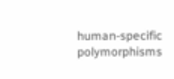human-specific polymorphisms